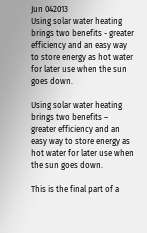Jun 042013
Using solar water heating brings two benefits - greater efficiency and an easy way to store energy as hot water for later use when the sun goes down.

Using solar water heating brings two benefits – greater efficiency and an easy way to store energy as hot water for later use when the sun goes down.

This is the final part of a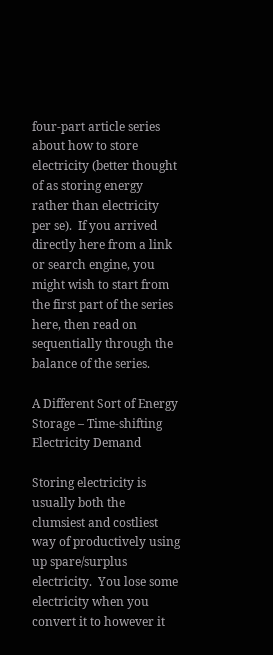four-part article series about how to store electricity (better thought of as storing energy rather than electricity per se).  If you arrived directly here from a link or search engine, you might wish to start from the first part of the series here, then read on sequentially through the balance of the series.

A Different Sort of Energy Storage – Time-shifting Electricity Demand

Storing electricity is usually both the clumsiest and costliest way of productively using up spare/surplus electricity.  You lose some electricity when you convert it to however it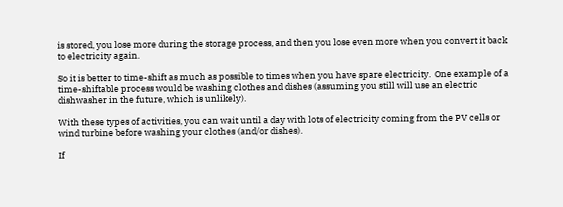is stored, you lose more during the storage process, and then you lose even more when you convert it back to electricity again.

So it is better to time-shift as much as possible to times when you have spare electricity.  One example of a time-shiftable process would be washing clothes and dishes (assuming you still will use an electric dishwasher in the future, which is unlikely).

With these types of activities, you can wait until a day with lots of electricity coming from the PV cells or wind turbine before washing your clothes (and/or dishes).

If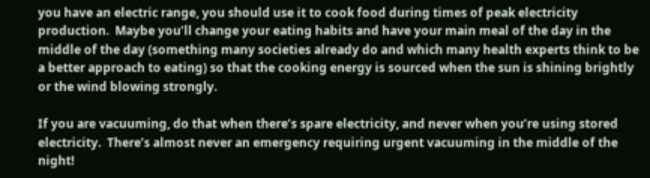you have an electric range, you should use it to cook food during times of peak electricity production.  Maybe you’ll change your eating habits and have your main meal of the day in the middle of the day (something many societies already do and which many health experts think to be a better approach to eating) so that the cooking energy is sourced when the sun is shining brightly or the wind blowing strongly.

If you are vacuuming, do that when there’s spare electricity, and never when you’re using stored electricity.  There’s almost never an emergency requiring urgent vacuuming in the middle of the night!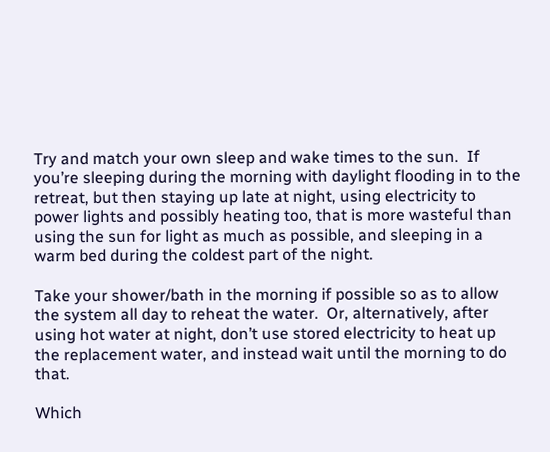Try and match your own sleep and wake times to the sun.  If you’re sleeping during the morning with daylight flooding in to the retreat, but then staying up late at night, using electricity to power lights and possibly heating too, that is more wasteful than using the sun for light as much as possible, and sleeping in a warm bed during the coldest part of the night.

Take your shower/bath in the morning if possible so as to allow the system all day to reheat the water.  Or, alternatively, after using hot water at night, don’t use stored electricity to heat up the replacement water, and instead wait until the morning to do that.

Which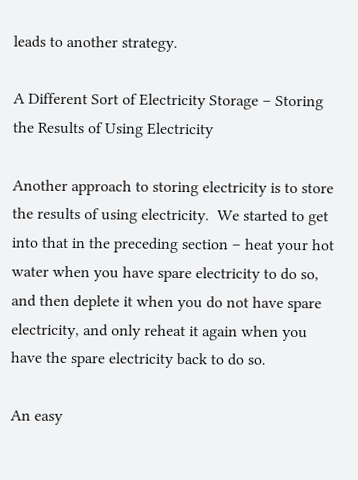leads to another strategy.

A Different Sort of Electricity Storage – Storing the Results of Using Electricity

Another approach to storing electricity is to store the results of using electricity.  We started to get into that in the preceding section – heat your hot water when you have spare electricity to do so, and then deplete it when you do not have spare electricity, and only reheat it again when you have the spare electricity back to do so.

An easy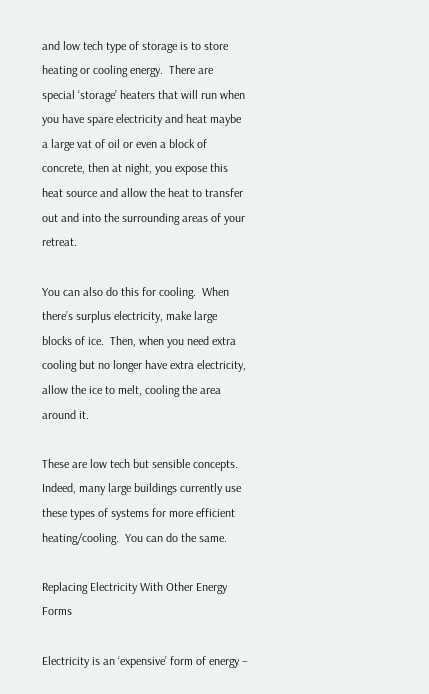and low tech type of storage is to store heating or cooling energy.  There are special ‘storage’ heaters that will run when you have spare electricity and heat maybe a large vat of oil or even a block of concrete, then at night, you expose this heat source and allow the heat to transfer out and into the surrounding areas of your retreat.

You can also do this for cooling.  When there’s surplus electricity, make large blocks of ice.  Then, when you need extra cooling but no longer have extra electricity, allow the ice to melt, cooling the area around it.

These are low tech but sensible concepts.  Indeed, many large buildings currently use these types of systems for more efficient heating/cooling.  You can do the same.

Replacing Electricity With Other Energy Forms

Electricity is an ‘expensive’ form of energy –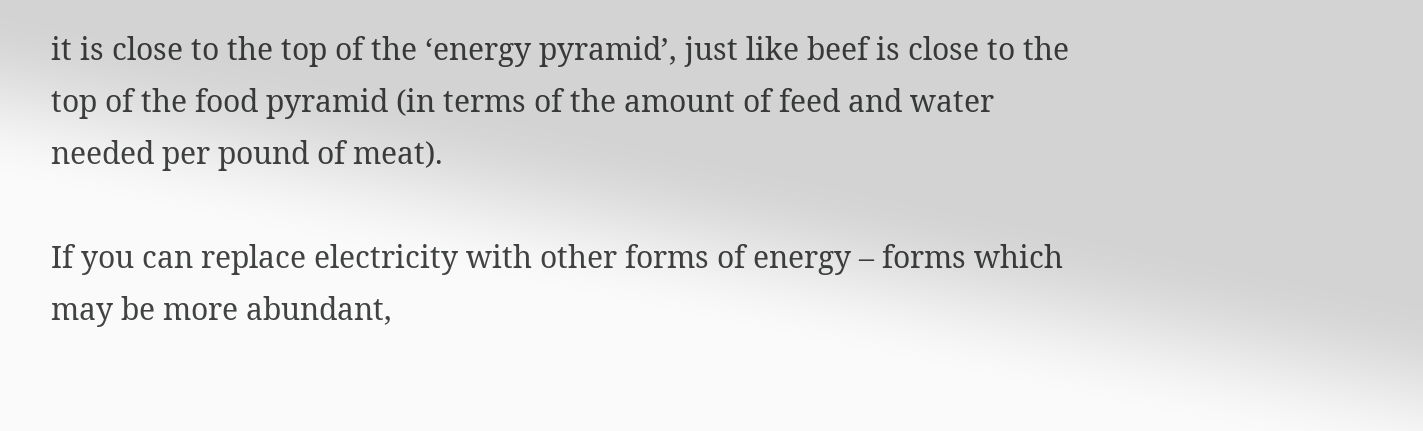it is close to the top of the ‘energy pyramid’, just like beef is close to the top of the food pyramid (in terms of the amount of feed and water needed per pound of meat).

If you can replace electricity with other forms of energy – forms which may be more abundant,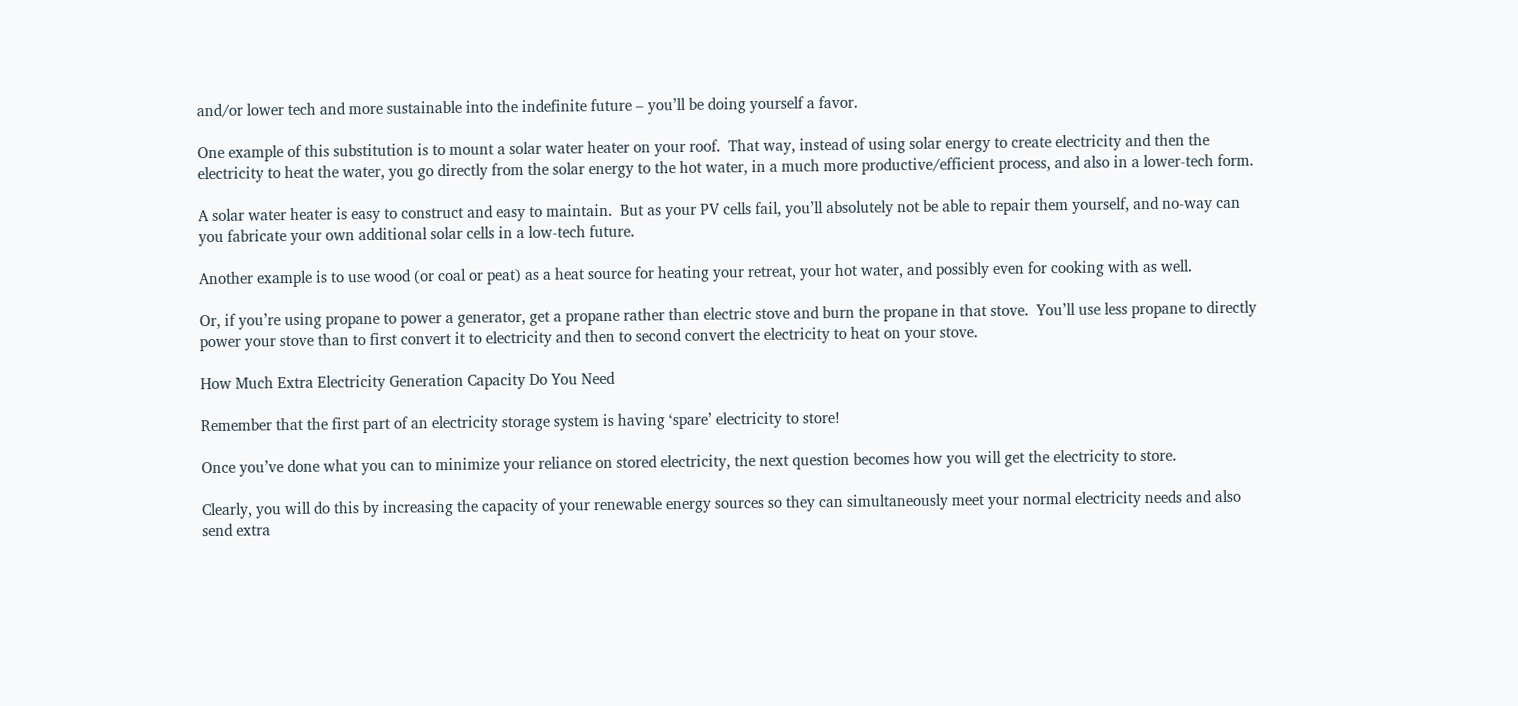and/or lower tech and more sustainable into the indefinite future – you’ll be doing yourself a favor.

One example of this substitution is to mount a solar water heater on your roof.  That way, instead of using solar energy to create electricity and then the electricity to heat the water, you go directly from the solar energy to the hot water, in a much more productive/efficient process, and also in a lower-tech form.

A solar water heater is easy to construct and easy to maintain.  But as your PV cells fail, you’ll absolutely not be able to repair them yourself, and no-way can you fabricate your own additional solar cells in a low-tech future.

Another example is to use wood (or coal or peat) as a heat source for heating your retreat, your hot water, and possibly even for cooking with as well.

Or, if you’re using propane to power a generator, get a propane rather than electric stove and burn the propane in that stove.  You’ll use less propane to directly power your stove than to first convert it to electricity and then to second convert the electricity to heat on your stove.

How Much Extra Electricity Generation Capacity Do You Need

Remember that the first part of an electricity storage system is having ‘spare’ electricity to store!

Once you’ve done what you can to minimize your reliance on stored electricity, the next question becomes how you will get the electricity to store.

Clearly, you will do this by increasing the capacity of your renewable energy sources so they can simultaneously meet your normal electricity needs and also send extra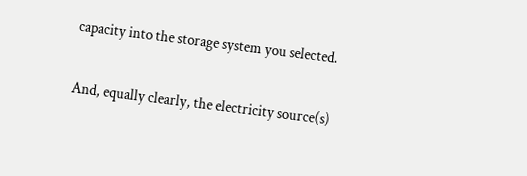capacity into the storage system you selected.

And, equally clearly, the electricity source(s)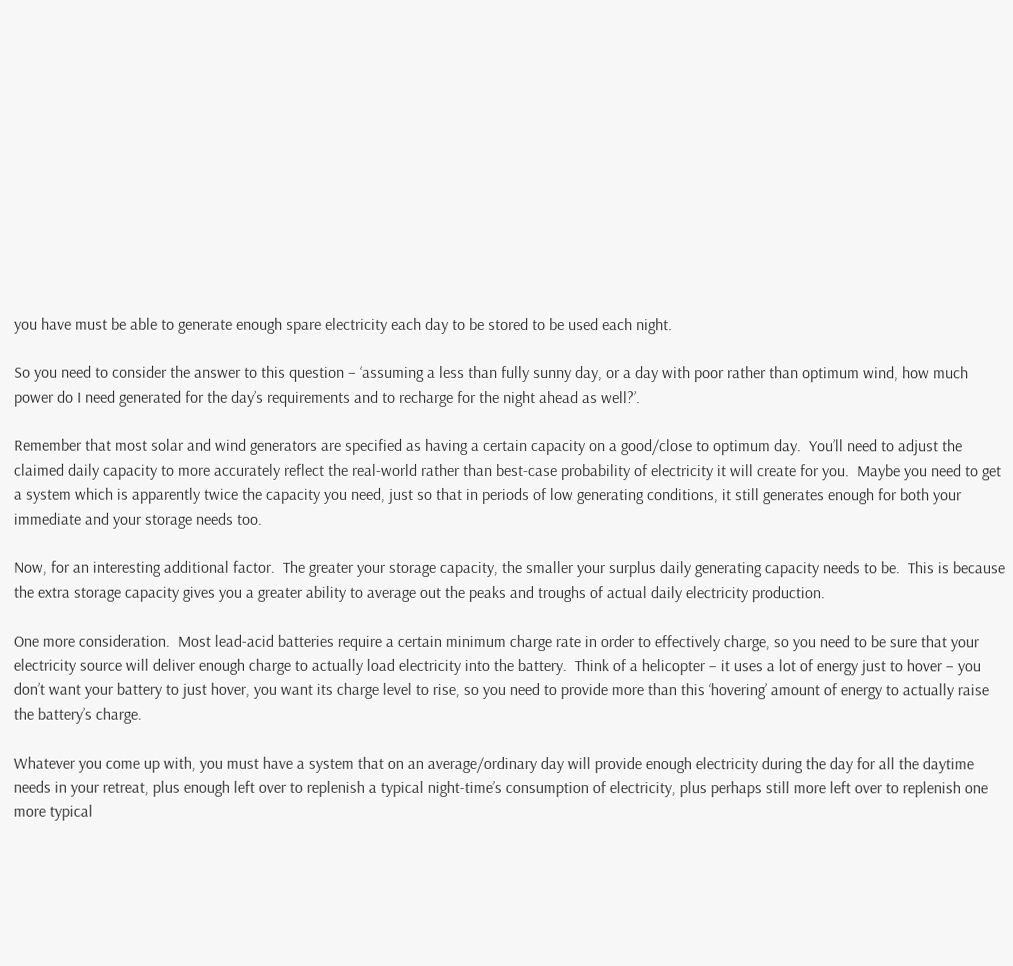you have must be able to generate enough spare electricity each day to be stored to be used each night.

So you need to consider the answer to this question – ‘assuming a less than fully sunny day, or a day with poor rather than optimum wind, how much power do I need generated for the day’s requirements and to recharge for the night ahead as well?’.

Remember that most solar and wind generators are specified as having a certain capacity on a good/close to optimum day.  You’ll need to adjust the claimed daily capacity to more accurately reflect the real-world rather than best-case probability of electricity it will create for you.  Maybe you need to get a system which is apparently twice the capacity you need, just so that in periods of low generating conditions, it still generates enough for both your immediate and your storage needs too.

Now, for an interesting additional factor.  The greater your storage capacity, the smaller your surplus daily generating capacity needs to be.  This is because the extra storage capacity gives you a greater ability to average out the peaks and troughs of actual daily electricity production.

One more consideration.  Most lead-acid batteries require a certain minimum charge rate in order to effectively charge, so you need to be sure that your electricity source will deliver enough charge to actually load electricity into the battery.  Think of a helicopter – it uses a lot of energy just to hover – you don’t want your battery to just hover, you want its charge level to rise, so you need to provide more than this ‘hovering’ amount of energy to actually raise the battery’s charge.

Whatever you come up with, you must have a system that on an average/ordinary day will provide enough electricity during the day for all the daytime needs in your retreat, plus enough left over to replenish a typical night-time’s consumption of electricity, plus perhaps still more left over to replenish one more typical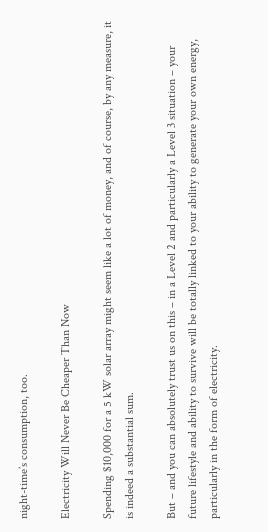night-time’s consumption, too.

Electricity Will Never Be Cheaper Than Now

Spending $10,000 for a 5 kW solar array might seem like a lot of money, and of course, by any measure, it is indeed a substantial sum.

But – and you can absolutely trust us on this – in a Level 2 and particularly a Level 3 situation – your future lifestyle and ability to survive will be totally linked to your ability to generate your own energy, particularly in the form of electricity.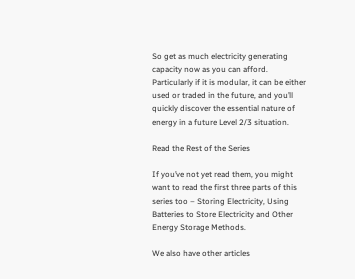So get as much electricity generating capacity now as you can afford.  Particularly if it is modular, it can be either used or traded in the future, and you’ll quickly discover the essential nature of energy in a future Level 2/3 situation.

Read the Rest of the Series

If you’ve not yet read them, you might want to read the first three parts of this series too – Storing Electricity, Using Batteries to Store Electricity and Other Energy Storage Methods.

We also have other articles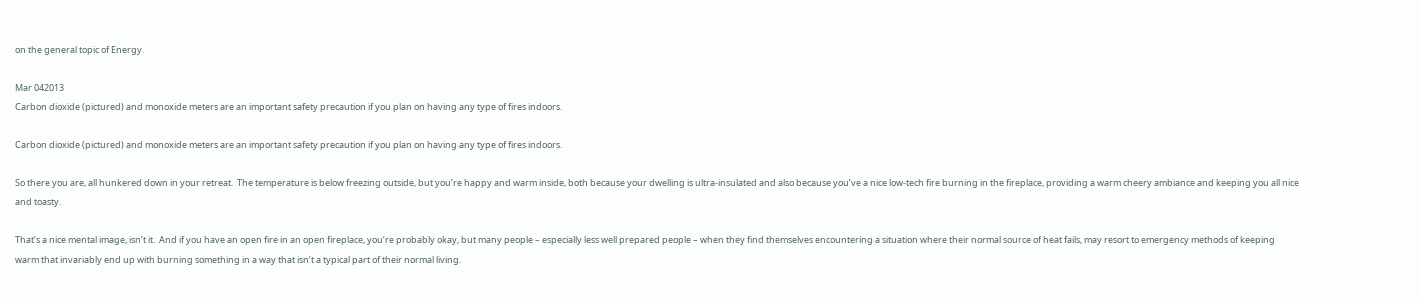on the general topic of Energy.

Mar 042013
Carbon dioxide (pictured) and monoxide meters are an important safety precaution if you plan on having any type of fires indoors.

Carbon dioxide (pictured) and monoxide meters are an important safety precaution if you plan on having any type of fires indoors.

So there you are, all hunkered down in your retreat.  The temperature is below freezing outside, but you’re happy and warm inside, both because your dwelling is ultra-insulated and also because you’ve a nice low-tech fire burning in the fireplace, providing a warm cheery ambiance and keeping you all nice and toasty.

That’s a nice mental image, isn’t it.  And if you have an open fire in an open fireplace, you’re probably okay, but many people – especially less well prepared people – when they find themselves encountering a situation where their normal source of heat fails, may resort to emergency methods of keeping warm that invariably end up with burning something in a way that isn’t a typical part of their normal living.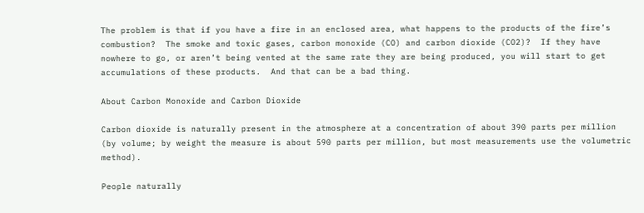The problem is that if you have a fire in an enclosed area, what happens to the products of the fire’s combustion?  The smoke and toxic gases, carbon monoxide (CO) and carbon dioxide (CO2)?  If they have nowhere to go, or aren’t being vented at the same rate they are being produced, you will start to get accumulations of these products.  And that can be a bad thing.

About Carbon Monoxide and Carbon Dioxide

Carbon dioxide is naturally present in the atmosphere at a concentration of about 390 parts per million (by volume; by weight the measure is about 590 parts per million, but most measurements use the volumetric method).

People naturally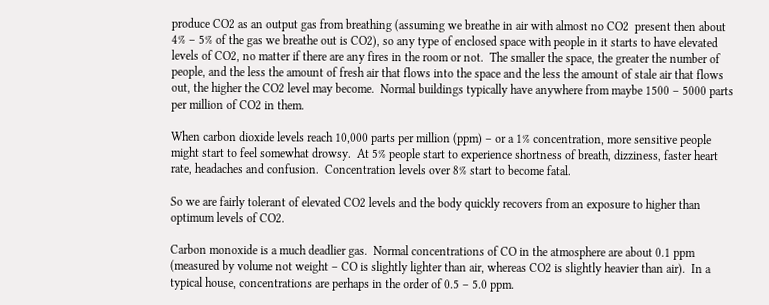produce CO2 as an output gas from breathing (assuming we breathe in air with almost no CO2  present then about 4% – 5% of the gas we breathe out is CO2), so any type of enclosed space with people in it starts to have elevated levels of CO2, no matter if there are any fires in the room or not.  The smaller the space, the greater the number of people, and the less the amount of fresh air that flows into the space and the less the amount of stale air that flows out, the higher the CO2 level may become.  Normal buildings typically have anywhere from maybe 1500 – 5000 parts per million of CO2 in them.

When carbon dioxide levels reach 10,000 parts per million (ppm) – or a 1% concentration, more sensitive people might start to feel somewhat drowsy.  At 5% people start to experience shortness of breath, dizziness, faster heart rate, headaches and confusion.  Concentration levels over 8% start to become fatal.

So we are fairly tolerant of elevated CO2 levels and the body quickly recovers from an exposure to higher than optimum levels of CO2.

Carbon monoxide is a much deadlier gas.  Normal concentrations of CO in the atmosphere are about 0.1 ppm (measured by volume not weight – CO is slightly lighter than air, whereas CO2 is slightly heavier than air).  In a typical house, concentrations are perhaps in the order of 0.5 – 5.0 ppm.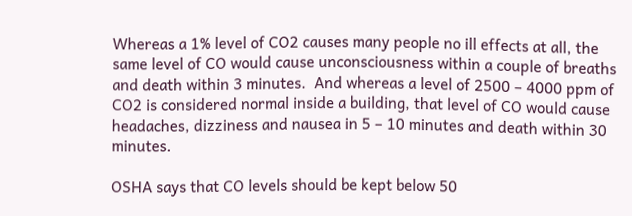Whereas a 1% level of CO2 causes many people no ill effects at all, the same level of CO would cause unconsciousness within a couple of breaths and death within 3 minutes.  And whereas a level of 2500 – 4000 ppm of CO2 is considered normal inside a building, that level of CO would cause headaches, dizziness and nausea in 5 – 10 minutes and death within 30 minutes.

OSHA says that CO levels should be kept below 50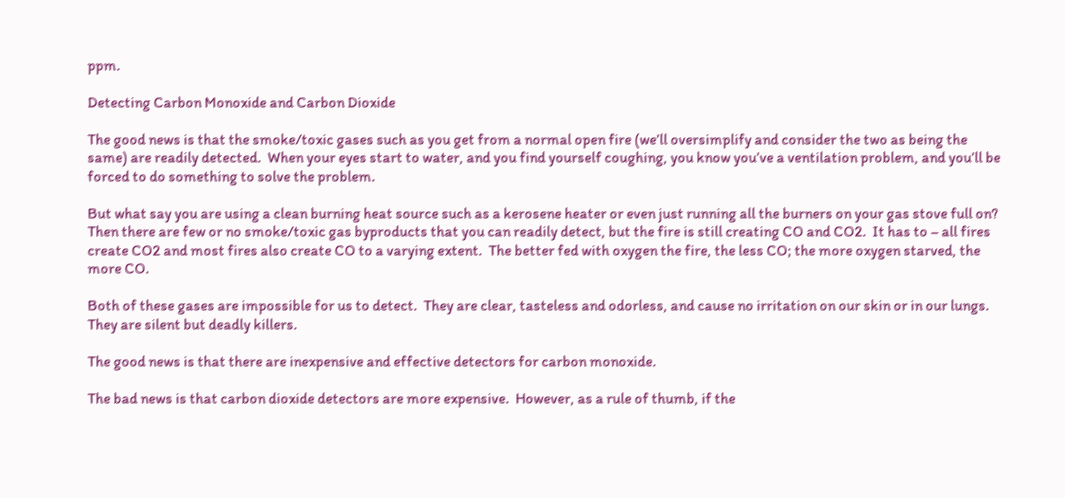ppm.

Detecting Carbon Monoxide and Carbon Dioxide

The good news is that the smoke/toxic gases such as you get from a normal open fire (we’ll oversimplify and consider the two as being the same) are readily detected.  When your eyes start to water, and you find yourself coughing, you know you’ve a ventilation problem, and you’ll be forced to do something to solve the problem.

But what say you are using a clean burning heat source such as a kerosene heater or even just running all the burners on your gas stove full on?  Then there are few or no smoke/toxic gas byproducts that you can readily detect, but the fire is still creating CO and CO2.  It has to – all fires create CO2 and most fires also create CO to a varying extent.  The better fed with oxygen the fire, the less CO; the more oxygen starved, the more CO.

Both of these gases are impossible for us to detect.  They are clear, tasteless and odorless, and cause no irritation on our skin or in our lungs.  They are silent but deadly killers.

The good news is that there are inexpensive and effective detectors for carbon monoxide.

The bad news is that carbon dioxide detectors are more expensive.  However, as a rule of thumb, if the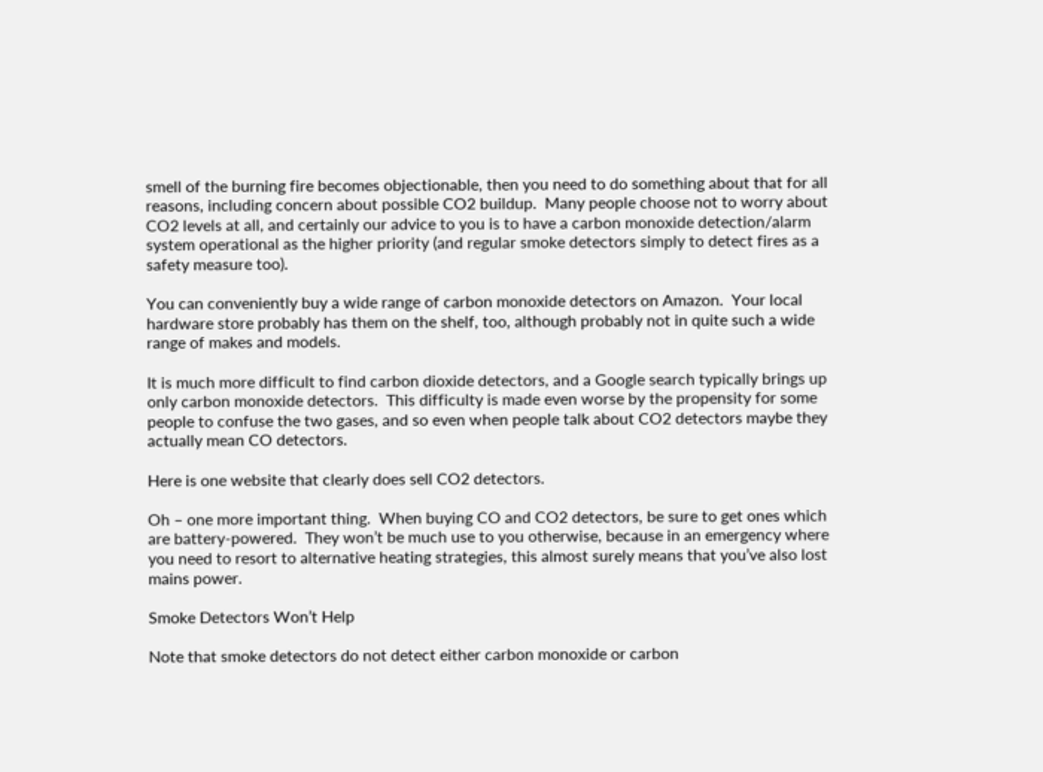smell of the burning fire becomes objectionable, then you need to do something about that for all reasons, including concern about possible CO2 buildup.  Many people choose not to worry about CO2 levels at all, and certainly our advice to you is to have a carbon monoxide detection/alarm system operational as the higher priority (and regular smoke detectors simply to detect fires as a safety measure too).

You can conveniently buy a wide range of carbon monoxide detectors on Amazon.  Your local hardware store probably has them on the shelf, too, although probably not in quite such a wide range of makes and models.

It is much more difficult to find carbon dioxide detectors, and a Google search typically brings up only carbon monoxide detectors.  This difficulty is made even worse by the propensity for some people to confuse the two gases, and so even when people talk about CO2 detectors maybe they actually mean CO detectors.

Here is one website that clearly does sell CO2 detectors.

Oh – one more important thing.  When buying CO and CO2 detectors, be sure to get ones which are battery-powered.  They won’t be much use to you otherwise, because in an emergency where you need to resort to alternative heating strategies, this almost surely means that you’ve also lost mains power.

Smoke Detectors Won’t Help

Note that smoke detectors do not detect either carbon monoxide or carbon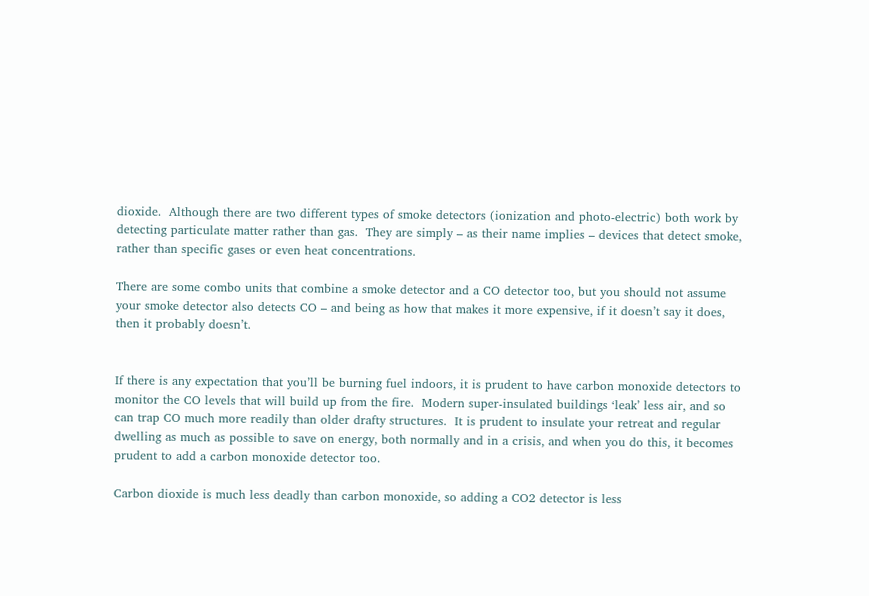dioxide.  Although there are two different types of smoke detectors (ionization and photo-electric) both work by detecting particulate matter rather than gas.  They are simply – as their name implies – devices that detect smoke, rather than specific gases or even heat concentrations.

There are some combo units that combine a smoke detector and a CO detector too, but you should not assume your smoke detector also detects CO – and being as how that makes it more expensive, if it doesn’t say it does, then it probably doesn’t.


If there is any expectation that you’ll be burning fuel indoors, it is prudent to have carbon monoxide detectors to monitor the CO levels that will build up from the fire.  Modern super-insulated buildings ‘leak’ less air, and so can trap CO much more readily than older drafty structures.  It is prudent to insulate your retreat and regular dwelling as much as possible to save on energy, both normally and in a crisis, and when you do this, it becomes prudent to add a carbon monoxide detector too.

Carbon dioxide is much less deadly than carbon monoxide, so adding a CO2 detector is less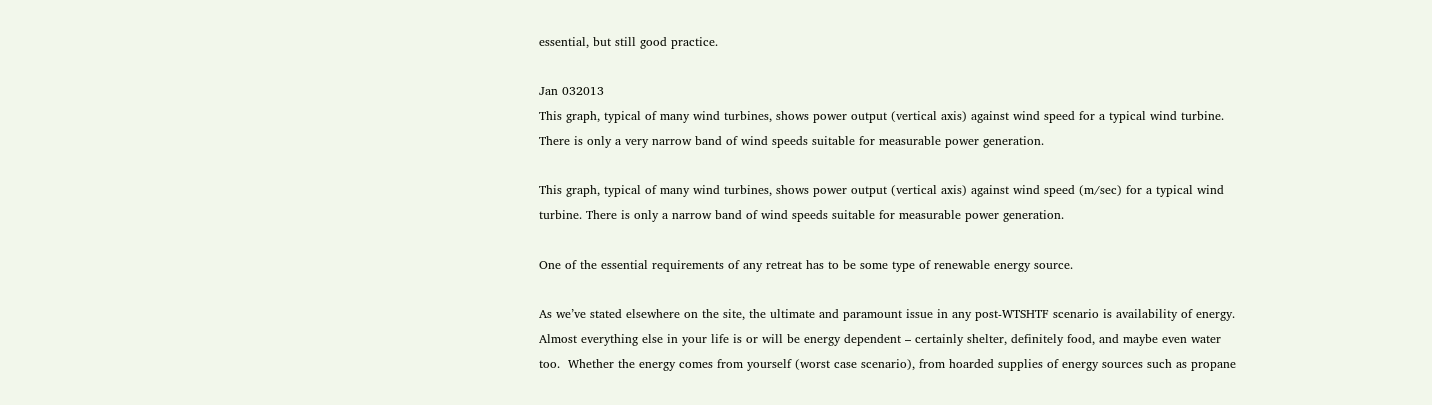essential, but still good practice.

Jan 032013
This graph, typical of many wind turbines, shows power output (vertical axis) against wind speed for a typical wind turbine.  There is only a very narrow band of wind speeds suitable for measurable power generation.

This graph, typical of many wind turbines, shows power output (vertical axis) against wind speed (m/sec) for a typical wind turbine. There is only a narrow band of wind speeds suitable for measurable power generation.

One of the essential requirements of any retreat has to be some type of renewable energy source.

As we’ve stated elsewhere on the site, the ultimate and paramount issue in any post-WTSHTF scenario is availability of energy.  Almost everything else in your life is or will be energy dependent – certainly shelter, definitely food, and maybe even water too.  Whether the energy comes from yourself (worst case scenario), from hoarded supplies of energy sources such as propane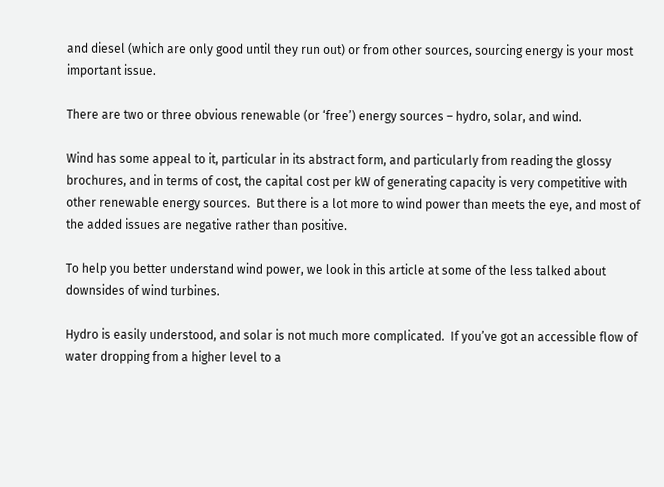and diesel (which are only good until they run out) or from other sources, sourcing energy is your most important issue.

There are two or three obvious renewable (or ‘free’) energy sources – hydro, solar, and wind.

Wind has some appeal to it, particular in its abstract form, and particularly from reading the glossy brochures, and in terms of cost, the capital cost per kW of generating capacity is very competitive with other renewable energy sources.  But there is a lot more to wind power than meets the eye, and most of the added issues are negative rather than positive.

To help you better understand wind power, we look in this article at some of the less talked about downsides of wind turbines.

Hydro is easily understood, and solar is not much more complicated.  If you’ve got an accessible flow of water dropping from a higher level to a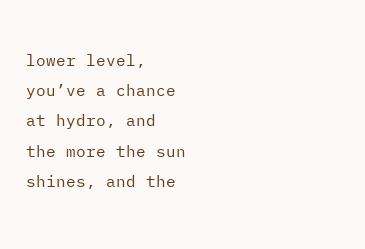lower level, you’ve a chance at hydro, and the more the sun shines, and the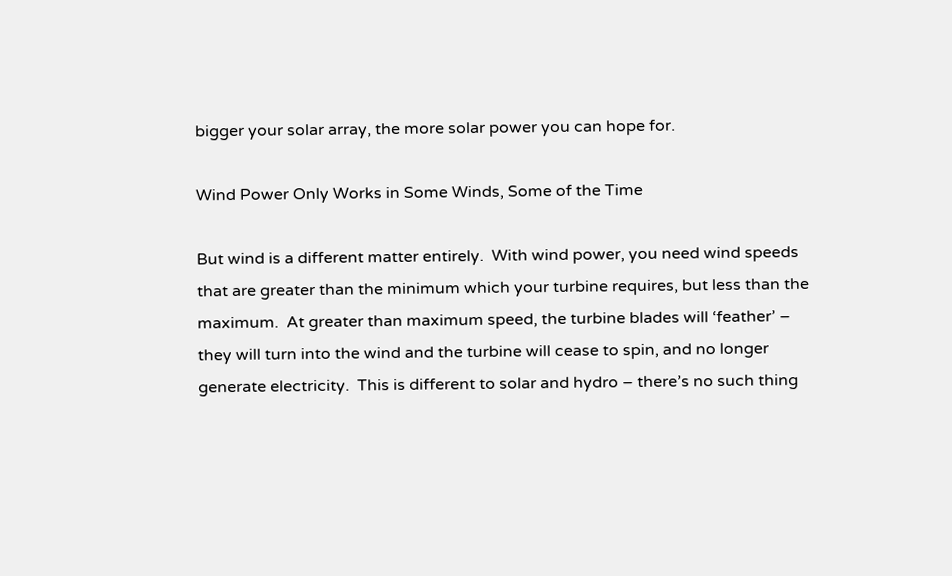bigger your solar array, the more solar power you can hope for.

Wind Power Only Works in Some Winds, Some of the Time

But wind is a different matter entirely.  With wind power, you need wind speeds that are greater than the minimum which your turbine requires, but less than the maximum.  At greater than maximum speed, the turbine blades will ‘feather’ – they will turn into the wind and the turbine will cease to spin, and no longer generate electricity.  This is different to solar and hydro – there’s no such thing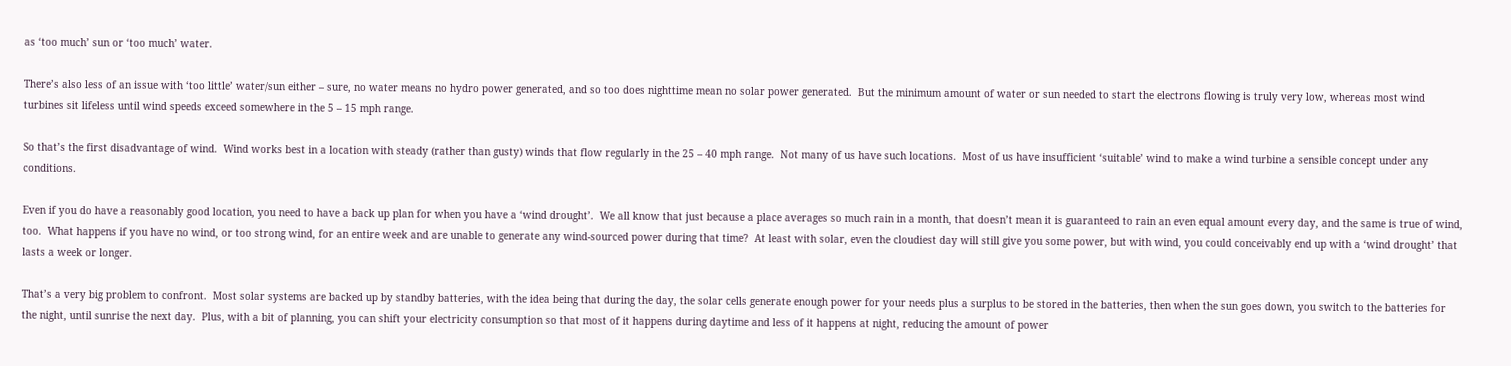as ‘too much’ sun or ‘too much’ water.

There’s also less of an issue with ‘too little’ water/sun either – sure, no water means no hydro power generated, and so too does nighttime mean no solar power generated.  But the minimum amount of water or sun needed to start the electrons flowing is truly very low, whereas most wind turbines sit lifeless until wind speeds exceed somewhere in the 5 – 15 mph range.

So that’s the first disadvantage of wind.  Wind works best in a location with steady (rather than gusty) winds that flow regularly in the 25 – 40 mph range.  Not many of us have such locations.  Most of us have insufficient ‘suitable’ wind to make a wind turbine a sensible concept under any conditions.

Even if you do have a reasonably good location, you need to have a back up plan for when you have a ‘wind drought’.  We all know that just because a place averages so much rain in a month, that doesn’t mean it is guaranteed to rain an even equal amount every day, and the same is true of wind, too.  What happens if you have no wind, or too strong wind, for an entire week and are unable to generate any wind-sourced power during that time?  At least with solar, even the cloudiest day will still give you some power, but with wind, you could conceivably end up with a ‘wind drought’ that lasts a week or longer.

That’s a very big problem to confront.  Most solar systems are backed up by standby batteries, with the idea being that during the day, the solar cells generate enough power for your needs plus a surplus to be stored in the batteries, then when the sun goes down, you switch to the batteries for the night, until sunrise the next day.  Plus, with a bit of planning, you can shift your electricity consumption so that most of it happens during daytime and less of it happens at night, reducing the amount of power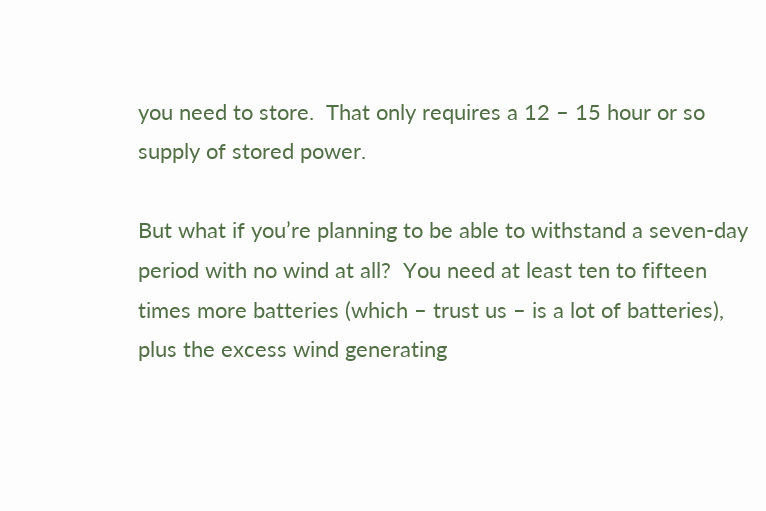you need to store.  That only requires a 12 – 15 hour or so supply of stored power.

But what if you’re planning to be able to withstand a seven-day period with no wind at all?  You need at least ten to fifteen times more batteries (which – trust us – is a lot of batteries), plus the excess wind generating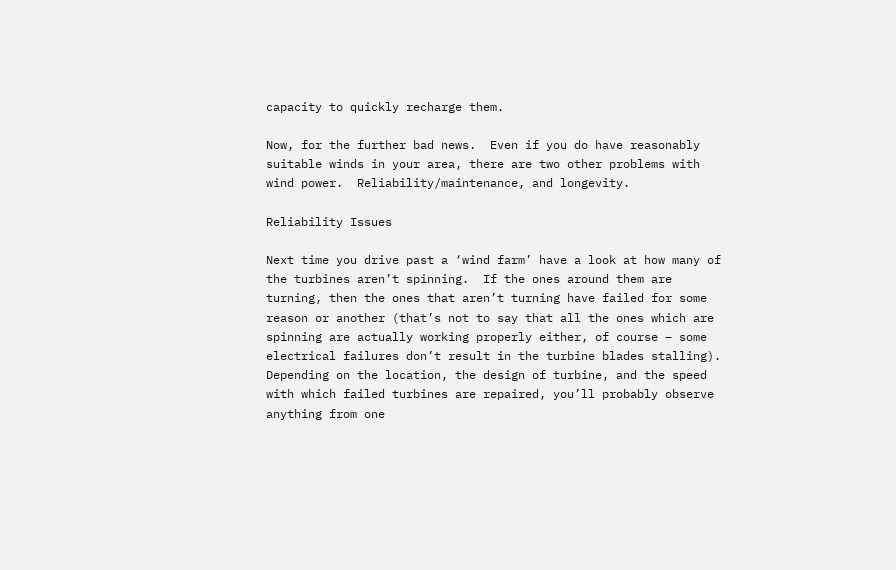capacity to quickly recharge them.

Now, for the further bad news.  Even if you do have reasonably suitable winds in your area, there are two other problems with wind power.  Reliability/maintenance, and longevity.

Reliability Issues

Next time you drive past a ‘wind farm’ have a look at how many of the turbines aren’t spinning.  If the ones around them are turning, then the ones that aren’t turning have failed for some reason or another (that’s not to say that all the ones which are spinning are actually working properly either, of course – some electrical failures don’t result in the turbine blades stalling).  Depending on the location, the design of turbine, and the speed with which failed turbines are repaired, you’ll probably observe anything from one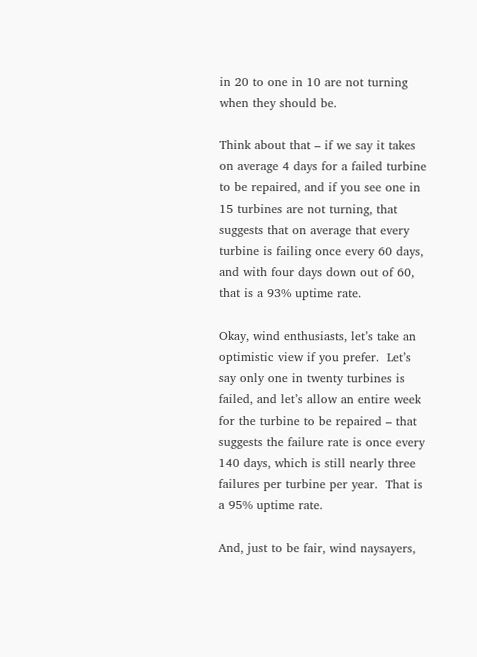in 20 to one in 10 are not turning when they should be.

Think about that – if we say it takes on average 4 days for a failed turbine to be repaired, and if you see one in 15 turbines are not turning, that suggests that on average that every turbine is failing once every 60 days, and with four days down out of 60, that is a 93% uptime rate.

Okay, wind enthusiasts, let’s take an optimistic view if you prefer.  Let’s say only one in twenty turbines is failed, and let’s allow an entire week for the turbine to be repaired – that suggests the failure rate is once every 140 days, which is still nearly three failures per turbine per year.  That is a 95% uptime rate.

And, just to be fair, wind naysayers,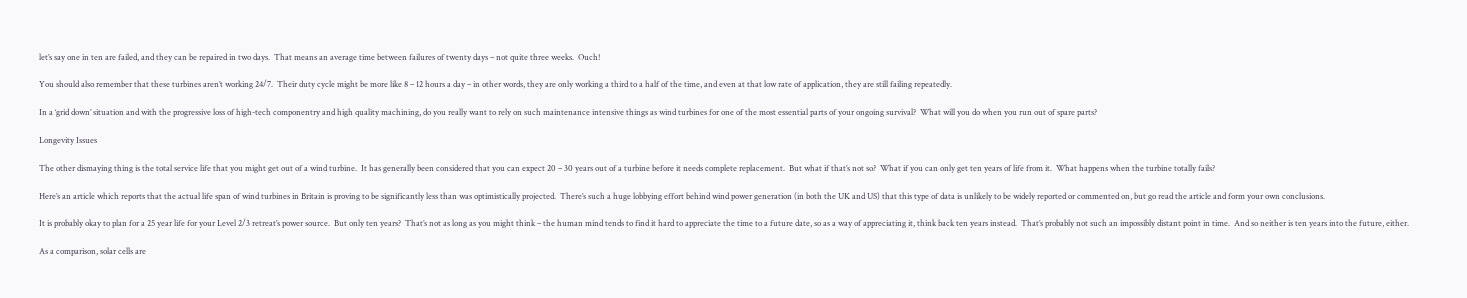let’s say one in ten are failed, and they can be repaired in two days.  That means an average time between failures of twenty days – not quite three weeks.  Ouch!

You should also remember that these turbines aren’t working 24/7.  Their duty cycle might be more like 8 – 12 hours a day – in other words, they are only working a third to a half of the time, and even at that low rate of application, they are still failing repeatedly.

In a ‘grid down’ situation and with the progressive loss of high-tech componentry and high quality machining, do you really want to rely on such maintenance intensive things as wind turbines for one of the most essential parts of your ongoing survival?  What will you do when you run out of spare parts?

Longevity Issues

The other dismaying thing is the total service life that you might get out of a wind turbine.  It has generally been considered that you can expect 20 – 30 years out of a turbine before it needs complete replacement.  But what if that’s not so?  What if you can only get ten years of life from it.  What happens when the turbine totally fails?

Here’s an article which reports that the actual life span of wind turbines in Britain is proving to be significantly less than was optimistically projected.  There’s such a huge lobbying effort behind wind power generation (in both the UK and US) that this type of data is unlikely to be widely reported or commented on, but go read the article and form your own conclusions.

It is probably okay to plan for a 25 year life for your Level 2/3 retreat’s power source.  But only ten years?  That’s not as long as you might think – the human mind tends to find it hard to appreciate the time to a future date, so as a way of appreciating it, think back ten years instead.  That’s probably not such an impossibly distant point in time.  And so neither is ten years into the future, either.

As a comparison, solar cells are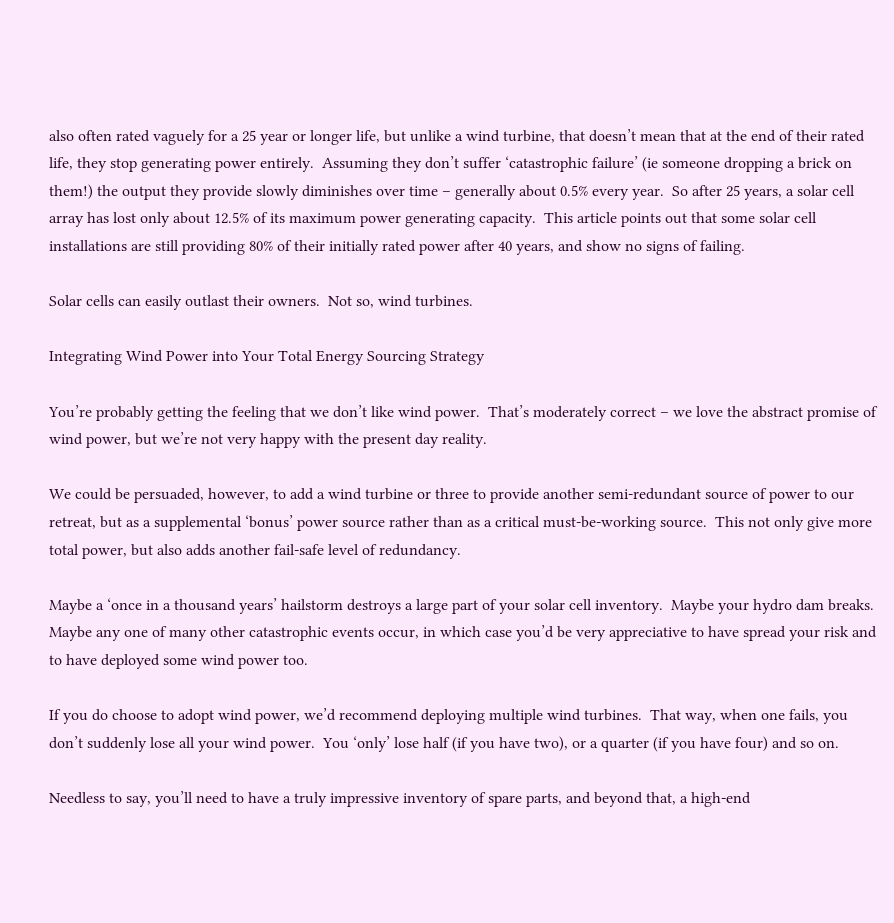also often rated vaguely for a 25 year or longer life, but unlike a wind turbine, that doesn’t mean that at the end of their rated life, they stop generating power entirely.  Assuming they don’t suffer ‘catastrophic failure’ (ie someone dropping a brick on them!) the output they provide slowly diminishes over time – generally about 0.5% every year.  So after 25 years, a solar cell array has lost only about 12.5% of its maximum power generating capacity.  This article points out that some solar cell installations are still providing 80% of their initially rated power after 40 years, and show no signs of failing.

Solar cells can easily outlast their owners.  Not so, wind turbines.

Integrating Wind Power into Your Total Energy Sourcing Strategy

You’re probably getting the feeling that we don’t like wind power.  That’s moderately correct – we love the abstract promise of wind power, but we’re not very happy with the present day reality.

We could be persuaded, however, to add a wind turbine or three to provide another semi-redundant source of power to our retreat, but as a supplemental ‘bonus’ power source rather than as a critical must-be-working source.  This not only give more total power, but also adds another fail-safe level of redundancy.

Maybe a ‘once in a thousand years’ hailstorm destroys a large part of your solar cell inventory.  Maybe your hydro dam breaks.  Maybe any one of many other catastrophic events occur, in which case you’d be very appreciative to have spread your risk and to have deployed some wind power too.

If you do choose to adopt wind power, we’d recommend deploying multiple wind turbines.  That way, when one fails, you don’t suddenly lose all your wind power.  You ‘only’ lose half (if you have two), or a quarter (if you have four) and so on.

Needless to say, you’ll need to have a truly impressive inventory of spare parts, and beyond that, a high-end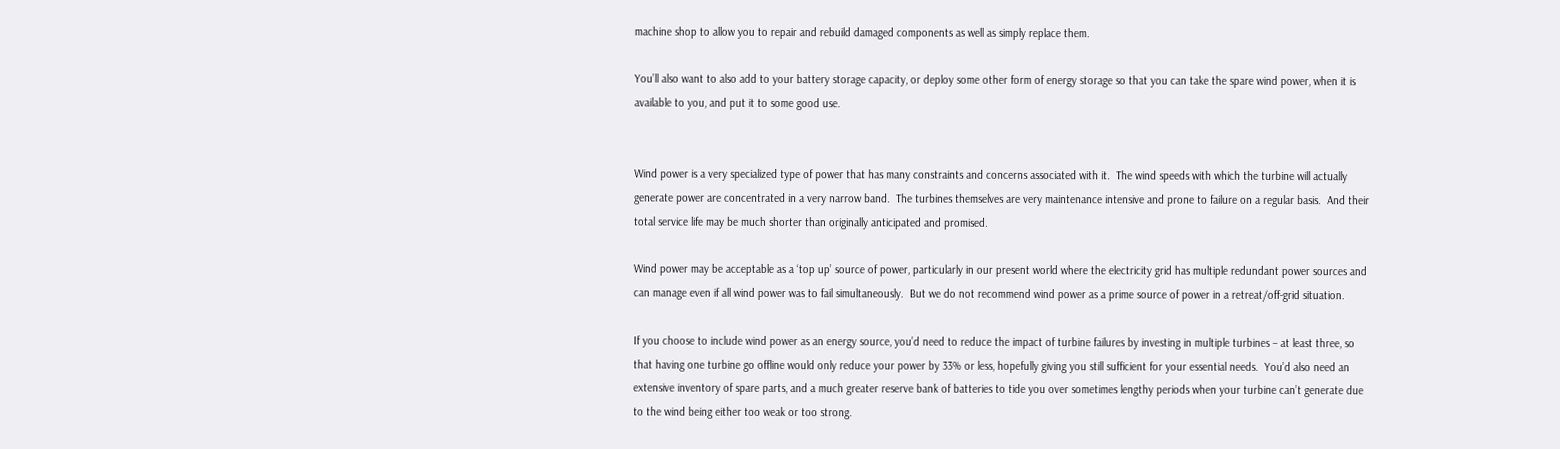machine shop to allow you to repair and rebuild damaged components as well as simply replace them.

You’ll also want to also add to your battery storage capacity, or deploy some other form of energy storage so that you can take the spare wind power, when it is available to you, and put it to some good use.


Wind power is a very specialized type of power that has many constraints and concerns associated with it.  The wind speeds with which the turbine will actually generate power are concentrated in a very narrow band.  The turbines themselves are very maintenance intensive and prone to failure on a regular basis.  And their total service life may be much shorter than originally anticipated and promised.

Wind power may be acceptable as a ‘top up’ source of power, particularly in our present world where the electricity grid has multiple redundant power sources and can manage even if all wind power was to fail simultaneously.  But we do not recommend wind power as a prime source of power in a retreat/off-grid situation.

If you choose to include wind power as an energy source, you’d need to reduce the impact of turbine failures by investing in multiple turbines – at least three, so that having one turbine go offline would only reduce your power by 33% or less, hopefully giving you still sufficient for your essential needs.  You’d also need an extensive inventory of spare parts, and a much greater reserve bank of batteries to tide you over sometimes lengthy periods when your turbine can’t generate due to the wind being either too weak or too strong.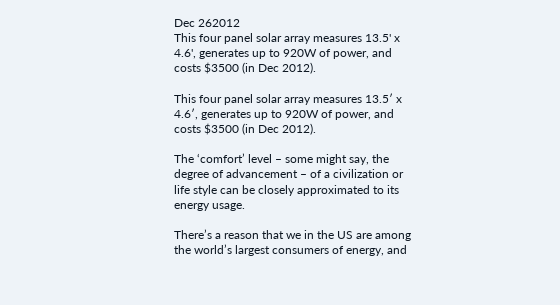Dec 262012
This four panel solar array measures 13.5' x 4.6', generates up to 920W of power, and costs $3500 (in Dec 2012).

This four panel solar array measures 13.5′ x 4.6′, generates up to 920W of power, and costs $3500 (in Dec 2012).

The ‘comfort’ level – some might say, the degree of advancement – of a civilization or life style can be closely approximated to its energy usage.

There’s a reason that we in the US are among the world’s largest consumers of energy, and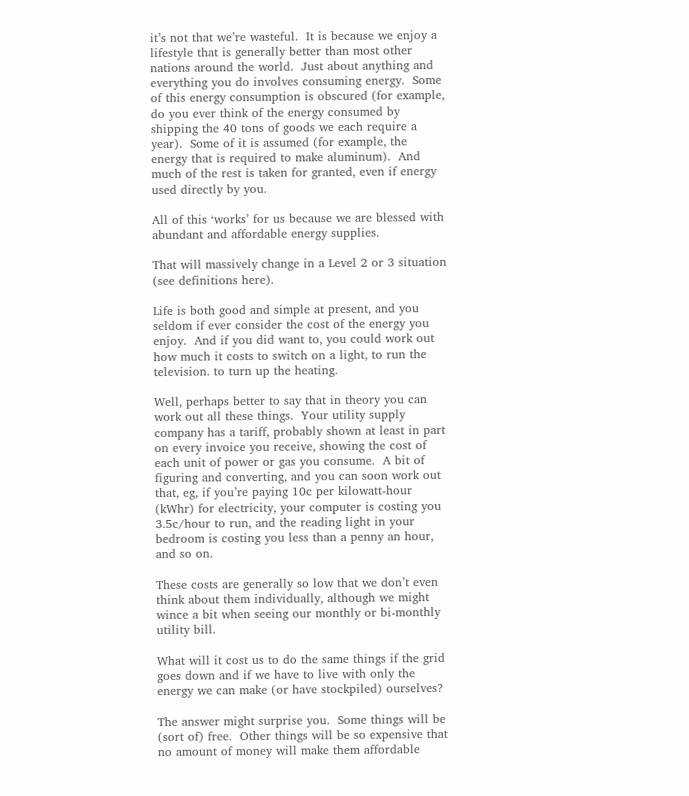it’s not that we’re wasteful.  It is because we enjoy a lifestyle that is generally better than most other nations around the world.  Just about anything and everything you do involves consuming energy.  Some of this energy consumption is obscured (for example, do you ever think of the energy consumed by shipping the 40 tons of goods we each require a year).  Some of it is assumed (for example, the energy that is required to make aluminum).  And much of the rest is taken for granted, even if energy used directly by you.

All of this ‘works’ for us because we are blessed with abundant and affordable energy supplies.

That will massively change in a Level 2 or 3 situation (see definitions here).

Life is both good and simple at present, and you seldom if ever consider the cost of the energy you enjoy.  And if you did want to, you could work out how much it costs to switch on a light, to run the television. to turn up the heating.

Well, perhaps better to say that in theory you can work out all these things.  Your utility supply company has a tariff, probably shown at least in part on every invoice you receive, showing the cost of each unit of power or gas you consume.  A bit of figuring and converting, and you can soon work out that, eg, if you’re paying 10c per kilowatt-hour (kWhr) for electricity, your computer is costing you 3.5c/hour to run, and the reading light in your bedroom is costing you less than a penny an hour, and so on.

These costs are generally so low that we don’t even think about them individually, although we might wince a bit when seeing our monthly or bi-monthly utility bill.

What will it cost us to do the same things if the grid goes down and if we have to live with only the energy we can make (or have stockpiled) ourselves?

The answer might surprise you.  Some things will be (sort of) free.  Other things will be so expensive that no amount of money will make them affordable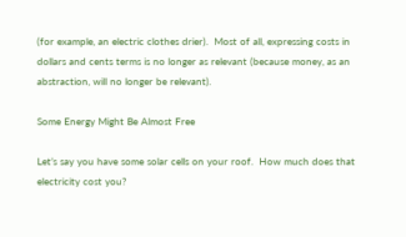(for example, an electric clothes drier).  Most of all, expressing costs in dollars and cents terms is no longer as relevant (because money, as an abstraction, will no longer be relevant).

Some Energy Might Be Almost Free

Let’s say you have some solar cells on your roof.  How much does that electricity cost you?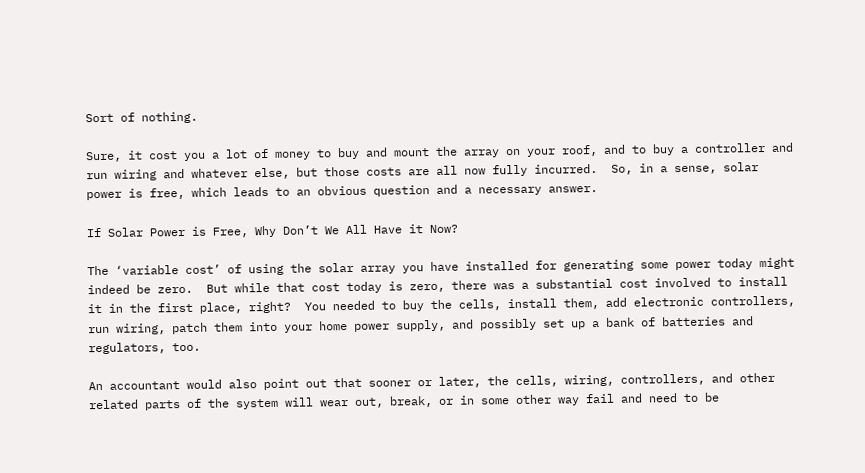Sort of nothing.

Sure, it cost you a lot of money to buy and mount the array on your roof, and to buy a controller and run wiring and whatever else, but those costs are all now fully incurred.  So, in a sense, solar power is free, which leads to an obvious question and a necessary answer.

If Solar Power is Free, Why Don’t We All Have it Now?

The ‘variable cost’ of using the solar array you have installed for generating some power today might indeed be zero.  But while that cost today is zero, there was a substantial cost involved to install it in the first place, right?  You needed to buy the cells, install them, add electronic controllers, run wiring, patch them into your home power supply, and possibly set up a bank of batteries and regulators, too.

An accountant would also point out that sooner or later, the cells, wiring, controllers, and other related parts of the system will wear out, break, or in some other way fail and need to be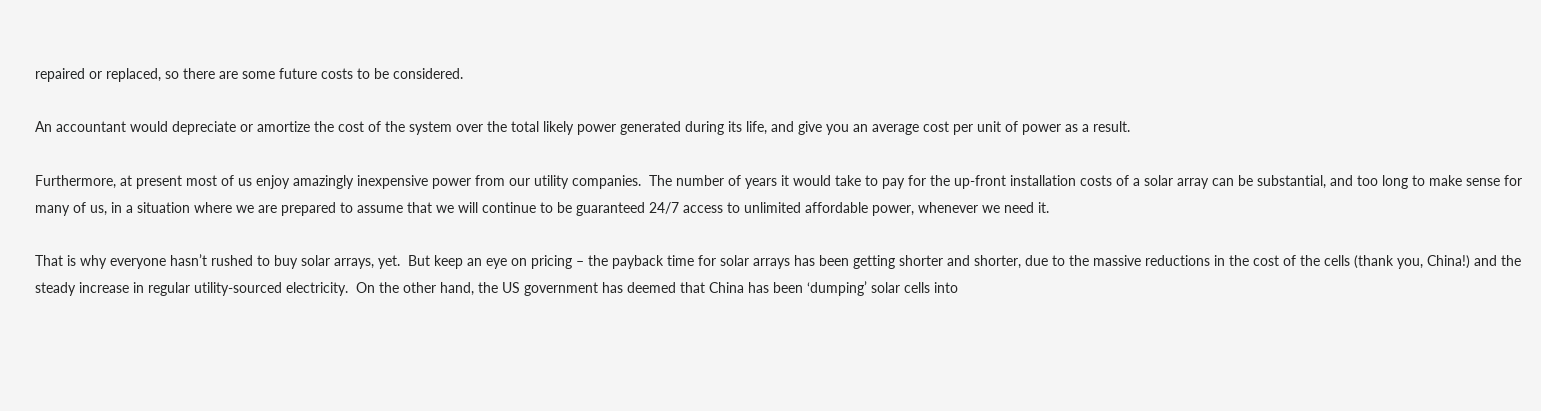repaired or replaced, so there are some future costs to be considered.

An accountant would depreciate or amortize the cost of the system over the total likely power generated during its life, and give you an average cost per unit of power as a result.

Furthermore, at present most of us enjoy amazingly inexpensive power from our utility companies.  The number of years it would take to pay for the up-front installation costs of a solar array can be substantial, and too long to make sense for many of us, in a situation where we are prepared to assume that we will continue to be guaranteed 24/7 access to unlimited affordable power, whenever we need it.

That is why everyone hasn’t rushed to buy solar arrays, yet.  But keep an eye on pricing – the payback time for solar arrays has been getting shorter and shorter, due to the massive reductions in the cost of the cells (thank you, China!) and the steady increase in regular utility-sourced electricity.  On the other hand, the US government has deemed that China has been ‘dumping’ solar cells into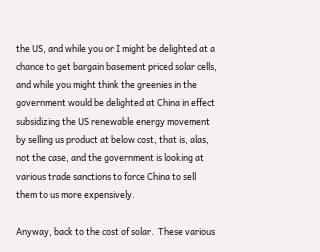the US, and while you or I might be delighted at a chance to get bargain basement priced solar cells, and while you might think the greenies in the government would be delighted at China in effect subsidizing the US renewable energy movement by selling us product at below cost, that is, alas, not the case, and the government is looking at various trade sanctions to force China to sell them to us more expensively.

Anyway, back to the cost of solar.  These various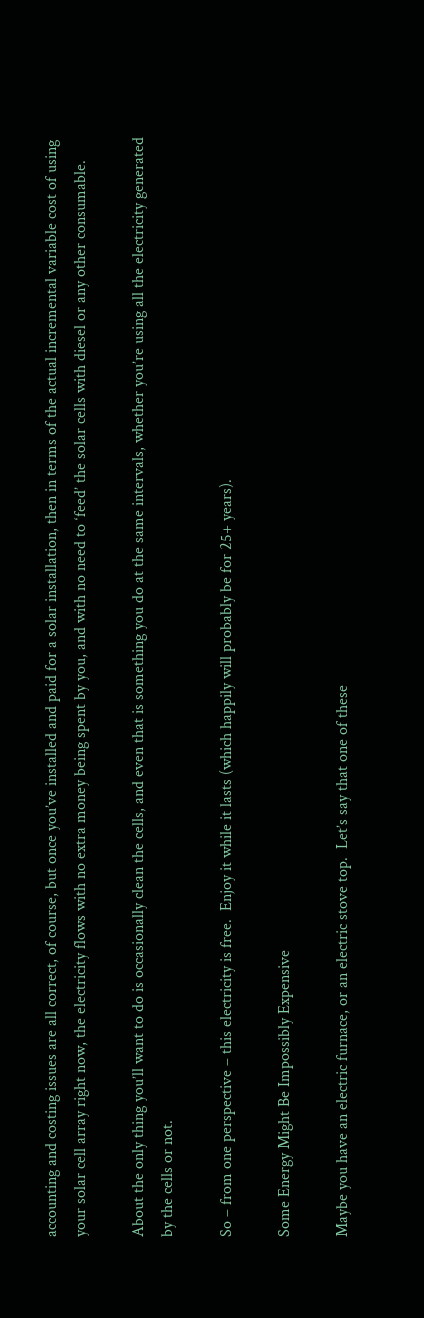accounting and costing issues are all correct, of course, but once you’ve installed and paid for a solar installation, then in terms of the actual incremental variable cost of using your solar cell array right now, the electricity flows with no extra money being spent by you, and with no need to ‘feed’ the solar cells with diesel or any other consumable.

About the only thing you’ll want to do is occasionally clean the cells, and even that is something you do at the same intervals, whether you’re using all the electricity generated by the cells or not.

So – from one perspective – this electricity is free.  Enjoy it while it lasts (which happily will probably be for 25+ years).

Some Energy Might Be Impossibly Expensive

Maybe you have an electric furnace, or an electric stove top.  Let’s say that one of these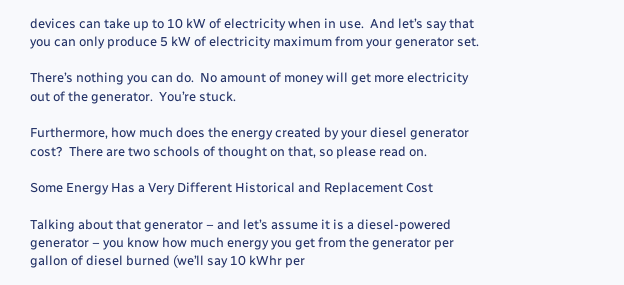devices can take up to 10 kW of electricity when in use.  And let’s say that you can only produce 5 kW of electricity maximum from your generator set.

There’s nothing you can do.  No amount of money will get more electricity out of the generator.  You’re stuck.

Furthermore, how much does the energy created by your diesel generator cost?  There are two schools of thought on that, so please read on.

Some Energy Has a Very Different Historical and Replacement Cost

Talking about that generator – and let’s assume it is a diesel-powered generator – you know how much energy you get from the generator per gallon of diesel burned (we’ll say 10 kWhr per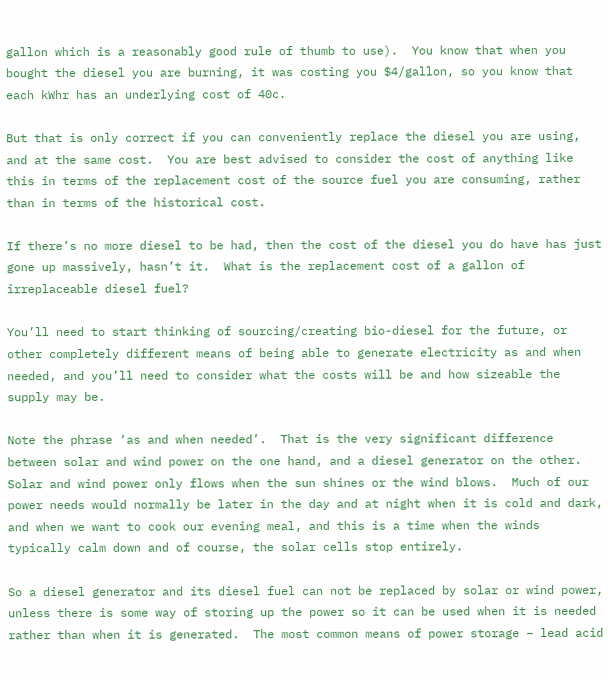gallon which is a reasonably good rule of thumb to use).  You know that when you bought the diesel you are burning, it was costing you $4/gallon, so you know that each kWhr has an underlying cost of 40c.

But that is only correct if you can conveniently replace the diesel you are using, and at the same cost.  You are best advised to consider the cost of anything like this in terms of the replacement cost of the source fuel you are consuming, rather than in terms of the historical cost.

If there’s no more diesel to be had, then the cost of the diesel you do have has just gone up massively, hasn’t it.  What is the replacement cost of a gallon of irreplaceable diesel fuel?

You’ll need to start thinking of sourcing/creating bio-diesel for the future, or other completely different means of being able to generate electricity as and when needed, and you’ll need to consider what the costs will be and how sizeable the supply may be.

Note the phrase ‘as and when needed’.  That is the very significant difference between solar and wind power on the one hand, and a diesel generator on the other.  Solar and wind power only flows when the sun shines or the wind blows.  Much of our power needs would normally be later in the day and at night when it is cold and dark, and when we want to cook our evening meal, and this is a time when the winds typically calm down and of course, the solar cells stop entirely.

So a diesel generator and its diesel fuel can not be replaced by solar or wind power, unless there is some way of storing up the power so it can be used when it is needed rather than when it is generated.  The most common means of power storage – lead acid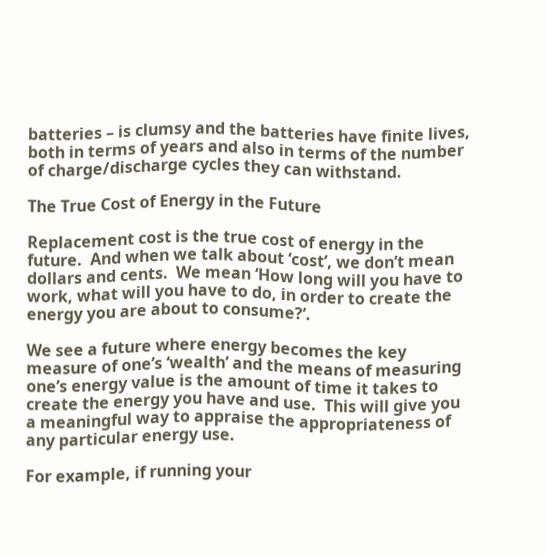batteries – is clumsy and the batteries have finite lives, both in terms of years and also in terms of the number of charge/discharge cycles they can withstand.

The True Cost of Energy in the Future

Replacement cost is the true cost of energy in the future.  And when we talk about ‘cost’, we don’t mean dollars and cents.  We mean ‘How long will you have to work, what will you have to do, in order to create the energy you are about to consume?’.

We see a future where energy becomes the key measure of one’s ‘wealth’ and the means of measuring one’s energy value is the amount of time it takes to create the energy you have and use.  This will give you a meaningful way to appraise the appropriateness of any particular energy use.

For example, if running your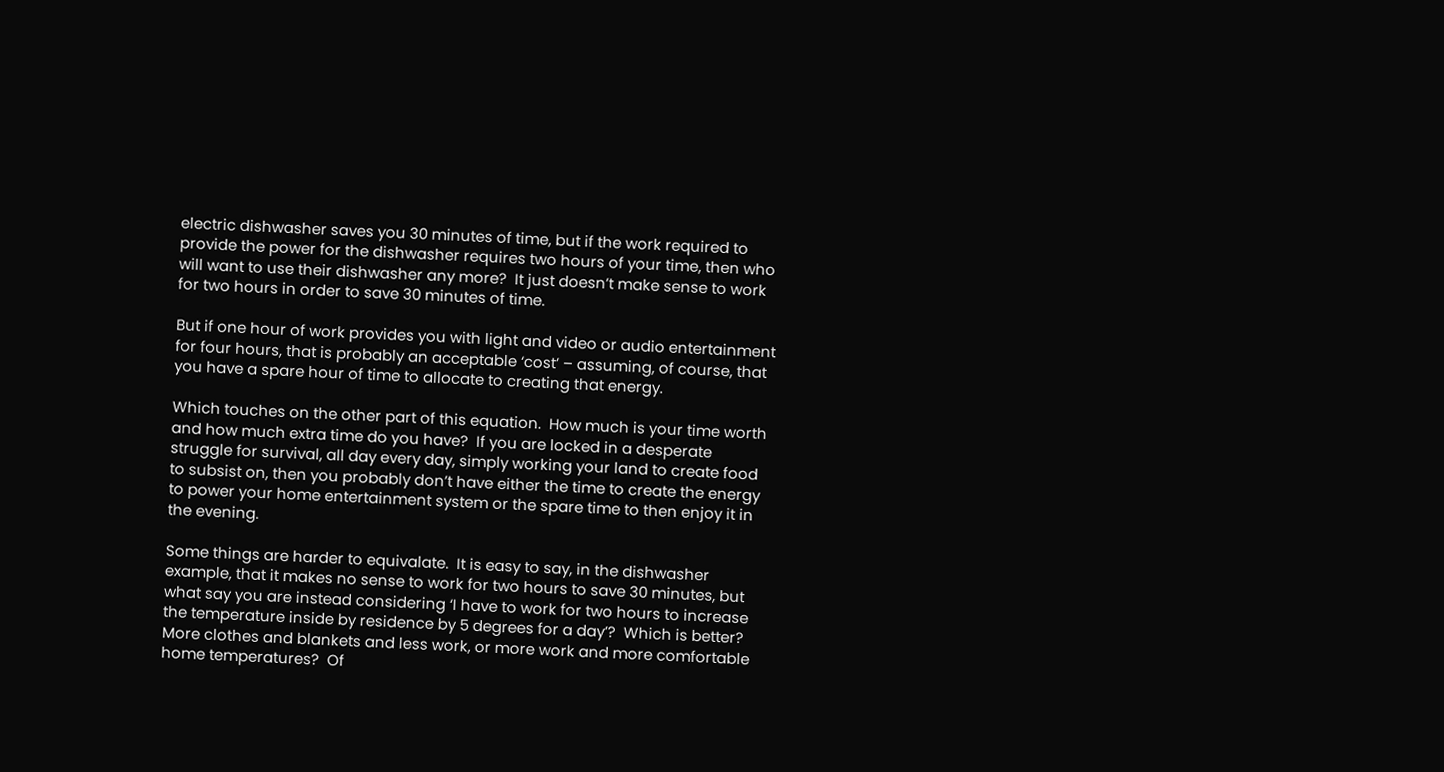electric dishwasher saves you 30 minutes of time, but if the work required to provide the power for the dishwasher requires two hours of your time, then who will want to use their dishwasher any more?  It just doesn’t make sense to work for two hours in order to save 30 minutes of time.

But if one hour of work provides you with light and video or audio entertainment for four hours, that is probably an acceptable ‘cost’ – assuming, of course, that you have a spare hour of time to allocate to creating that energy.

Which touches on the other part of this equation.  How much is your time worth and how much extra time do you have?  If you are locked in a desperate struggle for survival, all day every day, simply working your land to create food to subsist on, then you probably don’t have either the time to create the energy to power your home entertainment system or the spare time to then enjoy it in the evening.

Some things are harder to equivalate.  It is easy to say, in the dishwasher example, that it makes no sense to work for two hours to save 30 minutes, but what say you are instead considering ‘I have to work for two hours to increase the temperature inside by residence by 5 degrees for a day’?  Which is better?  More clothes and blankets and less work, or more work and more comfortable home temperatures?  Of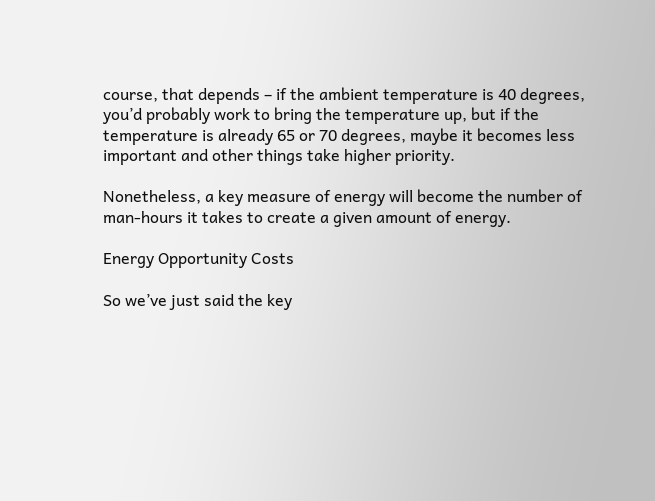course, that depends – if the ambient temperature is 40 degrees, you’d probably work to bring the temperature up, but if the temperature is already 65 or 70 degrees, maybe it becomes less important and other things take higher priority.

Nonetheless, a key measure of energy will become the number of man-hours it takes to create a given amount of energy.

Energy Opportunity Costs

So we’ve just said the key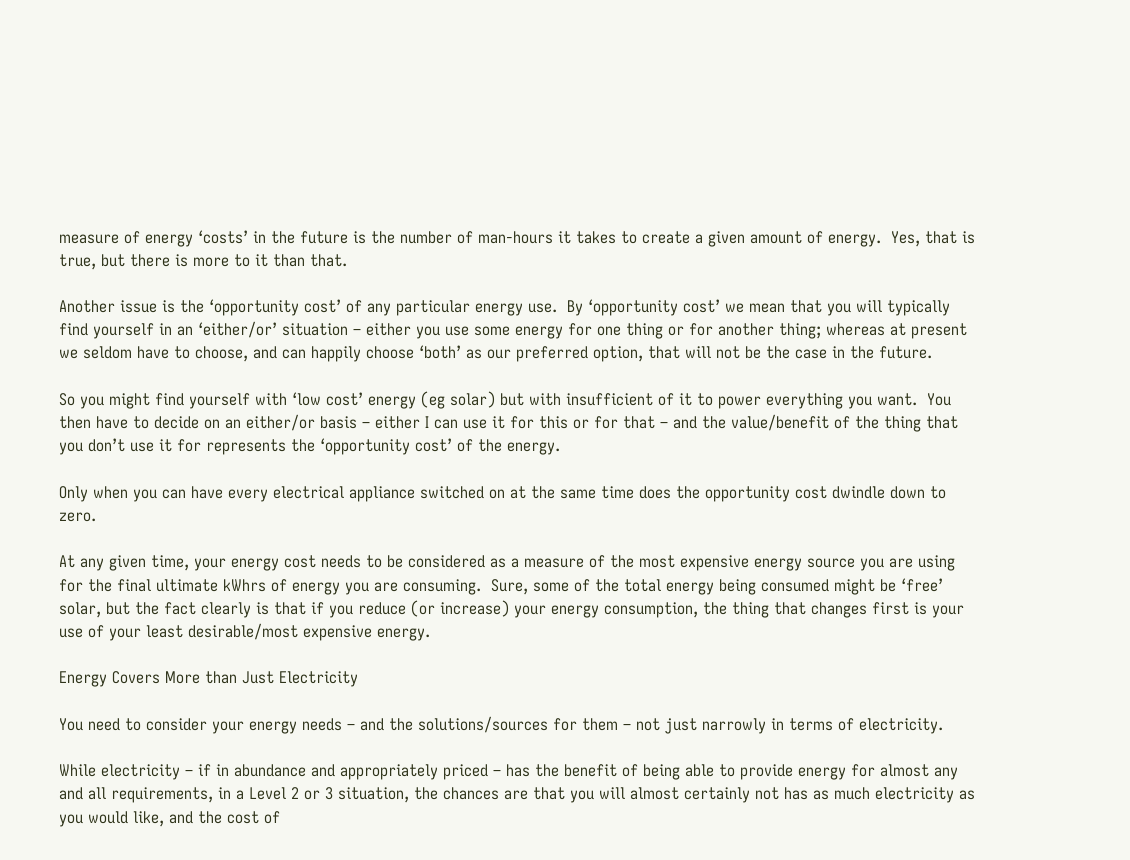measure of energy ‘costs’ in the future is the number of man-hours it takes to create a given amount of energy.  Yes, that is true, but there is more to it than that.

Another issue is the ‘opportunity cost’ of any particular energy use.  By ‘opportunity cost’ we mean that you will typically find yourself in an ‘either/or’ situation – either you use some energy for one thing or for another thing; whereas at present we seldom have to choose, and can happily choose ‘both’ as our preferred option, that will not be the case in the future.

So you might find yourself with ‘low cost’ energy (eg solar) but with insufficient of it to power everything you want.  You then have to decide on an either/or basis – either I can use it for this or for that – and the value/benefit of the thing that you don’t use it for represents the ‘opportunity cost’ of the energy.

Only when you can have every electrical appliance switched on at the same time does the opportunity cost dwindle down to zero.

At any given time, your energy cost needs to be considered as a measure of the most expensive energy source you are using for the final ultimate kWhrs of energy you are consuming.  Sure, some of the total energy being consumed might be ‘free’ solar, but the fact clearly is that if you reduce (or increase) your energy consumption, the thing that changes first is your use of your least desirable/most expensive energy.

Energy Covers More than Just Electricity

You need to consider your energy needs – and the solutions/sources for them – not just narrowly in terms of electricity.

While electricity – if in abundance and appropriately priced – has the benefit of being able to provide energy for almost any and all requirements, in a Level 2 or 3 situation, the chances are that you will almost certainly not has as much electricity as you would like, and the cost of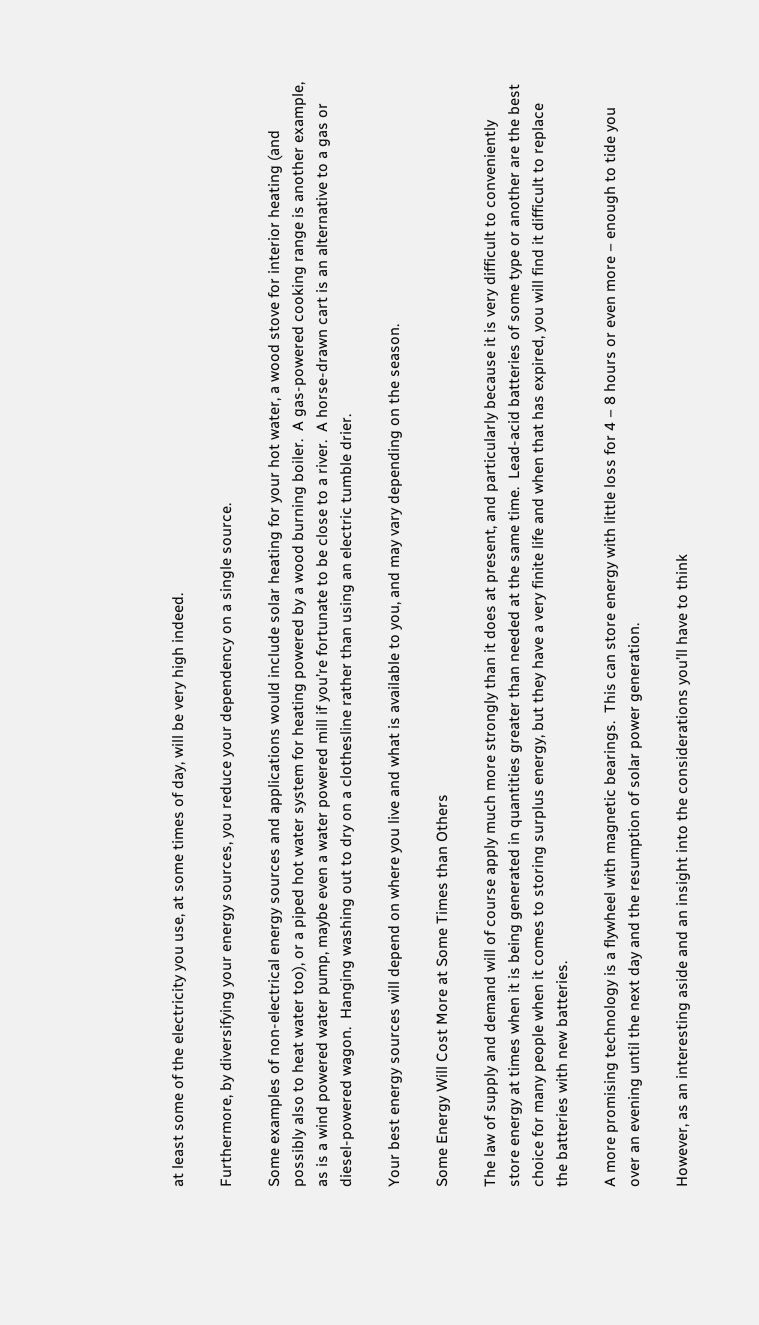at least some of the electricity you use, at some times of day, will be very high indeed.

Furthermore, by diversifying your energy sources, you reduce your dependency on a single source.

Some examples of non-electrical energy sources and applications would include solar heating for your hot water, a wood stove for interior heating (and possibly also to heat water too), or a piped hot water system for heating powered by a wood burning boiler.  A gas-powered cooking range is another example, as is a wind powered water pump, maybe even a water powered mill if you’re fortunate to be close to a river.  A horse-drawn cart is an alternative to a gas or diesel-powered wagon.  Hanging washing out to dry on a clothesline rather than using an electric tumble drier.

Your best energy sources will depend on where you live and what is available to you, and may vary depending on the season.

Some Energy Will Cost More at Some Times than Others

The law of supply and demand will of course apply much more strongly than it does at present, and particularly because it is very difficult to conveniently store energy at times when it is being generated in quantities greater than needed at the same time.  Lead-acid batteries of some type or another are the best choice for many people when it comes to storing surplus energy, but they have a very finite life and when that has expired, you will find it difficult to replace the batteries with new batteries.

A more promising technology is a flywheel with magnetic bearings.  This can store energy with little loss for 4 – 8 hours or even more – enough to tide you over an evening until the next day and the resumption of solar power generation.

However, as an interesting aside and an insight into the considerations you’ll have to think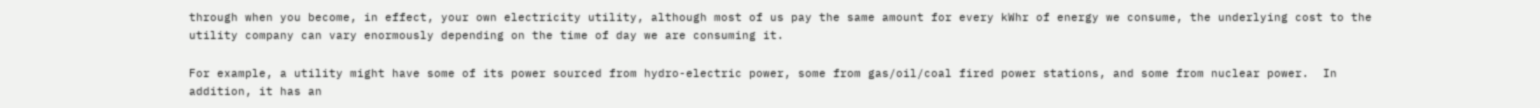through when you become, in effect, your own electricity utility, although most of us pay the same amount for every kWhr of energy we consume, the underlying cost to the utility company can vary enormously depending on the time of day we are consuming it.

For example, a utility might have some of its power sourced from hydro-electric power, some from gas/oil/coal fired power stations, and some from nuclear power.  In addition, it has an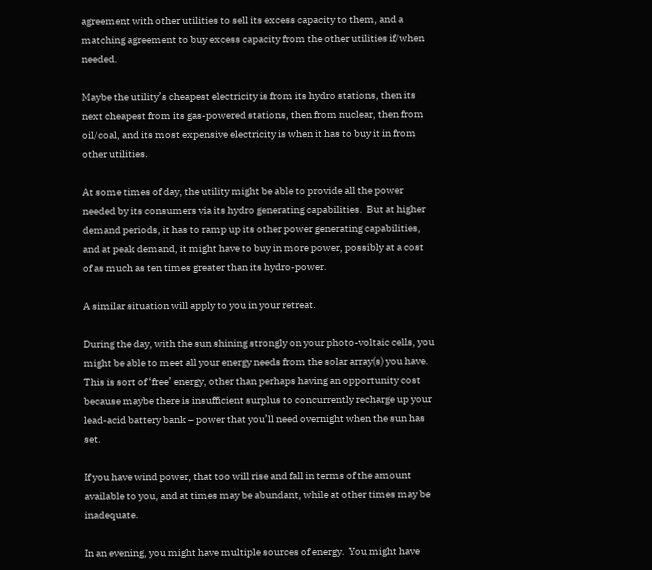agreement with other utilities to sell its excess capacity to them, and a matching agreement to buy excess capacity from the other utilities if/when needed.

Maybe the utility’s cheapest electricity is from its hydro stations, then its next cheapest from its gas-powered stations, then from nuclear, then from oil/coal, and its most expensive electricity is when it has to buy it in from other utilities.

At some times of day, the utility might be able to provide all the power needed by its consumers via its hydro generating capabilities.  But at higher demand periods, it has to ramp up its other power generating capabilities, and at peak demand, it might have to buy in more power, possibly at a cost of as much as ten times greater than its hydro-power.

A similar situation will apply to you in your retreat.

During the day, with the sun shining strongly on your photo-voltaic cells, you might be able to meet all your energy needs from the solar array(s) you have.  This is sort of ‘free’ energy, other than perhaps having an opportunity cost because maybe there is insufficient surplus to concurrently recharge up your lead-acid battery bank – power that you’ll need overnight when the sun has set.

If you have wind power, that too will rise and fall in terms of the amount available to you, and at times may be abundant, while at other times may be inadequate.

In an evening, you might have multiple sources of energy.  You might have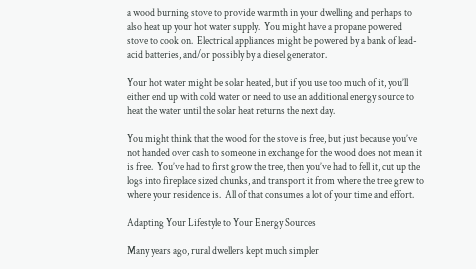a wood burning stove to provide warmth in your dwelling and perhaps to also heat up your hot water supply.  You might have a propane powered stove to cook on.  Electrical appliances might be powered by a bank of lead-acid batteries, and/or possibly by a diesel generator.

Your hot water might be solar heated, but if you use too much of it, you’ll either end up with cold water or need to use an additional energy source to heat the water until the solar heat returns the next day.

You might think that the wood for the stove is free, but just because you’ve not handed over cash to someone in exchange for the wood does not mean it is free.  You’ve had to first grow the tree, then you’ve had to fell it, cut up the logs into fireplace sized chunks, and transport it from where the tree grew to where your residence is.  All of that consumes a lot of your time and effort.

Adapting Your Lifestyle to Your Energy Sources

Many years ago, rural dwellers kept much simpler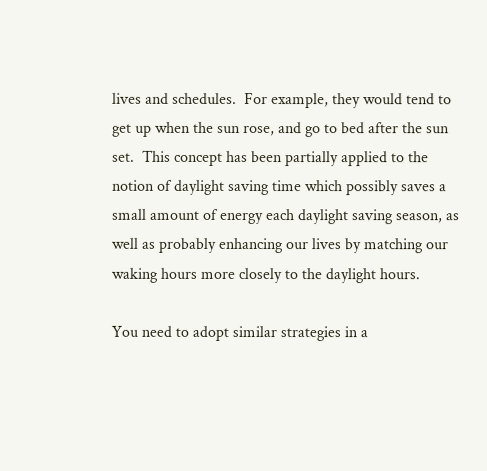lives and schedules.  For example, they would tend to get up when the sun rose, and go to bed after the sun set.  This concept has been partially applied to the notion of daylight saving time which possibly saves a small amount of energy each daylight saving season, as well as probably enhancing our lives by matching our waking hours more closely to the daylight hours.

You need to adopt similar strategies in a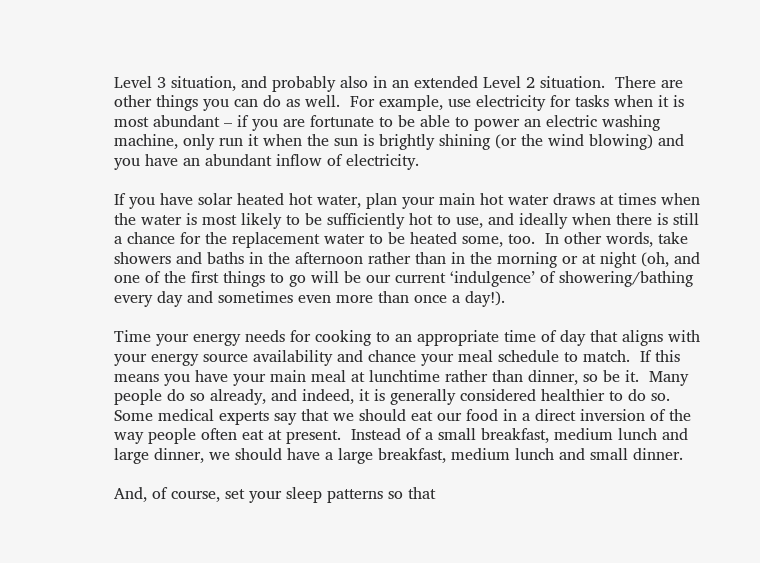Level 3 situation, and probably also in an extended Level 2 situation.  There are other things you can do as well.  For example, use electricity for tasks when it is most abundant – if you are fortunate to be able to power an electric washing machine, only run it when the sun is brightly shining (or the wind blowing) and you have an abundant inflow of electricity.

If you have solar heated hot water, plan your main hot water draws at times when the water is most likely to be sufficiently hot to use, and ideally when there is still a chance for the replacement water to be heated some, too.  In other words, take showers and baths in the afternoon rather than in the morning or at night (oh, and one of the first things to go will be our current ‘indulgence’ of showering/bathing every day and sometimes even more than once a day!).

Time your energy needs for cooking to an appropriate time of day that aligns with your energy source availability and chance your meal schedule to match.  If this means you have your main meal at lunchtime rather than dinner, so be it.  Many people do so already, and indeed, it is generally considered healthier to do so.  Some medical experts say that we should eat our food in a direct inversion of the way people often eat at present.  Instead of a small breakfast, medium lunch and large dinner, we should have a large breakfast, medium lunch and small dinner.

And, of course, set your sleep patterns so that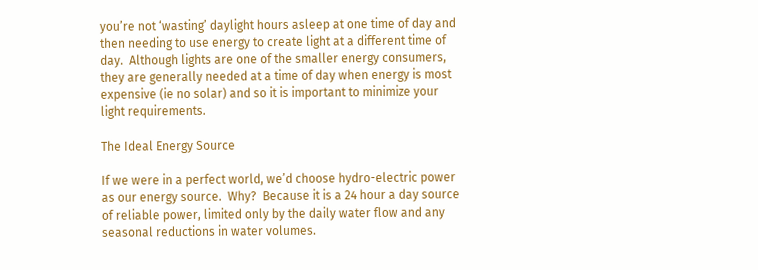you’re not ‘wasting’ daylight hours asleep at one time of day and then needing to use energy to create light at a different time of day.  Although lights are one of the smaller energy consumers, they are generally needed at a time of day when energy is most expensive (ie no solar) and so it is important to minimize your light requirements.

The Ideal Energy Source

If we were in a perfect world, we’d choose hydro-electric power as our energy source.  Why?  Because it is a 24 hour a day source of reliable power, limited only by the daily water flow and any seasonal reductions in water volumes.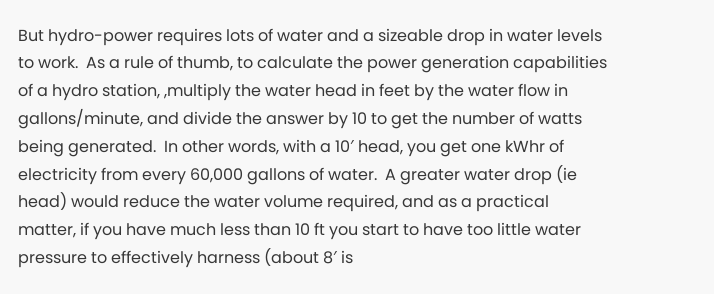But hydro-power requires lots of water and a sizeable drop in water levels to work.  As a rule of thumb, to calculate the power generation capabilities of a hydro station, ,multiply the water head in feet by the water flow in gallons/minute, and divide the answer by 10 to get the number of watts being generated.  In other words, with a 10′ head, you get one kWhr of electricity from every 60,000 gallons of water.  A greater water drop (ie head) would reduce the water volume required, and as a practical matter, if you have much less than 10 ft you start to have too little water pressure to effectively harness (about 8′ is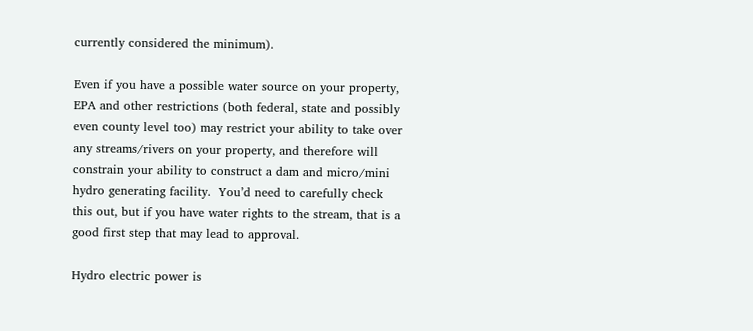currently considered the minimum).

Even if you have a possible water source on your property, EPA and other restrictions (both federal, state and possibly even county level too) may restrict your ability to take over any streams/rivers on your property, and therefore will constrain your ability to construct a dam and micro/mini hydro generating facility.  You’d need to carefully check this out, but if you have water rights to the stream, that is a good first step that may lead to approval.

Hydro electric power is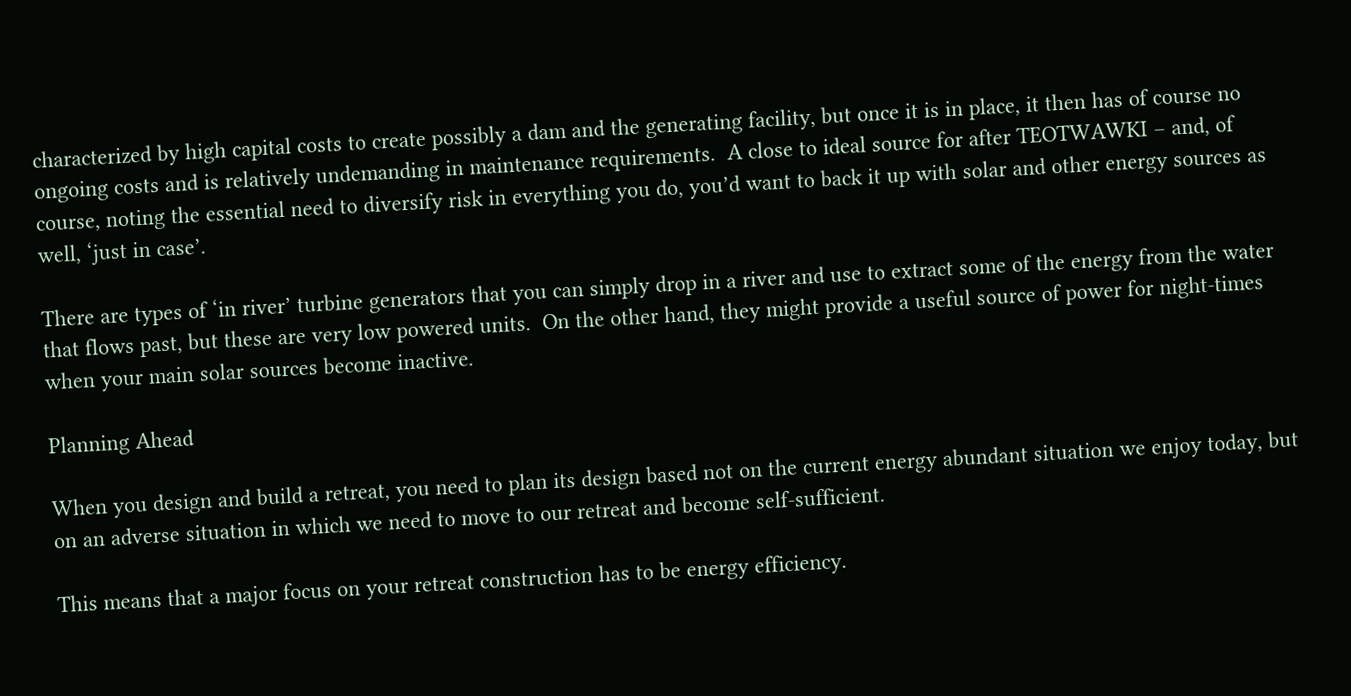characterized by high capital costs to create possibly a dam and the generating facility, but once it is in place, it then has of course no ongoing costs and is relatively undemanding in maintenance requirements.  A close to ideal source for after TEOTWAWKI – and, of course, noting the essential need to diversify risk in everything you do, you’d want to back it up with solar and other energy sources as well, ‘just in case’.

There are types of ‘in river’ turbine generators that you can simply drop in a river and use to extract some of the energy from the water that flows past, but these are very low powered units.  On the other hand, they might provide a useful source of power for night-times when your main solar sources become inactive.

Planning Ahead

When you design and build a retreat, you need to plan its design based not on the current energy abundant situation we enjoy today, but on an adverse situation in which we need to move to our retreat and become self-sufficient.

This means that a major focus on your retreat construction has to be energy efficiency.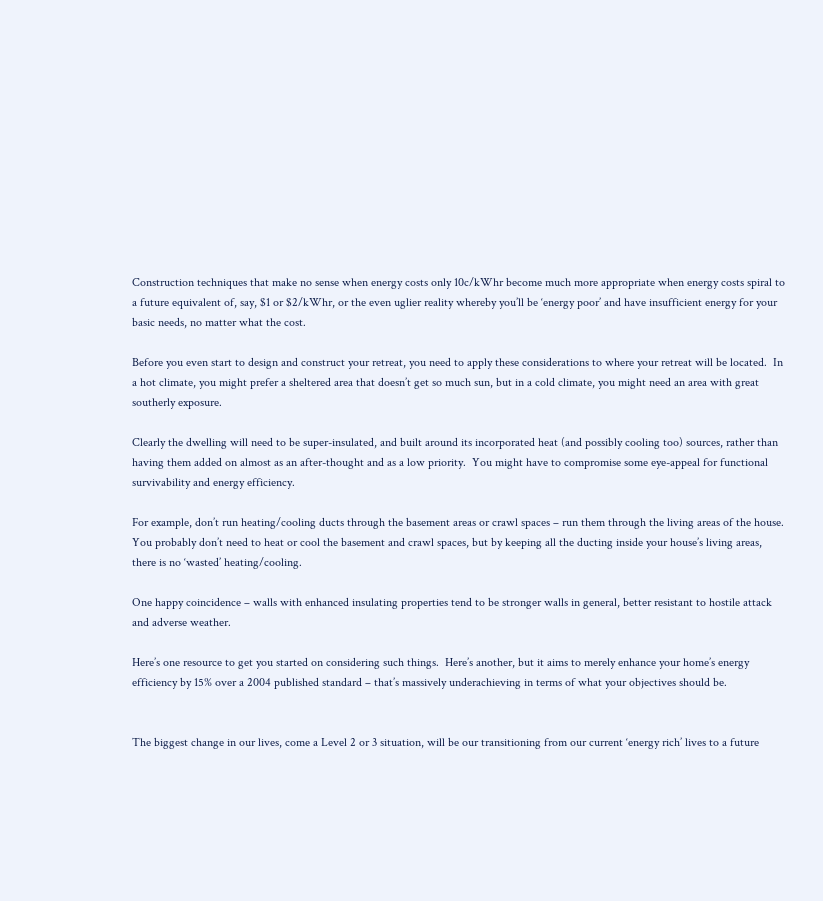Construction techniques that make no sense when energy costs only 10c/kWhr become much more appropriate when energy costs spiral to a future equivalent of, say, $1 or $2/kWhr, or the even uglier reality whereby you’ll be ‘energy poor’ and have insufficient energy for your basic needs, no matter what the cost.

Before you even start to design and construct your retreat, you need to apply these considerations to where your retreat will be located.  In a hot climate, you might prefer a sheltered area that doesn’t get so much sun, but in a cold climate, you might need an area with great southerly exposure.

Clearly the dwelling will need to be super-insulated, and built around its incorporated heat (and possibly cooling too) sources, rather than having them added on almost as an after-thought and as a low priority.  You might have to compromise some eye-appeal for functional survivability and energy efficiency.

For example, don’t run heating/cooling ducts through the basement areas or crawl spaces – run them through the living areas of the house.  You probably don’t need to heat or cool the basement and crawl spaces, but by keeping all the ducting inside your house’s living areas, there is no ‘wasted’ heating/cooling.

One happy coincidence – walls with enhanced insulating properties tend to be stronger walls in general, better resistant to hostile attack and adverse weather.

Here’s one resource to get you started on considering such things.  Here’s another, but it aims to merely enhance your home’s energy efficiency by 15% over a 2004 published standard – that’s massively underachieving in terms of what your objectives should be.


The biggest change in our lives, come a Level 2 or 3 situation, will be our transitioning from our current ‘energy rich’ lives to a future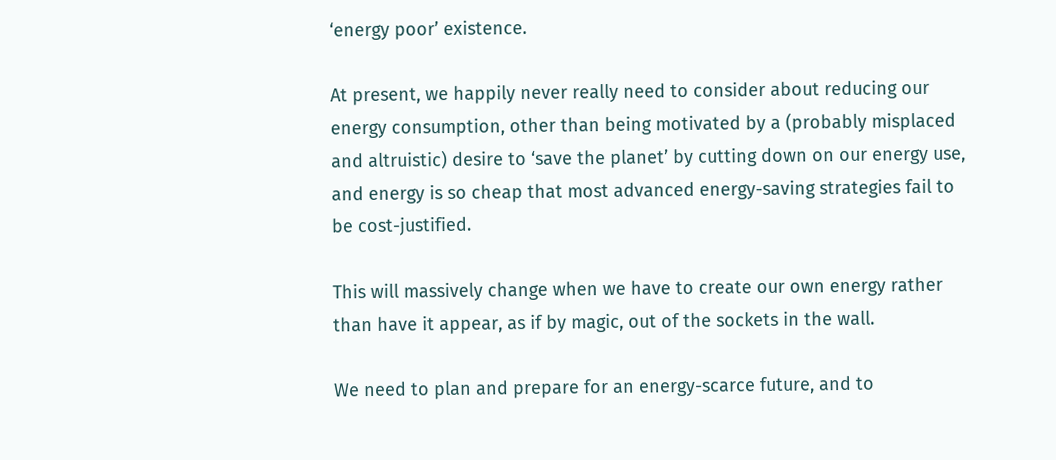‘energy poor’ existence.

At present, we happily never really need to consider about reducing our energy consumption, other than being motivated by a (probably misplaced and altruistic) desire to ‘save the planet’ by cutting down on our energy use, and energy is so cheap that most advanced energy-saving strategies fail to be cost-justified.

This will massively change when we have to create our own energy rather than have it appear, as if by magic, out of the sockets in the wall.

We need to plan and prepare for an energy-scarce future, and to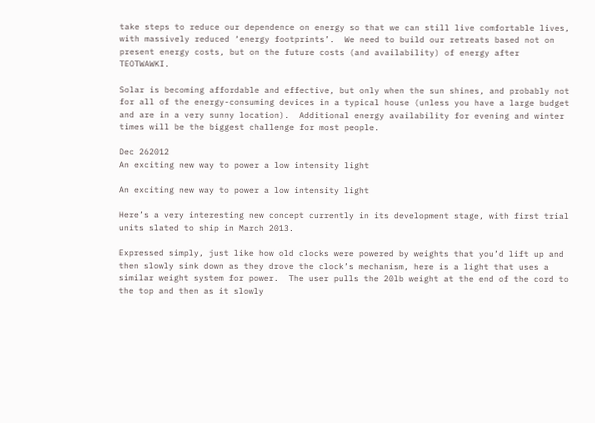take steps to reduce our dependence on energy so that we can still live comfortable lives, with massively reduced ‘energy footprints’.  We need to build our retreats based not on present energy costs, but on the future costs (and availability) of energy after TEOTWAWKI.

Solar is becoming affordable and effective, but only when the sun shines, and probably not for all of the energy-consuming devices in a typical house (unless you have a large budget and are in a very sunny location).  Additional energy availability for evening and winter times will be the biggest challenge for most people.

Dec 262012
An exciting new way to power a low intensity light

An exciting new way to power a low intensity light

Here’s a very interesting new concept currently in its development stage, with first trial units slated to ship in March 2013.

Expressed simply, just like how old clocks were powered by weights that you’d lift up and then slowly sink down as they drove the clock’s mechanism, here is a light that uses a similar weight system for power.  The user pulls the 20lb weight at the end of the cord to the top and then as it slowly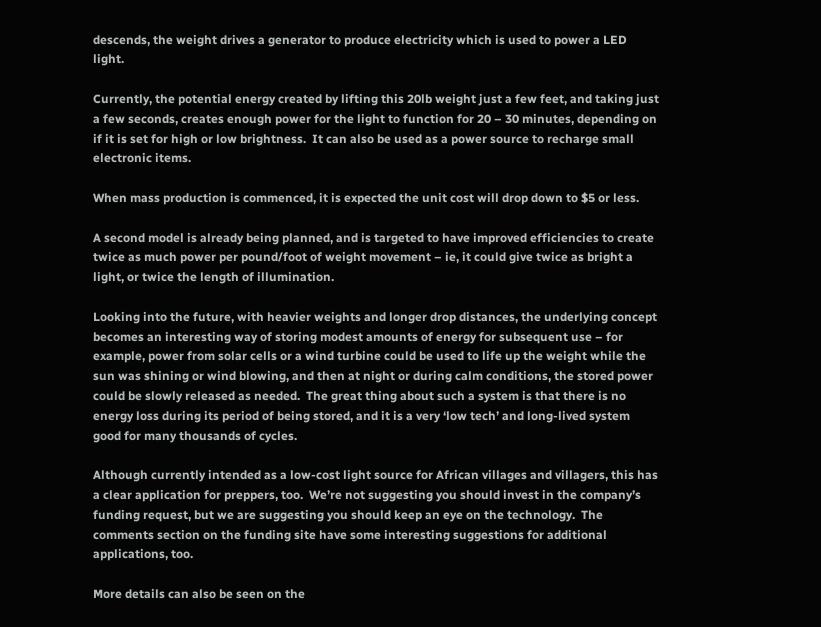descends, the weight drives a generator to produce electricity which is used to power a LED light.

Currently, the potential energy created by lifting this 20lb weight just a few feet, and taking just a few seconds, creates enough power for the light to function for 20 – 30 minutes, depending on if it is set for high or low brightness.  It can also be used as a power source to recharge small electronic items.

When mass production is commenced, it is expected the unit cost will drop down to $5 or less.

A second model is already being planned, and is targeted to have improved efficiencies to create twice as much power per pound/foot of weight movement – ie, it could give twice as bright a light, or twice the length of illumination.

Looking into the future, with heavier weights and longer drop distances, the underlying concept becomes an interesting way of storing modest amounts of energy for subsequent use – for example, power from solar cells or a wind turbine could be used to life up the weight while the sun was shining or wind blowing, and then at night or during calm conditions, the stored power could be slowly released as needed.  The great thing about such a system is that there is no energy loss during its period of being stored, and it is a very ‘low tech’ and long-lived system good for many thousands of cycles.

Although currently intended as a low-cost light source for African villages and villagers, this has a clear application for preppers, too.  We’re not suggesting you should invest in the company’s funding request, but we are suggesting you should keep an eye on the technology.  The comments section on the funding site have some interesting suggestions for additional applications, too.

More details can also be seen on the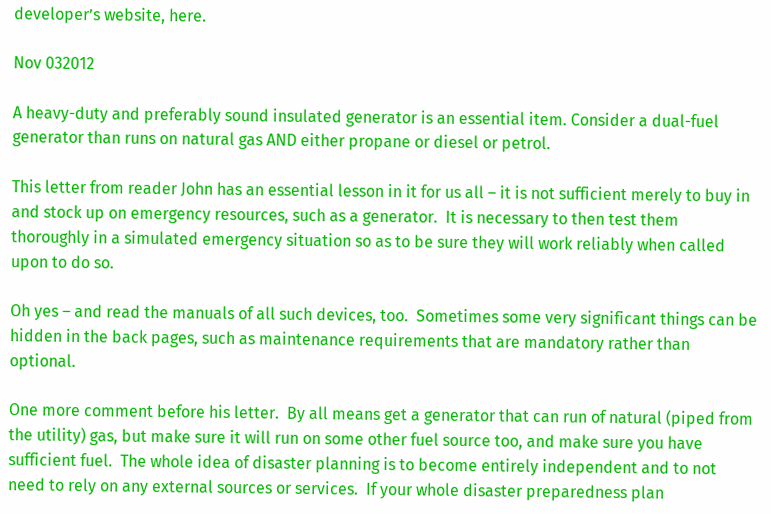developer’s website, here.

Nov 032012

A heavy-duty and preferably sound insulated generator is an essential item. Consider a dual-fuel generator than runs on natural gas AND either propane or diesel or petrol.

This letter from reader John has an essential lesson in it for us all – it is not sufficient merely to buy in and stock up on emergency resources, such as a generator.  It is necessary to then test them thoroughly in a simulated emergency situation so as to be sure they will work reliably when called upon to do so.

Oh yes – and read the manuals of all such devices, too.  Sometimes some very significant things can be hidden in the back pages, such as maintenance requirements that are mandatory rather than optional.

One more comment before his letter.  By all means get a generator that can run of natural (piped from the utility) gas, but make sure it will run on some other fuel source too, and make sure you have sufficient fuel.  The whole idea of disaster planning is to become entirely independent and to not need to rely on any external sources or services.  If your whole disaster preparedness plan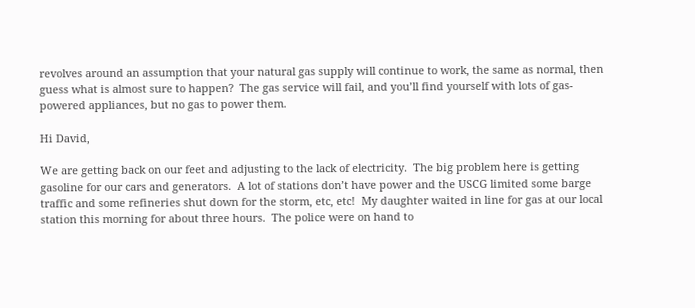revolves around an assumption that your natural gas supply will continue to work, the same as normal, then guess what is almost sure to happen?  The gas service will fail, and you’ll find yourself with lots of gas-powered appliances, but no gas to power them.

Hi David,

We are getting back on our feet and adjusting to the lack of electricity.  The big problem here is getting gasoline for our cars and generators.  A lot of stations don’t have power and the USCG limited some barge traffic and some refineries shut down for the storm, etc, etc!  My daughter waited in line for gas at our local station this morning for about three hours.  The police were on hand to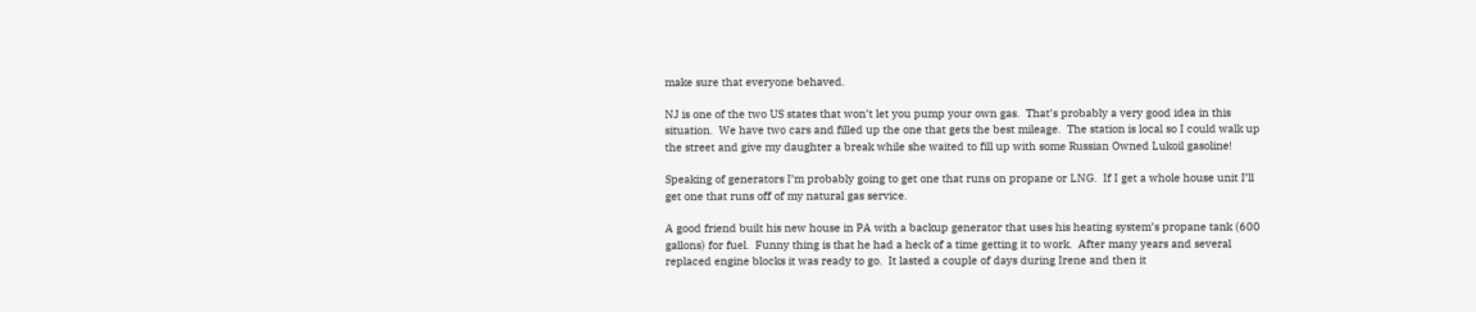make sure that everyone behaved.

NJ is one of the two US states that won’t let you pump your own gas.  That’s probably a very good idea in this situation.  We have two cars and filled up the one that gets the best mileage.  The station is local so I could walk up the street and give my daughter a break while she waited to fill up with some Russian Owned Lukoil gasoline!

Speaking of generators I’m probably going to get one that runs on propane or LNG.  If I get a whole house unit I’ll get one that runs off of my natural gas service.

A good friend built his new house in PA with a backup generator that uses his heating system’s propane tank (600 gallons) for fuel.  Funny thing is that he had a heck of a time getting it to work.  After many years and several replaced engine blocks it was ready to go.  It lasted a couple of days during Irene and then it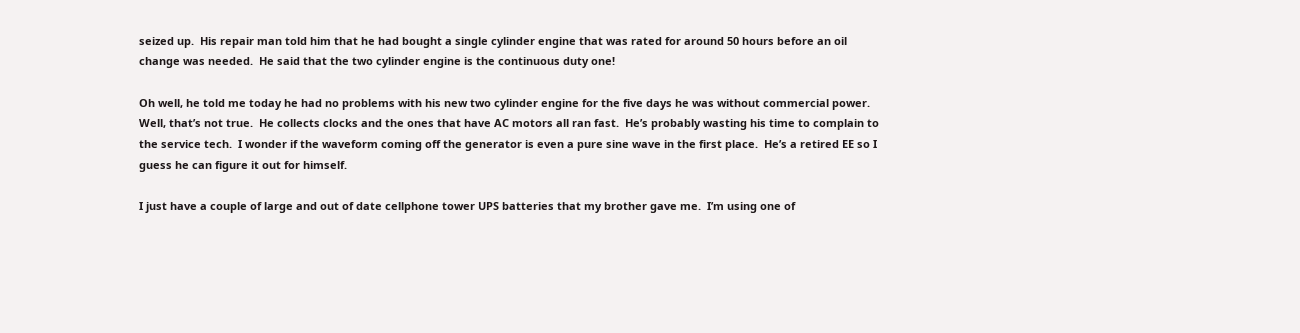seized up.  His repair man told him that he had bought a single cylinder engine that was rated for around 50 hours before an oil change was needed.  He said that the two cylinder engine is the continuous duty one!

Oh well, he told me today he had no problems with his new two cylinder engine for the five days he was without commercial power.  Well, that’s not true.  He collects clocks and the ones that have AC motors all ran fast.  He’s probably wasting his time to complain to the service tech.  I wonder if the waveform coming off the generator is even a pure sine wave in the first place.  He’s a retired EE so I guess he can figure it out for himself.

I just have a couple of large and out of date cellphone tower UPS batteries that my brother gave me.  I’m using one of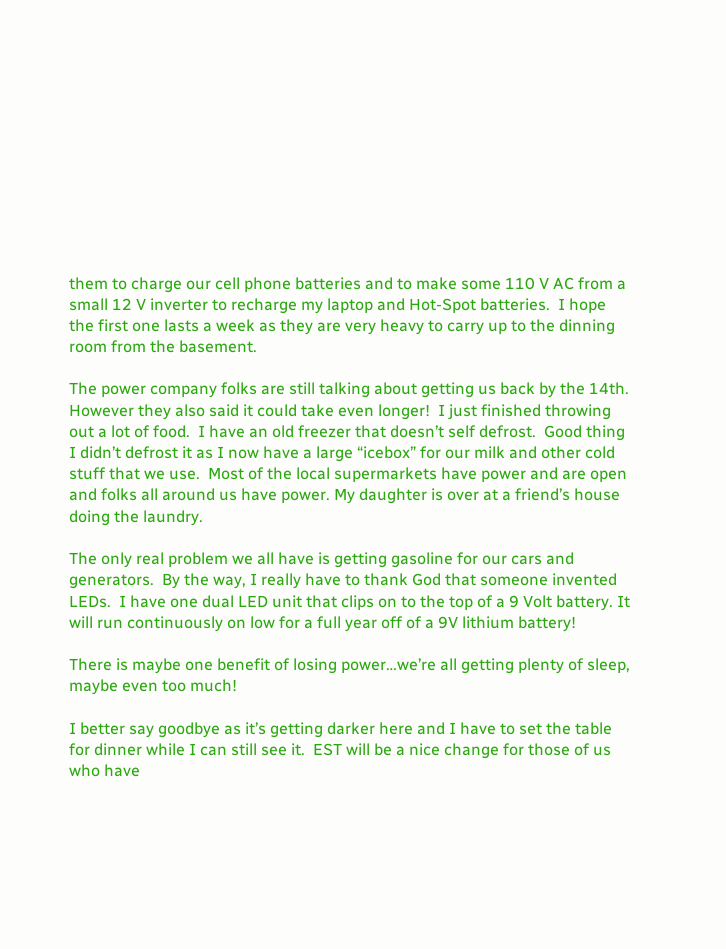them to charge our cell phone batteries and to make some 110 V AC from a small 12 V inverter to recharge my laptop and Hot-Spot batteries.  I hope the first one lasts a week as they are very heavy to carry up to the dinning room from the basement.

The power company folks are still talking about getting us back by the 14th.  However they also said it could take even longer!  I just finished throwing out a lot of food.  I have an old freezer that doesn’t self defrost.  Good thing I didn’t defrost it as I now have a large “icebox” for our milk and other cold stuff that we use.  Most of the local supermarkets have power and are open and folks all around us have power. My daughter is over at a friend’s house doing the laundry.

The only real problem we all have is getting gasoline for our cars and generators.  By the way, I really have to thank God that someone invented LEDs.  I have one dual LED unit that clips on to the top of a 9 Volt battery. It will run continuously on low for a full year off of a 9V lithium battery!

There is maybe one benefit of losing power…we’re all getting plenty of sleep, maybe even too much!

I better say goodbye as it’s getting darker here and I have to set the table for dinner while I can still see it.  EST will be a nice change for those of us who have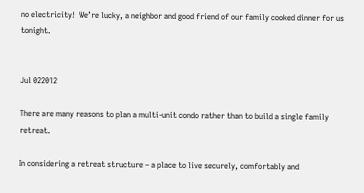no electricity!  We’re lucky, a neighbor and good friend of our family cooked dinner for us tonight.


Jul 022012

There are many reasons to plan a multi-unit condo rather than to build a single family retreat.

In considering a retreat structure – a place to live securely, comfortably and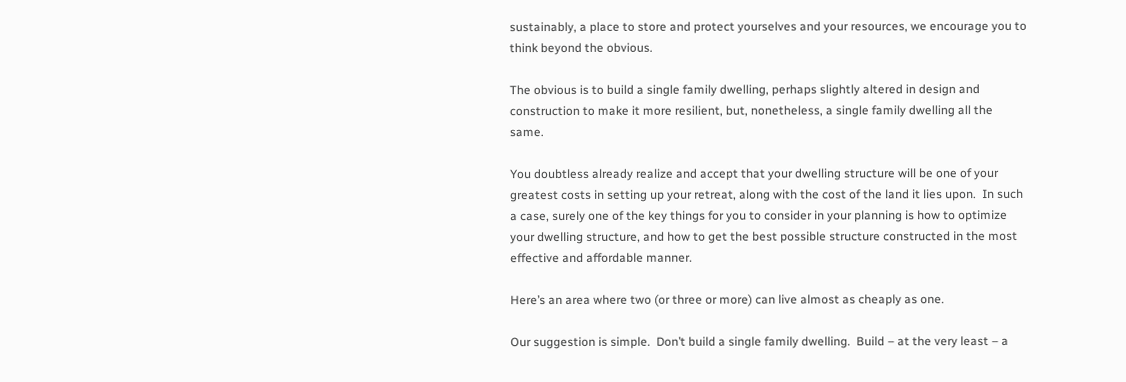sustainably, a place to store and protect yourselves and your resources, we encourage you to think beyond the obvious.

The obvious is to build a single family dwelling, perhaps slightly altered in design and construction to make it more resilient, but, nonetheless, a single family dwelling all the same.

You doubtless already realize and accept that your dwelling structure will be one of your greatest costs in setting up your retreat, along with the cost of the land it lies upon.  In such a case, surely one of the key things for you to consider in your planning is how to optimize your dwelling structure, and how to get the best possible structure constructed in the most effective and affordable manner.

Here’s an area where two (or three or more) can live almost as cheaply as one.

Our suggestion is simple.  Don’t build a single family dwelling.  Build – at the very least – a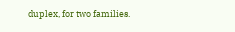duplex, for two families.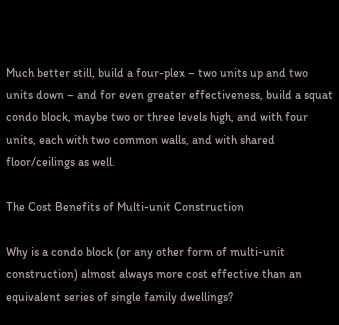Much better still, build a four-plex – two units up and two units down – and for even greater effectiveness, build a squat condo block, maybe two or three levels high, and with four units, each with two common walls, and with shared floor/ceilings as well.

The Cost Benefits of Multi-unit Construction

Why is a condo block (or any other form of multi-unit construction) almost always more cost effective than an equivalent series of single family dwellings?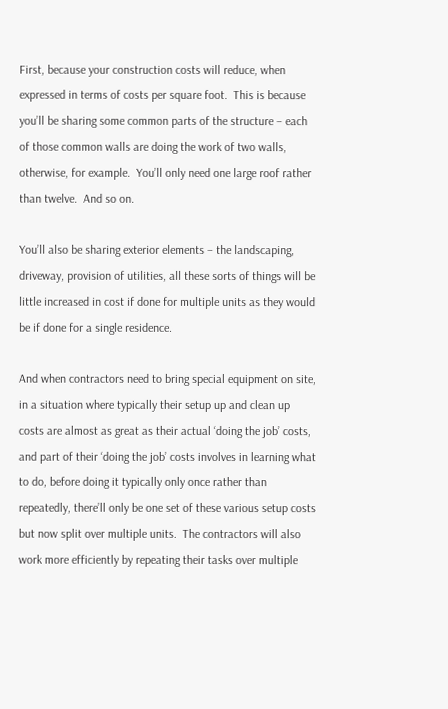First, because your construction costs will reduce, when expressed in terms of costs per square foot.  This is because you’ll be sharing some common parts of the structure – each of those common walls are doing the work of two walls, otherwise, for example.  You’ll only need one large roof rather than twelve.  And so on.

You’ll also be sharing exterior elements – the landscaping, driveway, provision of utilities, all these sorts of things will be little increased in cost if done for multiple units as they would be if done for a single residence.

And when contractors need to bring special equipment on site, in a situation where typically their setup up and clean up costs are almost as great as their actual ‘doing the job’ costs, and part of their ‘doing the job’ costs involves in learning what to do, before doing it typically only once rather than repeatedly, there’ll only be one set of these various setup costs but now split over multiple units.  The contractors will also work more efficiently by repeating their tasks over multiple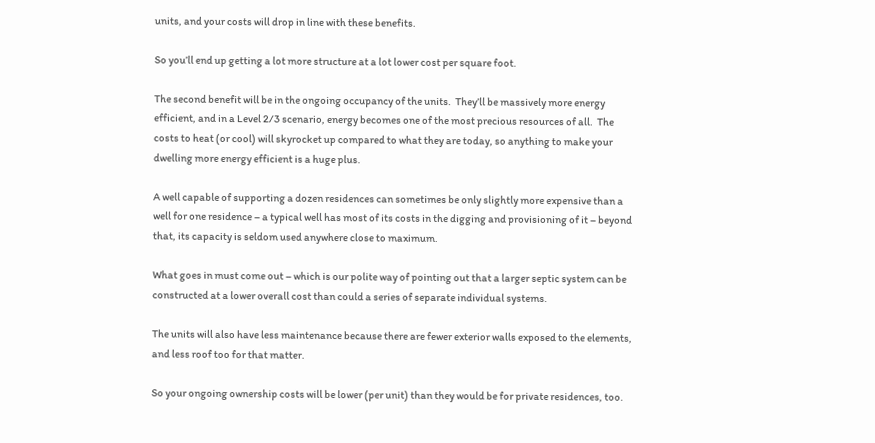units, and your costs will drop in line with these benefits.

So you’ll end up getting a lot more structure at a lot lower cost per square foot.

The second benefit will be in the ongoing occupancy of the units.  They’ll be massively more energy efficient, and in a Level 2/3 scenario, energy becomes one of the most precious resources of all.  The costs to heat (or cool) will skyrocket up compared to what they are today, so anything to make your dwelling more energy efficient is a huge plus.

A well capable of supporting a dozen residences can sometimes be only slightly more expensive than a well for one residence – a typical well has most of its costs in the digging and provisioning of it – beyond that, its capacity is seldom used anywhere close to maximum.

What goes in must come out – which is our polite way of pointing out that a larger septic system can be constructed at a lower overall cost than could a series of separate individual systems.

The units will also have less maintenance because there are fewer exterior walls exposed to the elements, and less roof too for that matter.

So your ongoing ownership costs will be lower (per unit) than they would be for private residences, too.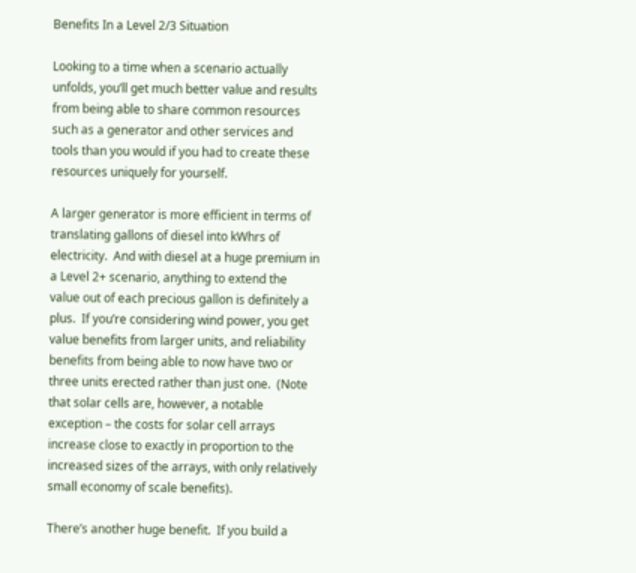Benefits In a Level 2/3 Situation

Looking to a time when a scenario actually unfolds, you’ll get much better value and results from being able to share common resources such as a generator and other services and tools than you would if you had to create these resources uniquely for yourself.

A larger generator is more efficient in terms of translating gallons of diesel into kWhrs of electricity.  And with diesel at a huge premium in a Level 2+ scenario, anything to extend the value out of each precious gallon is definitely a plus.  If you’re considering wind power, you get value benefits from larger units, and reliability benefits from being able to now have two or three units erected rather than just one.  (Note that solar cells are, however, a notable exception – the costs for solar cell arrays increase close to exactly in proportion to the increased sizes of the arrays, with only relatively small economy of scale benefits).

There’s another huge benefit.  If you build a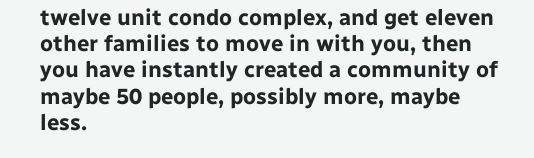twelve unit condo complex, and get eleven other families to move in with you, then you have instantly created a community of maybe 50 people, possibly more, maybe less.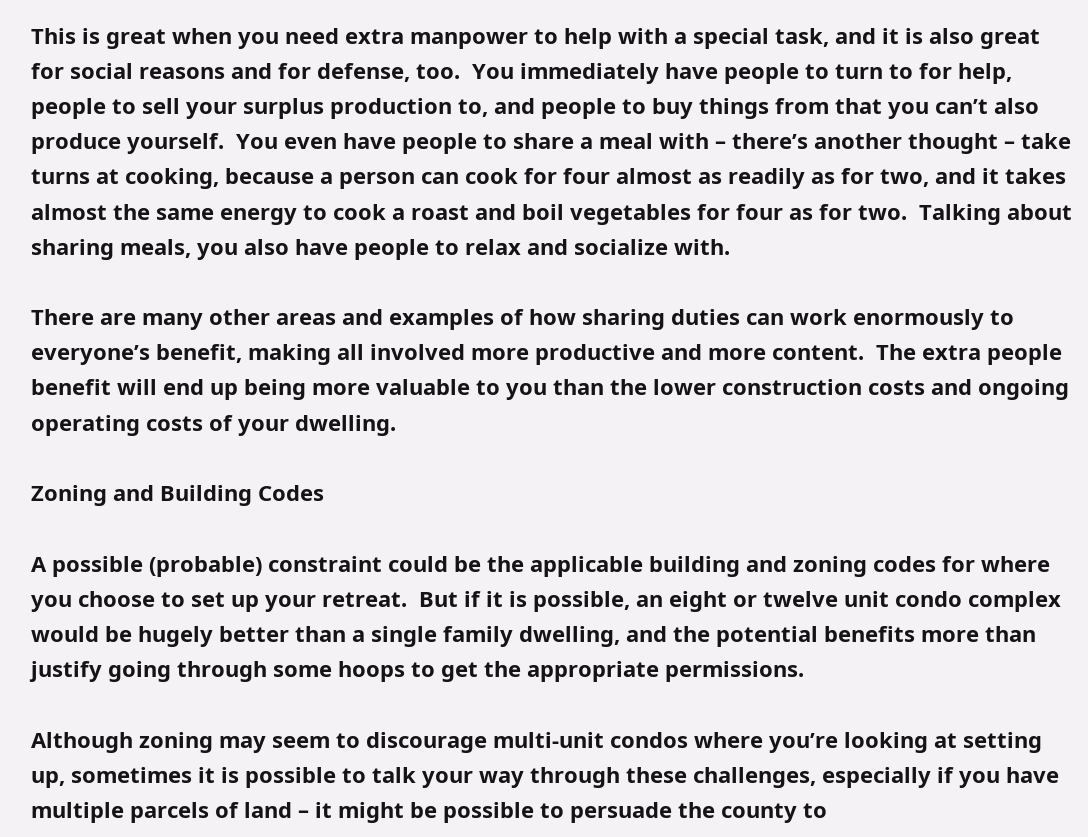This is great when you need extra manpower to help with a special task, and it is also great for social reasons and for defense, too.  You immediately have people to turn to for help, people to sell your surplus production to, and people to buy things from that you can’t also produce yourself.  You even have people to share a meal with – there’s another thought – take turns at cooking, because a person can cook for four almost as readily as for two, and it takes almost the same energy to cook a roast and boil vegetables for four as for two.  Talking about sharing meals, you also have people to relax and socialize with.

There are many other areas and examples of how sharing duties can work enormously to everyone’s benefit, making all involved more productive and more content.  The extra people benefit will end up being more valuable to you than the lower construction costs and ongoing operating costs of your dwelling.

Zoning and Building Codes

A possible (probable) constraint could be the applicable building and zoning codes for where you choose to set up your retreat.  But if it is possible, an eight or twelve unit condo complex would be hugely better than a single family dwelling, and the potential benefits more than justify going through some hoops to get the appropriate permissions.

Although zoning may seem to discourage multi-unit condos where you’re looking at setting up, sometimes it is possible to talk your way through these challenges, especially if you have multiple parcels of land – it might be possible to persuade the county to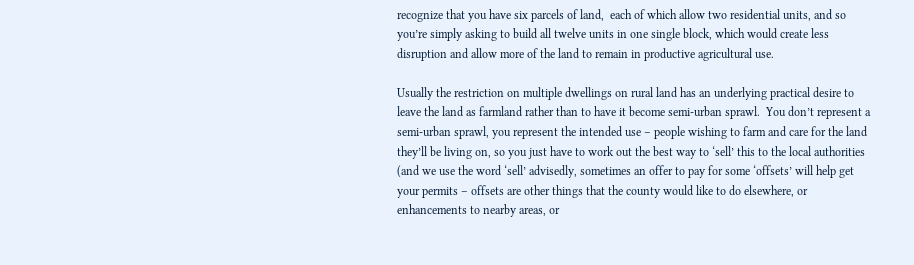recognize that you have six parcels of land,  each of which allow two residential units, and so you’re simply asking to build all twelve units in one single block, which would create less disruption and allow more of the land to remain in productive agricultural use.

Usually the restriction on multiple dwellings on rural land has an underlying practical desire to leave the land as farmland rather than to have it become semi-urban sprawl.  You don’t represent a semi-urban sprawl, you represent the intended use – people wishing to farm and care for the land they’ll be living on, so you just have to work out the best way to ‘sell’ this to the local authorities (and we use the word ‘sell’ advisedly, sometimes an offer to pay for some ‘offsets’ will help get your permits – offsets are other things that the county would like to do elsewhere, or enhancements to nearby areas, or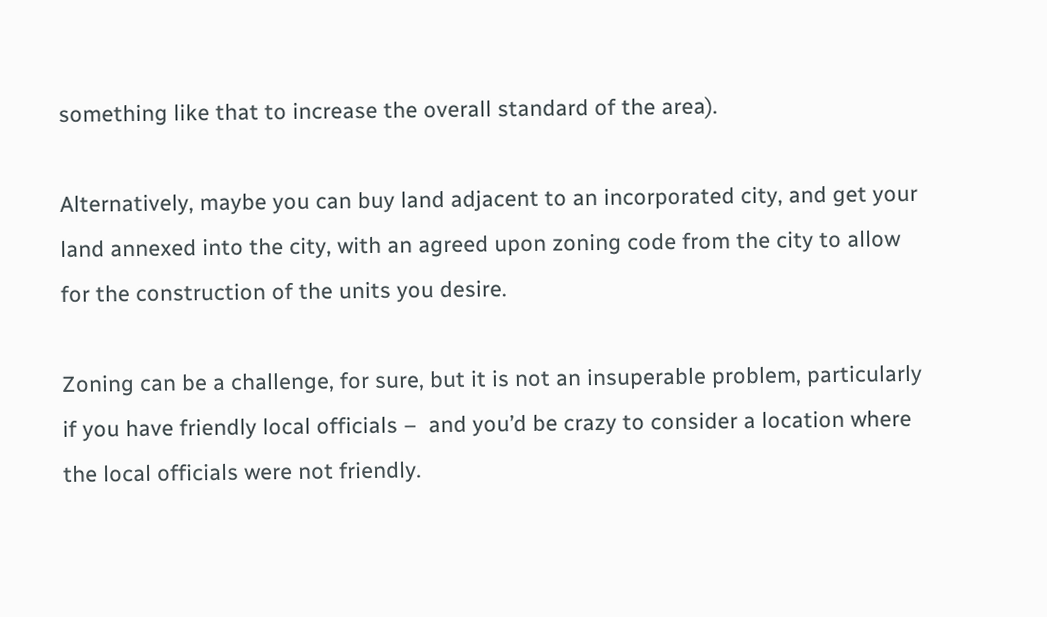something like that to increase the overall standard of the area).

Alternatively, maybe you can buy land adjacent to an incorporated city, and get your land annexed into the city, with an agreed upon zoning code from the city to allow for the construction of the units you desire.

Zoning can be a challenge, for sure, but it is not an insuperable problem, particularly if you have friendly local officials –  and you’d be crazy to consider a location where the local officials were not friendly.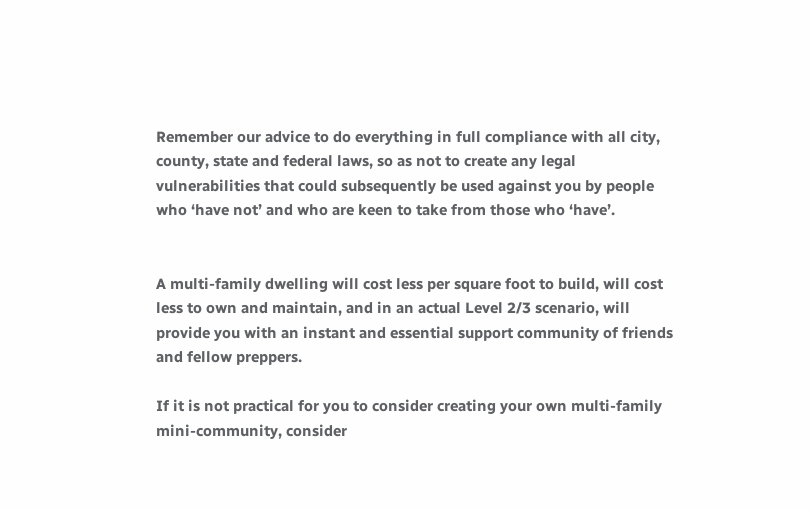Remember our advice to do everything in full compliance with all city, county, state and federal laws, so as not to create any legal vulnerabilities that could subsequently be used against you by people who ‘have not’ and who are keen to take from those who ‘have’.


A multi-family dwelling will cost less per square foot to build, will cost less to own and maintain, and in an actual Level 2/3 scenario, will provide you with an instant and essential support community of friends and fellow preppers.

If it is not practical for you to consider creating your own multi-family mini-community, consider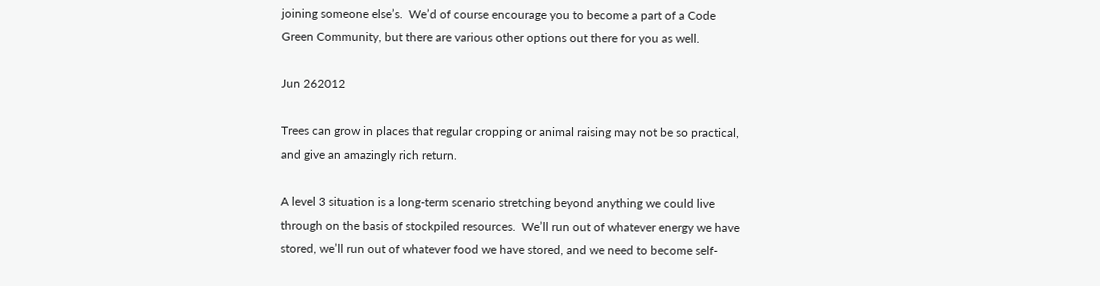joining someone else’s.  We’d of course encourage you to become a part of a Code Green Community, but there are various other options out there for you as well.

Jun 262012

Trees can grow in places that regular cropping or animal raising may not be so practical, and give an amazingly rich return.

A level 3 situation is a long-term scenario stretching beyond anything we could live through on the basis of stockpiled resources.  We’ll run out of whatever energy we have stored, we’ll run out of whatever food we have stored, and we need to become self-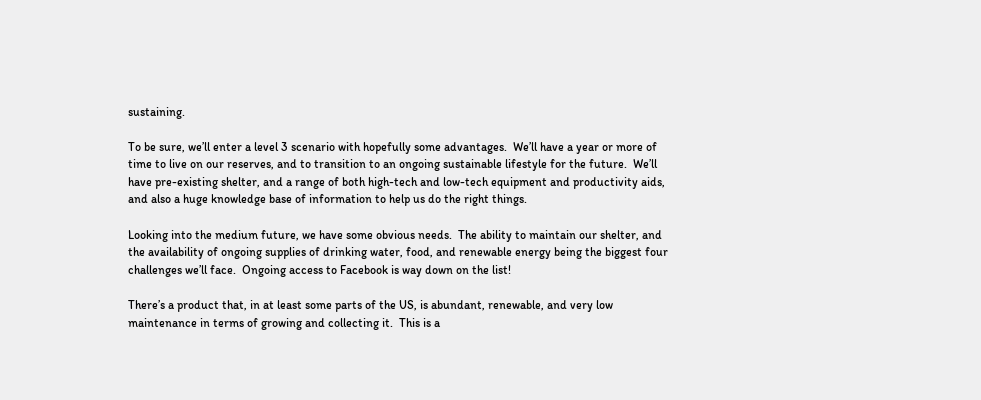sustaining.

To be sure, we’ll enter a level 3 scenario with hopefully some advantages.  We’ll have a year or more of time to live on our reserves, and to transition to an ongoing sustainable lifestyle for the future.  We’ll have pre-existing shelter, and a range of both high-tech and low-tech equipment and productivity aids, and also a huge knowledge base of information to help us do the right things.

Looking into the medium future, we have some obvious needs.  The ability to maintain our shelter, and the availability of ongoing supplies of drinking water, food, and renewable energy being the biggest four challenges we’ll face.  Ongoing access to Facebook is way down on the list!

There’s a product that, in at least some parts of the US, is abundant, renewable, and very low maintenance in terms of growing and collecting it.  This is a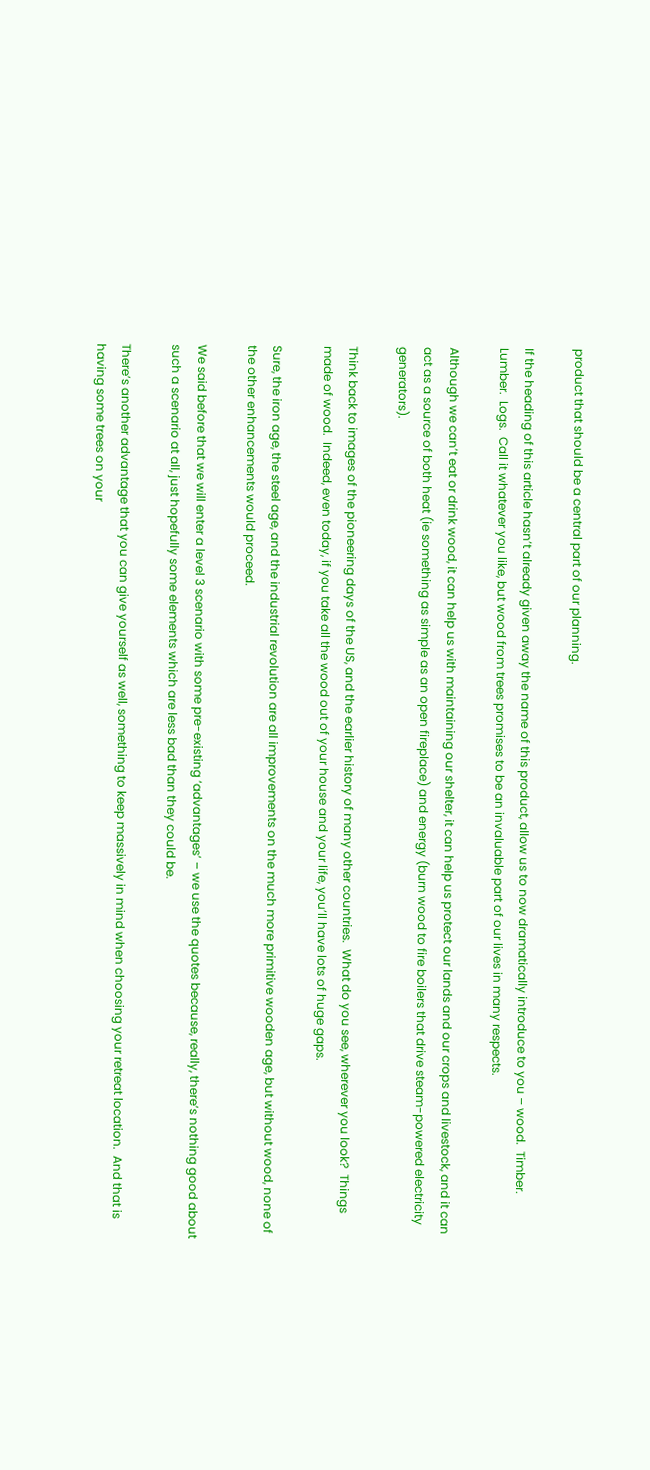product that should be a central part of our planning.

If the heading of this article hasn’t already given away the name of this product, allow us to now dramatically introduce to you – wood.  Timber.  Lumber.  Logs.  Call it whatever you like, but wood from trees promises to be an invaluable part of our lives in many respects.

Although we can’t eat or drink wood, it can help us with maintaining our shelter, it can help us protect our lands and our crops and livestock, and it can act as a source of both heat (ie something as simple as an open fireplace) and energy (burn wood to fire boilers that drive steam-powered electricity generators).

Think back to images of the pioneering days of the US, and the earlier history of many other countries.  What do you see, wherever you look?  Things made of wood.  Indeed, even today, if you take all the wood out of your house and your life, you’ll have lots of huge gaps.

Sure, the iron age, the steel age, and the industrial revolution are all improvements on the much more primitive wooden age, but without wood, none of the other enhancements would proceed.

We said before that we will enter a level 3 scenario with some pre-existing ‘advantages’ – we use the quotes because, really, there’s nothing good about such a scenario at all, just hopefully some elements which are less bad than they could be.

There’s another advantage that you can give yourself as well, something to keep massively in mind when choosing your retreat location.  And that is having some trees on your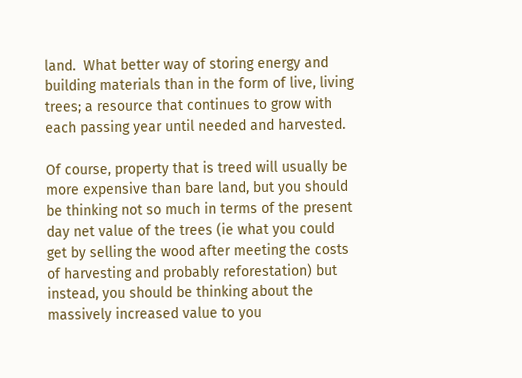land.  What better way of storing energy and building materials than in the form of live, living trees; a resource that continues to grow with each passing year until needed and harvested.

Of course, property that is treed will usually be more expensive than bare land, but you should be thinking not so much in terms of the present day net value of the trees (ie what you could get by selling the wood after meeting the costs of harvesting and probably reforestation) but instead, you should be thinking about the massively increased value to you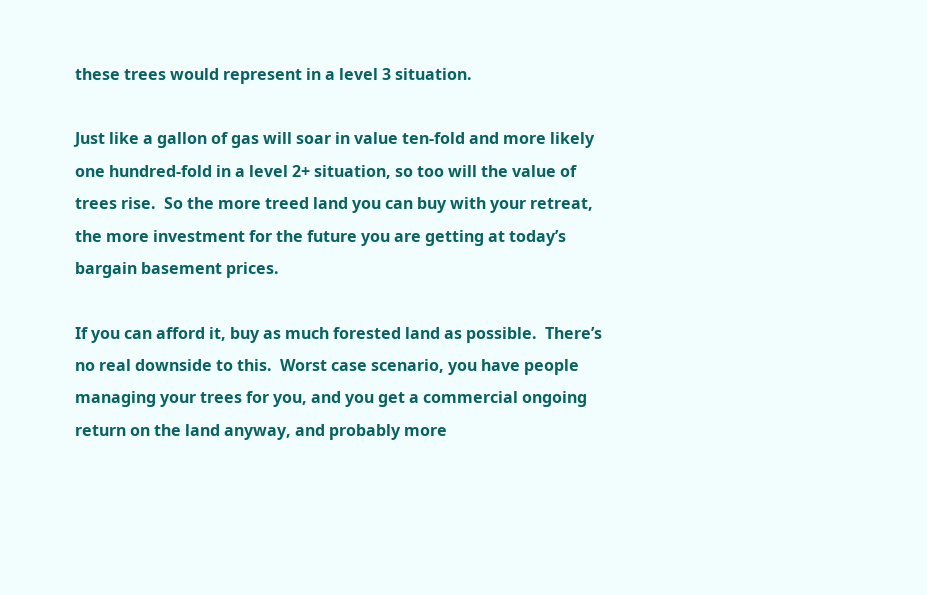these trees would represent in a level 3 situation.

Just like a gallon of gas will soar in value ten-fold and more likely one hundred-fold in a level 2+ situation, so too will the value of trees rise.  So the more treed land you can buy with your retreat, the more investment for the future you are getting at today’s bargain basement prices.

If you can afford it, buy as much forested land as possible.  There’s no real downside to this.  Worst case scenario, you have people managing your trees for you, and you get a commercial ongoing return on the land anyway, and probably more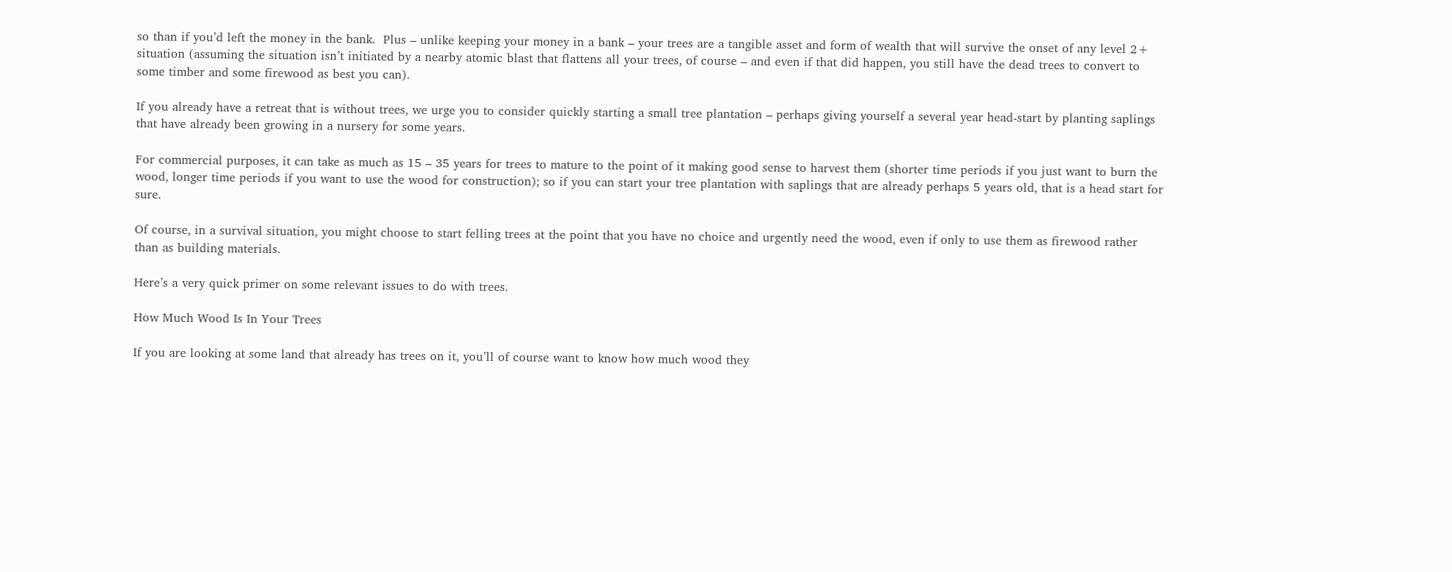so than if you’d left the money in the bank.  Plus – unlike keeping your money in a bank – your trees are a tangible asset and form of wealth that will survive the onset of any level 2+ situation (assuming the situation isn’t initiated by a nearby atomic blast that flattens all your trees, of course – and even if that did happen, you still have the dead trees to convert to some timber and some firewood as best you can).

If you already have a retreat that is without trees, we urge you to consider quickly starting a small tree plantation – perhaps giving yourself a several year head-start by planting saplings that have already been growing in a nursery for some years.

For commercial purposes, it can take as much as 15 – 35 years for trees to mature to the point of it making good sense to harvest them (shorter time periods if you just want to burn the wood, longer time periods if you want to use the wood for construction); so if you can start your tree plantation with saplings that are already perhaps 5 years old, that is a head start for sure.

Of course, in a survival situation, you might choose to start felling trees at the point that you have no choice and urgently need the wood, even if only to use them as firewood rather than as building materials.

Here’s a very quick primer on some relevant issues to do with trees.

How Much Wood Is In Your Trees

If you are looking at some land that already has trees on it, you’ll of course want to know how much wood they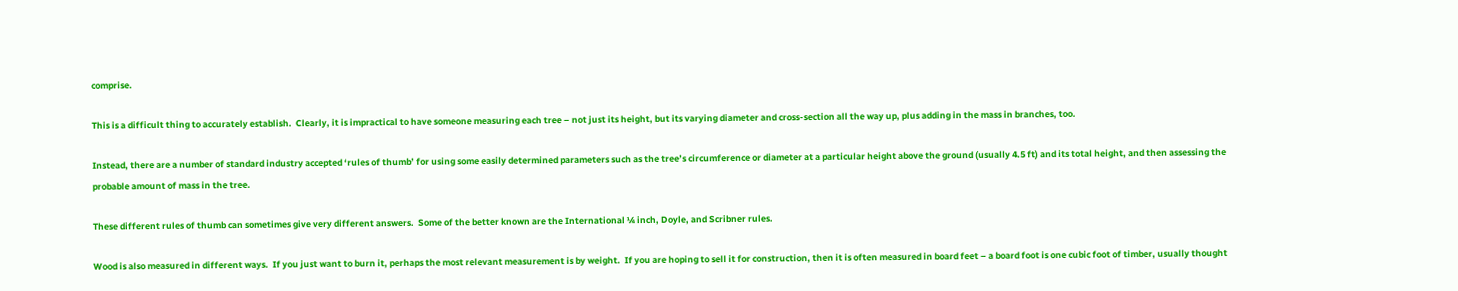comprise.

This is a difficult thing to accurately establish.  Clearly, it is impractical to have someone measuring each tree – not just its height, but its varying diameter and cross-section all the way up, plus adding in the mass in branches, too.

Instead, there are a number of standard industry accepted ‘rules of thumb’ for using some easily determined parameters such as the tree’s circumference or diameter at a particular height above the ground (usually 4.5 ft) and its total height, and then assessing the probable amount of mass in the tree.

These different rules of thumb can sometimes give very different answers.  Some of the better known are the International ¼ inch, Doyle, and Scribner rules.

Wood is also measured in different ways.  If you just want to burn it, perhaps the most relevant measurement is by weight.  If you are hoping to sell it for construction, then it is often measured in board feet – a board foot is one cubic foot of timber, usually thought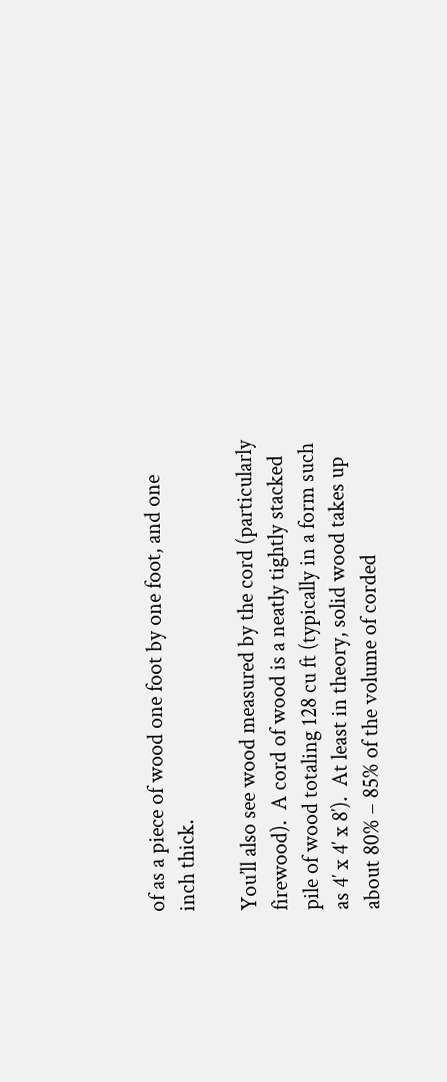of as a piece of wood one foot by one foot, and one inch thick.

You’ll also see wood measured by the cord (particularly firewood).  A cord of wood is a neatly tightly stacked pile of wood totaling 128 cu ft (typically in a form such as 4′ x 4′ x 8′).  At least in theory, solid wood takes up about 80% – 85% of the volume of corded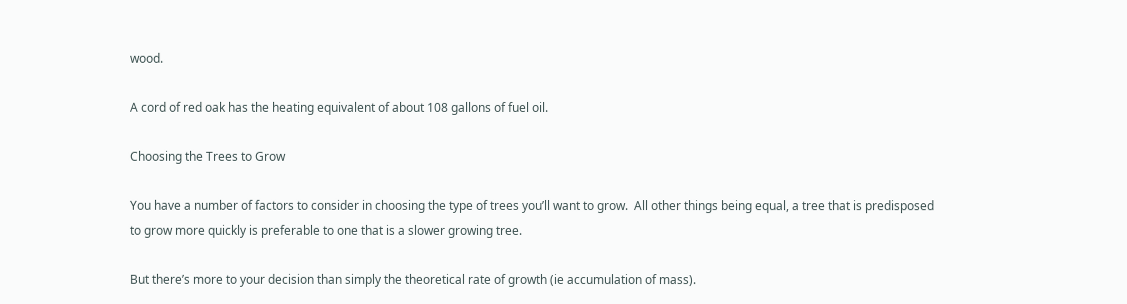wood.

A cord of red oak has the heating equivalent of about 108 gallons of fuel oil.

Choosing the Trees to Grow

You have a number of factors to consider in choosing the type of trees you’ll want to grow.  All other things being equal, a tree that is predisposed to grow more quickly is preferable to one that is a slower growing tree.

But there’s more to your decision than simply the theoretical rate of growth (ie accumulation of mass).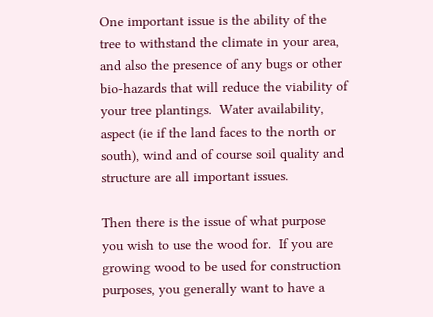One important issue is the ability of the tree to withstand the climate in your area, and also the presence of any bugs or other bio-hazards that will reduce the viability of your tree plantings.  Water availability, aspect (ie if the land faces to the north or south), wind and of course soil quality and structure are all important issues.

Then there is the issue of what purpose you wish to use the wood for.  If you are growing wood to be used for construction purposes, you generally want to have a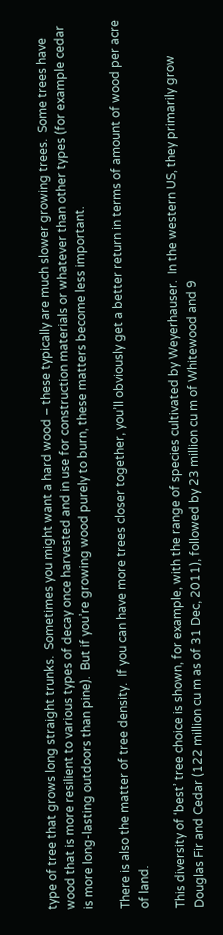type of tree that grows long straight trunks.  Sometimes you might want a hard wood – these typically are much slower growing trees.  Some trees have wood that is more resilient to various types of decay once harvested and in use for construction materials or whatever than other types (for example cedar is more long-lasting outdoors than pine).  But if you’re growing wood purely to burn, these matters become less important.

There is also the matter of tree density.  If you can have more trees closer together, you’ll obviously get a better return in terms of amount of wood per acre of land.

This diversity of ‘best’ tree choice is shown, for example, with the range of species cultivated by Weyerhauser.  In the western US, they primarily grow Douglas Fir and Cedar (122 million cu m as of 31 Dec, 2011), followed by 23 million cu m of Whitewood and 9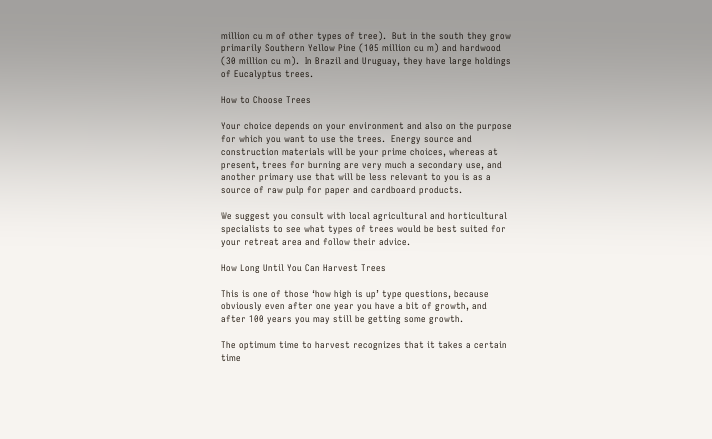million cu m of other types of tree).  But in the south they grow primarily Southern Yellow Pine (105 million cu m) and hardwood (30 million cu m).  In Brazil and Uruguay, they have large holdings of Eucalyptus trees.

How to Choose Trees

Your choice depends on your environment and also on the purpose for which you want to use the trees.  Energy source and construction materials will be your prime choices, whereas at present, trees for burning are very much a secondary use, and another primary use that will be less relevant to you is as a source of raw pulp for paper and cardboard products.

We suggest you consult with local agricultural and horticultural specialists to see what types of trees would be best suited for your retreat area and follow their advice.

How Long Until You Can Harvest Trees

This is one of those ‘how high is up’ type questions, because obviously even after one year you have a bit of growth, and after 100 years you may still be getting some growth.

The optimum time to harvest recognizes that it takes a certain time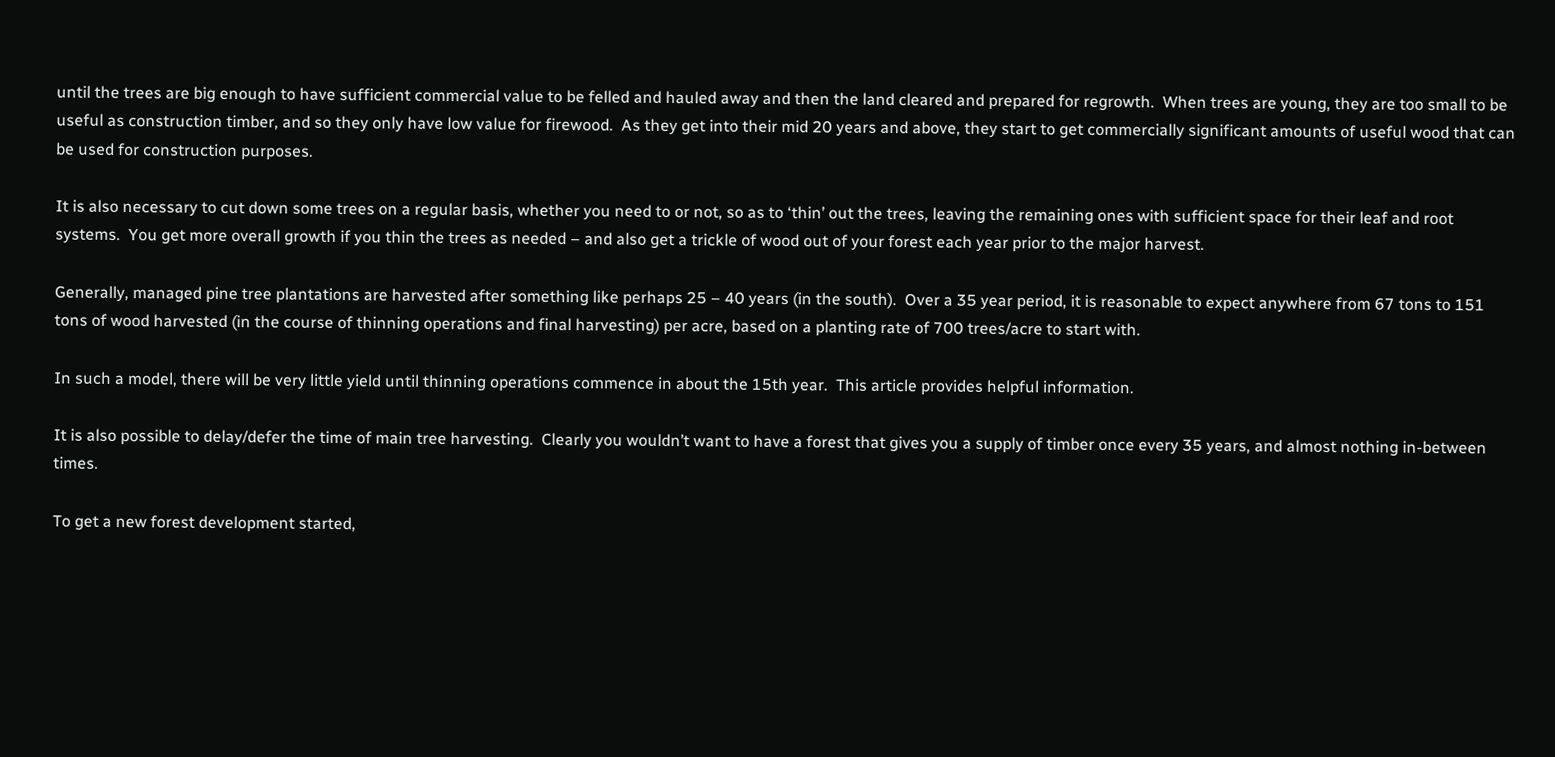until the trees are big enough to have sufficient commercial value to be felled and hauled away and then the land cleared and prepared for regrowth.  When trees are young, they are too small to be useful as construction timber, and so they only have low value for firewood.  As they get into their mid 20 years and above, they start to get commercially significant amounts of useful wood that can be used for construction purposes.

It is also necessary to cut down some trees on a regular basis, whether you need to or not, so as to ‘thin’ out the trees, leaving the remaining ones with sufficient space for their leaf and root systems.  You get more overall growth if you thin the trees as needed – and also get a trickle of wood out of your forest each year prior to the major harvest.

Generally, managed pine tree plantations are harvested after something like perhaps 25 – 40 years (in the south).  Over a 35 year period, it is reasonable to expect anywhere from 67 tons to 151 tons of wood harvested (in the course of thinning operations and final harvesting) per acre, based on a planting rate of 700 trees/acre to start with.

In such a model, there will be very little yield until thinning operations commence in about the 15th year.  This article provides helpful information.

It is also possible to delay/defer the time of main tree harvesting.  Clearly you wouldn’t want to have a forest that gives you a supply of timber once every 35 years, and almost nothing in-between times.

To get a new forest development started,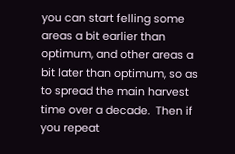you can start felling some areas a bit earlier than optimum, and other areas a bit later than optimum, so as to spread the main harvest time over a decade.  Then if you repeat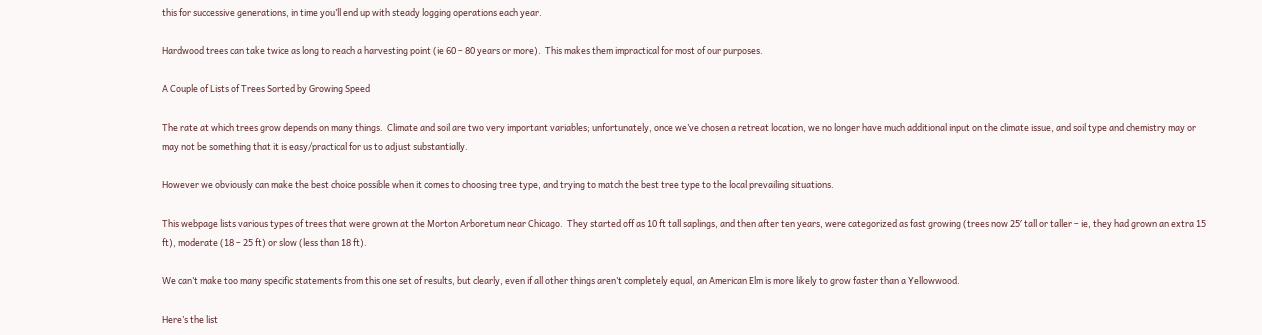this for successive generations, in time you’ll end up with steady logging operations each year.

Hardwood trees can take twice as long to reach a harvesting point (ie 60 – 80 years or more).  This makes them impractical for most of our purposes.

A Couple of Lists of Trees Sorted by Growing Speed

The rate at which trees grow depends on many things.  Climate and soil are two very important variables; unfortunately, once we’ve chosen a retreat location, we no longer have much additional input on the climate issue, and soil type and chemistry may or may not be something that it is easy/practical for us to adjust substantially.

However we obviously can make the best choice possible when it comes to choosing tree type, and trying to match the best tree type to the local prevailing situations.

This webpage lists various types of trees that were grown at the Morton Arboretum near Chicago.  They started off as 10 ft tall saplings, and then after ten years, were categorized as fast growing (trees now 25′ tall or taller – ie, they had grown an extra 15 ft), moderate (18 – 25 ft) or slow (less than 18 ft).

We can’t make too many specific statements from this one set of results, but clearly, even if all other things aren’t completely equal, an American Elm is more likely to grow faster than a Yellowwood.

Here’s the list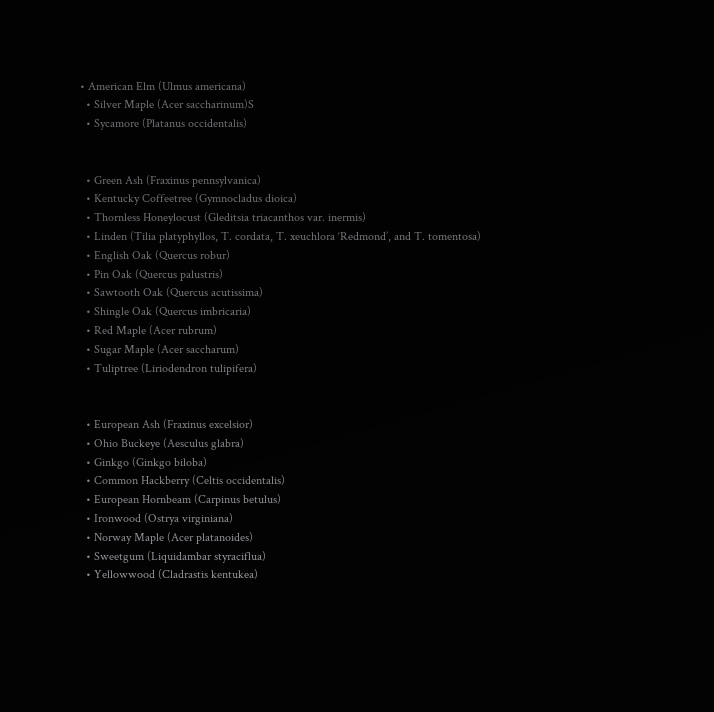• American Elm (Ulmus americana)
  • Silver Maple (Acer saccharinum)S
  • Sycamore (Platanus occidentalis)


  • Green Ash (Fraxinus pennsylvanica)
  • Kentucky Coffeetree (Gymnocladus dioica)
  • Thornless Honeylocust (Gleditsia triacanthos var. inermis)
  • Linden (Tilia platyphyllos, T. cordata, T. xeuchlora ‘Redmond’, and T. tomentosa)
  • English Oak (Quercus robur)
  • Pin Oak (Quercus palustris)
  • Sawtooth Oak (Quercus acutissima)
  • Shingle Oak (Quercus imbricaria)
  • Red Maple (Acer rubrum)
  • Sugar Maple (Acer saccharum)
  • Tuliptree (Liriodendron tulipifera)


  • European Ash (Fraxinus excelsior)
  • Ohio Buckeye (Aesculus glabra)
  • Ginkgo (Ginkgo biloba)
  • Common Hackberry (Celtis occidentalis)
  • European Hornbeam (Carpinus betulus)
  • Ironwood (Ostrya virginiana)
  • Norway Maple (Acer platanoides)
  • Sweetgum (Liquidambar styraciflua)
  • Yellowwood (Cladrastis kentukea)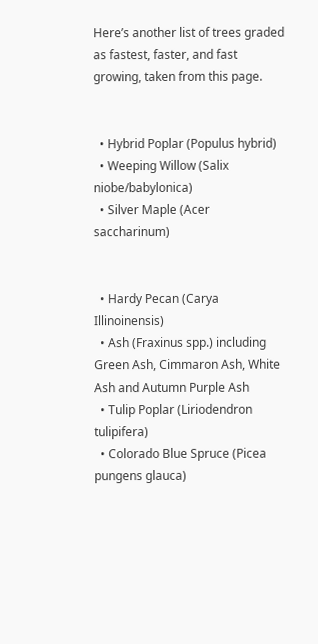Here’s another list of trees graded as fastest, faster, and fast growing, taken from this page.


  • Hybrid Poplar (Populus hybrid)
  • Weeping Willow (Salix niobe/babylonica)
  • Silver Maple (Acer saccharinum)


  • Hardy Pecan (Carya Illinoinensis)
  • Ash (Fraxinus spp.) including Green Ash, Cimmaron Ash, White Ash and Autumn Purple Ash
  • Tulip Poplar (Liriodendron tulipifera)
  • Colorado Blue Spruce (Picea pungens glauca)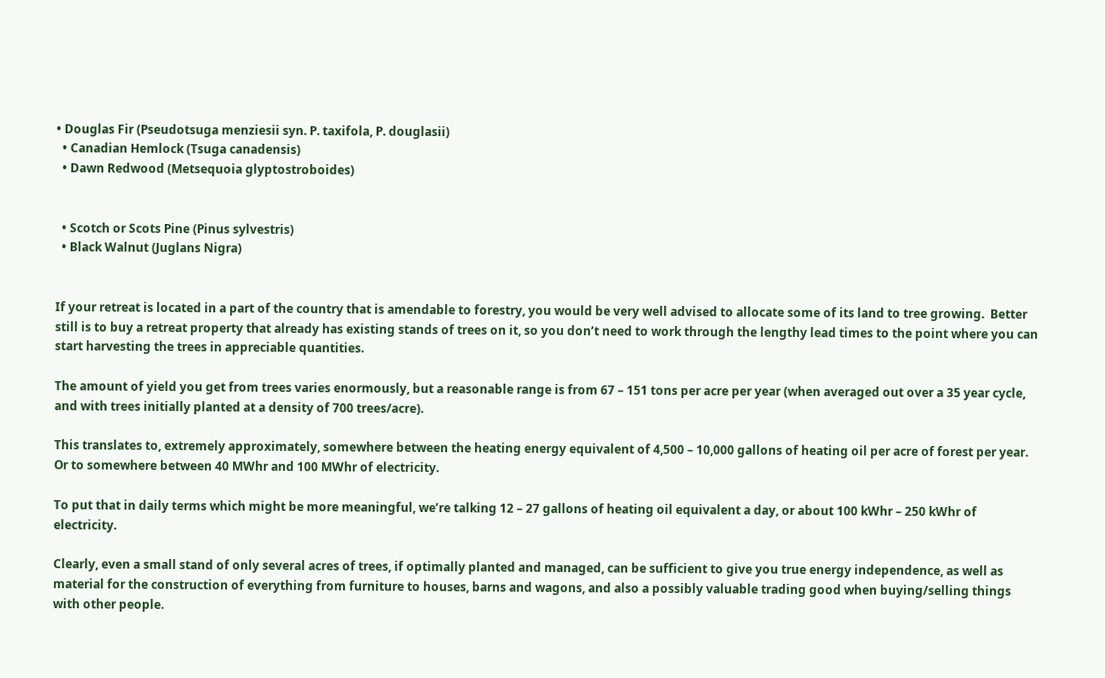• Douglas Fir (Pseudotsuga menziesii syn. P. taxifola, P. douglasii)
  • Canadian Hemlock (Tsuga canadensis)
  • Dawn Redwood (Metsequoia glyptostroboides)


  • Scotch or Scots Pine (Pinus sylvestris)
  • Black Walnut (Juglans Nigra)


If your retreat is located in a part of the country that is amendable to forestry, you would be very well advised to allocate some of its land to tree growing.  Better still is to buy a retreat property that already has existing stands of trees on it, so you don’t need to work through the lengthy lead times to the point where you can start harvesting the trees in appreciable quantities.

The amount of yield you get from trees varies enormously, but a reasonable range is from 67 – 151 tons per acre per year (when averaged out over a 35 year cycle, and with trees initially planted at a density of 700 trees/acre).

This translates to, extremely approximately, somewhere between the heating energy equivalent of 4,500 – 10,000 gallons of heating oil per acre of forest per year.  Or to somewhere between 40 MWhr and 100 MWhr of electricity.

To put that in daily terms which might be more meaningful, we’re talking 12 – 27 gallons of heating oil equivalent a day, or about 100 kWhr – 250 kWhr of electricity.

Clearly, even a small stand of only several acres of trees, if optimally planted and managed, can be sufficient to give you true energy independence, as well as material for the construction of everything from furniture to houses, barns and wagons, and also a possibly valuable trading good when buying/selling things with other people.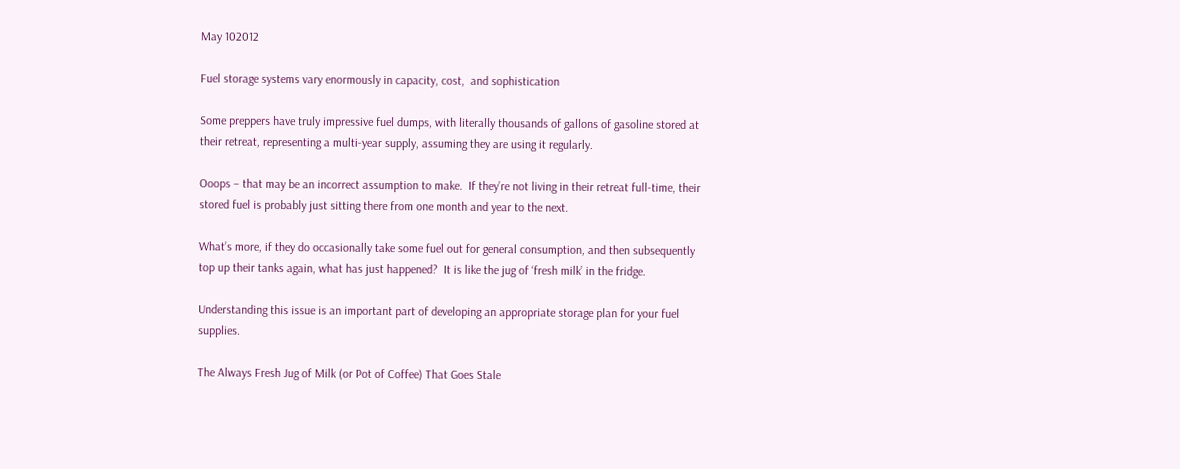May 102012

Fuel storage systems vary enormously in capacity, cost,  and sophistication

Some preppers have truly impressive fuel dumps, with literally thousands of gallons of gasoline stored at their retreat, representing a multi-year supply, assuming they are using it regularly.

Ooops – that may be an incorrect assumption to make.  If they’re not living in their retreat full-time, their stored fuel is probably just sitting there from one month and year to the next.

What’s more, if they do occasionally take some fuel out for general consumption, and then subsequently top up their tanks again, what has just happened?  It is like the jug of ‘fresh milk’ in the fridge.

Understanding this issue is an important part of developing an appropriate storage plan for your fuel supplies.

The Always Fresh Jug of Milk (or Pot of Coffee) That Goes Stale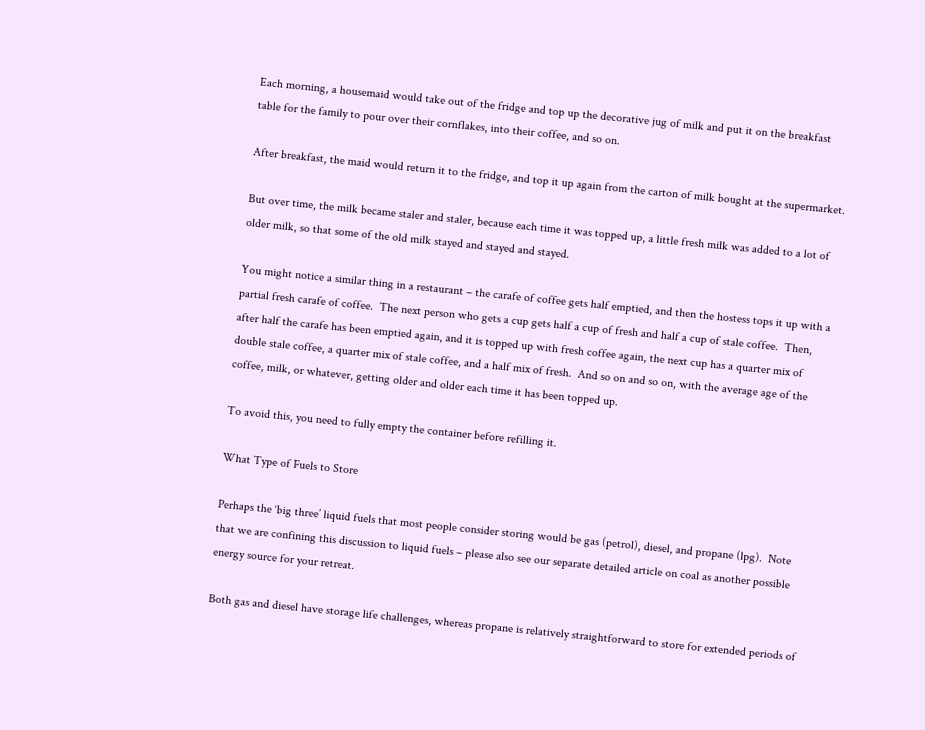Each morning, a housemaid would take out of the fridge and top up the decorative jug of milk and put it on the breakfast table for the family to pour over their cornflakes, into their coffee, and so on.

After breakfast, the maid would return it to the fridge, and top it up again from the carton of milk bought at the supermarket.

But over time, the milk became staler and staler, because each time it was topped up, a little fresh milk was added to a lot of older milk, so that some of the old milk stayed and stayed and stayed.

You might notice a similar thing in a restaurant – the carafe of coffee gets half emptied, and then the hostess tops it up with a partial fresh carafe of coffee.  The next person who gets a cup gets half a cup of fresh and half a cup of stale coffee.  Then, after half the carafe has been emptied again, and it is topped up with fresh coffee again, the next cup has a quarter mix of double stale coffee, a quarter mix of stale coffee, and a half mix of fresh.  And so on and so on, with the average age of the coffee, milk, or whatever, getting older and older each time it has been topped up.

To avoid this, you need to fully empty the container before refilling it.

What Type of Fuels to Store

Perhaps the ‘big three’ liquid fuels that most people consider storing would be gas (petrol), diesel, and propane (lpg).  Note that we are confining this discussion to liquid fuels – please also see our separate detailed article on coal as another possible energy source for your retreat.

Both gas and diesel have storage life challenges, whereas propane is relatively straightforward to store for extended periods of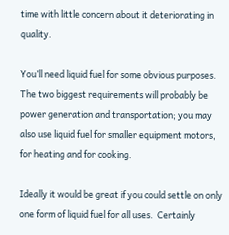time with little concern about it deteriorating in quality.

You’ll need liquid fuel for some obvious purposes.  The two biggest requirements will probably be power generation and transportation; you may also use liquid fuel for smaller equipment motors, for heating and for cooking.

Ideally it would be great if you could settle on only one form of liquid fuel for all uses.  Certainly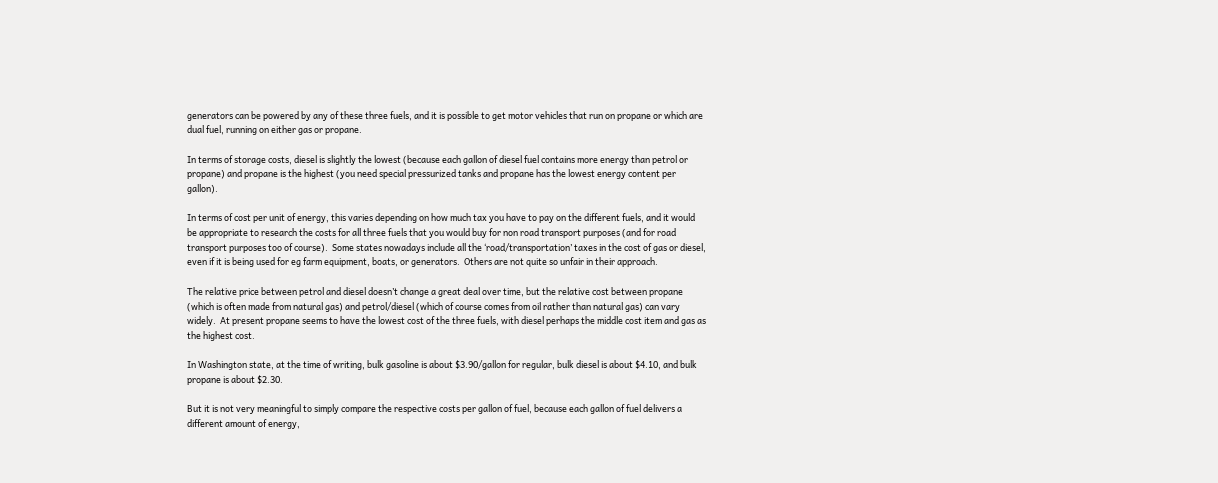generators can be powered by any of these three fuels, and it is possible to get motor vehicles that run on propane or which are dual fuel, running on either gas or propane.

In terms of storage costs, diesel is slightly the lowest (because each gallon of diesel fuel contains more energy than petrol or propane) and propane is the highest (you need special pressurized tanks and propane has the lowest energy content per gallon).

In terms of cost per unit of energy, this varies depending on how much tax you have to pay on the different fuels, and it would be appropriate to research the costs for all three fuels that you would buy for non road transport purposes (and for road transport purposes too of course).  Some states nowadays include all the ‘road/transportation’ taxes in the cost of gas or diesel, even if it is being used for eg farm equipment, boats, or generators.  Others are not quite so unfair in their approach.

The relative price between petrol and diesel doesn’t change a great deal over time, but the relative cost between propane (which is often made from natural gas) and petrol/diesel (which of course comes from oil rather than natural gas) can vary widely.  At present propane seems to have the lowest cost of the three fuels, with diesel perhaps the middle cost item and gas as the highest cost.

In Washington state, at the time of writing, bulk gasoline is about $3.90/gallon for regular, bulk diesel is about $4.10, and bulk propane is about $2.30.

But it is not very meaningful to simply compare the respective costs per gallon of fuel, because each gallon of fuel delivers a different amount of energy,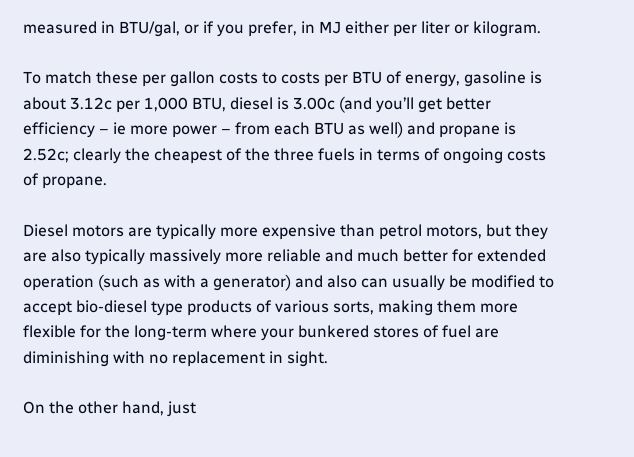measured in BTU/gal, or if you prefer, in MJ either per liter or kilogram.

To match these per gallon costs to costs per BTU of energy, gasoline is about 3.12c per 1,000 BTU, diesel is 3.00c (and you’ll get better efficiency – ie more power – from each BTU as well) and propane is 2.52c; clearly the cheapest of the three fuels in terms of ongoing costs of propane.

Diesel motors are typically more expensive than petrol motors, but they are also typically massively more reliable and much better for extended operation (such as with a generator) and also can usually be modified to accept bio-diesel type products of various sorts, making them more flexible for the long-term where your bunkered stores of fuel are diminishing with no replacement in sight.

On the other hand, just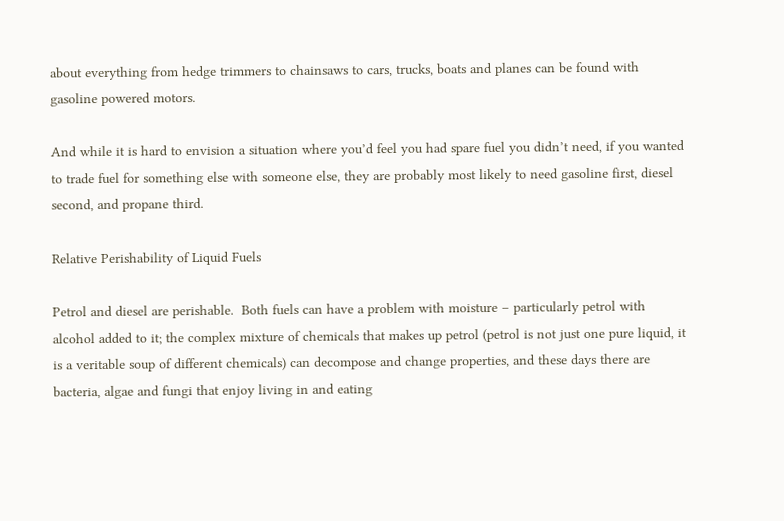about everything from hedge trimmers to chainsaws to cars, trucks, boats and planes can be found with gasoline powered motors.

And while it is hard to envision a situation where you’d feel you had spare fuel you didn’t need, if you wanted to trade fuel for something else with someone else, they are probably most likely to need gasoline first, diesel second, and propane third.

Relative Perishability of Liquid Fuels

Petrol and diesel are perishable.  Both fuels can have a problem with moisture – particularly petrol with alcohol added to it; the complex mixture of chemicals that makes up petrol (petrol is not just one pure liquid, it is a veritable soup of different chemicals) can decompose and change properties, and these days there are bacteria, algae and fungi that enjoy living in and eating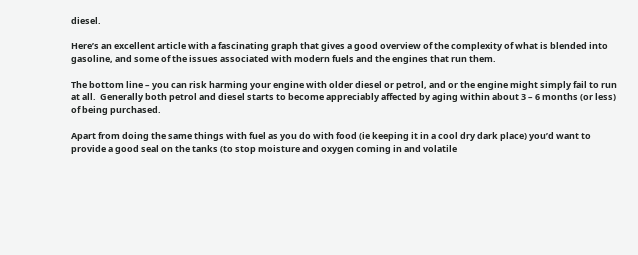diesel.

Here’s an excellent article with a fascinating graph that gives a good overview of the complexity of what is blended into gasoline, and some of the issues associated with modern fuels and the engines that run them.

The bottom line – you can risk harming your engine with older diesel or petrol, and or the engine might simply fail to run at all.  Generally both petrol and diesel starts to become appreciably affected by aging within about 3 – 6 months (or less) of being purchased.

Apart from doing the same things with fuel as you do with food (ie keeping it in a cool dry dark place) you’d want to provide a good seal on the tanks (to stop moisture and oxygen coming in and volatile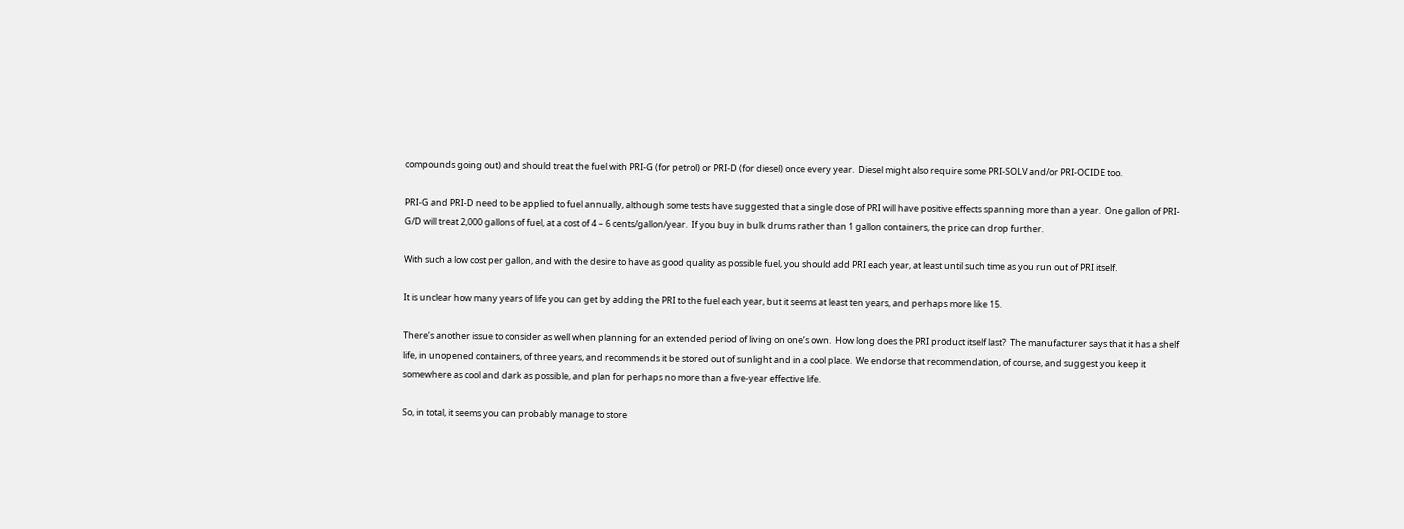compounds going out) and should treat the fuel with PRI-G (for petrol) or PRI-D (for diesel) once every year.  Diesel might also require some PRI-SOLV and/or PRI-OCIDE too.

PRI-G and PRI-D need to be applied to fuel annually, although some tests have suggested that a single dose of PRI will have positive effects spanning more than a year.  One gallon of PRI-G/D will treat 2,000 gallons of fuel, at a cost of 4 – 6 cents/gallon/year.  If you buy in bulk drums rather than 1 gallon containers, the price can drop further.

With such a low cost per gallon, and with the desire to have as good quality as possible fuel, you should add PRI each year, at least until such time as you run out of PRI itself.

It is unclear how many years of life you can get by adding the PRI to the fuel each year, but it seems at least ten years, and perhaps more like 15.

There’s another issue to consider as well when planning for an extended period of living on one’s own.  How long does the PRI product itself last?  The manufacturer says that it has a shelf life, in unopened containers, of three years, and recommends it be stored out of sunlight and in a cool place.  We endorse that recommendation, of course, and suggest you keep it somewhere as cool and dark as possible, and plan for perhaps no more than a five-year effective life.

So, in total, it seems you can probably manage to store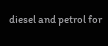diesel and petrol for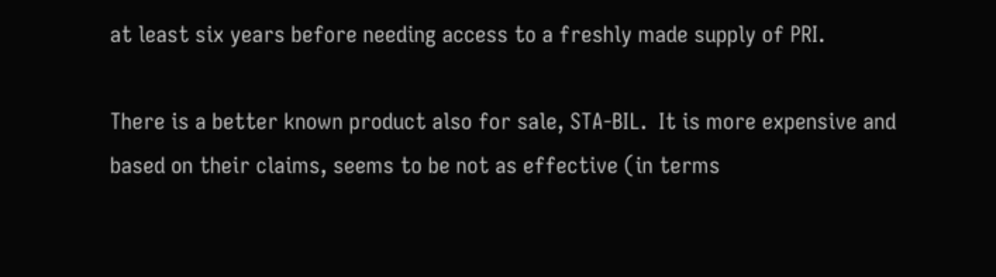at least six years before needing access to a freshly made supply of PRI.

There is a better known product also for sale, STA-BIL.  It is more expensive and based on their claims, seems to be not as effective (in terms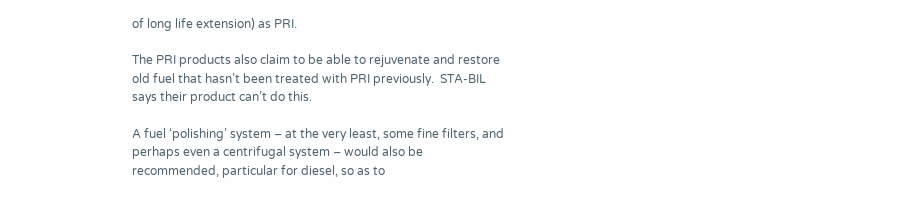of long life extension) as PRI.

The PRI products also claim to be able to rejuvenate and restore old fuel that hasn’t been treated with PRI previously.  STA-BIL says their product can’t do this.

A fuel ‘polishing’ system – at the very least, some fine filters, and perhaps even a centrifugal system – would also be recommended, particular for diesel, so as to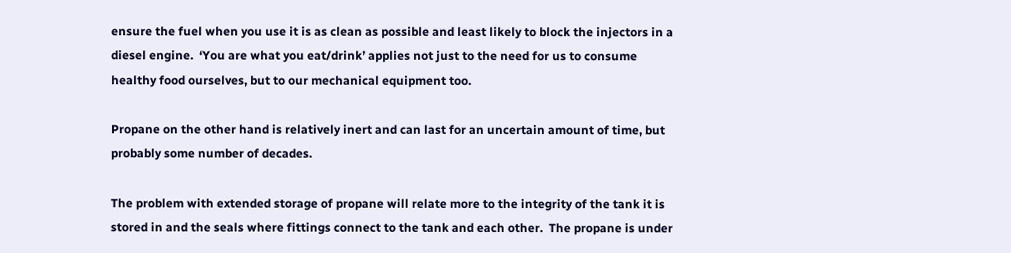ensure the fuel when you use it is as clean as possible and least likely to block the injectors in a diesel engine.  ‘You are what you eat/drink’ applies not just to the need for us to consume healthy food ourselves, but to our mechanical equipment too.

Propane on the other hand is relatively inert and can last for an uncertain amount of time, but probably some number of decades.

The problem with extended storage of propane will relate more to the integrity of the tank it is stored in and the seals where fittings connect to the tank and each other.  The propane is under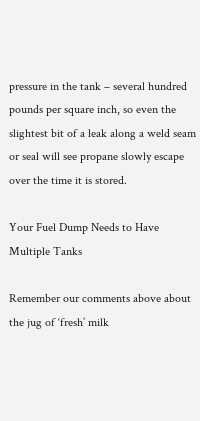pressure in the tank – several hundred pounds per square inch, so even the slightest bit of a leak along a weld seam or seal will see propane slowly escape over the time it is stored.

Your Fuel Dump Needs to Have Multiple Tanks

Remember our comments above about the jug of ‘fresh’ milk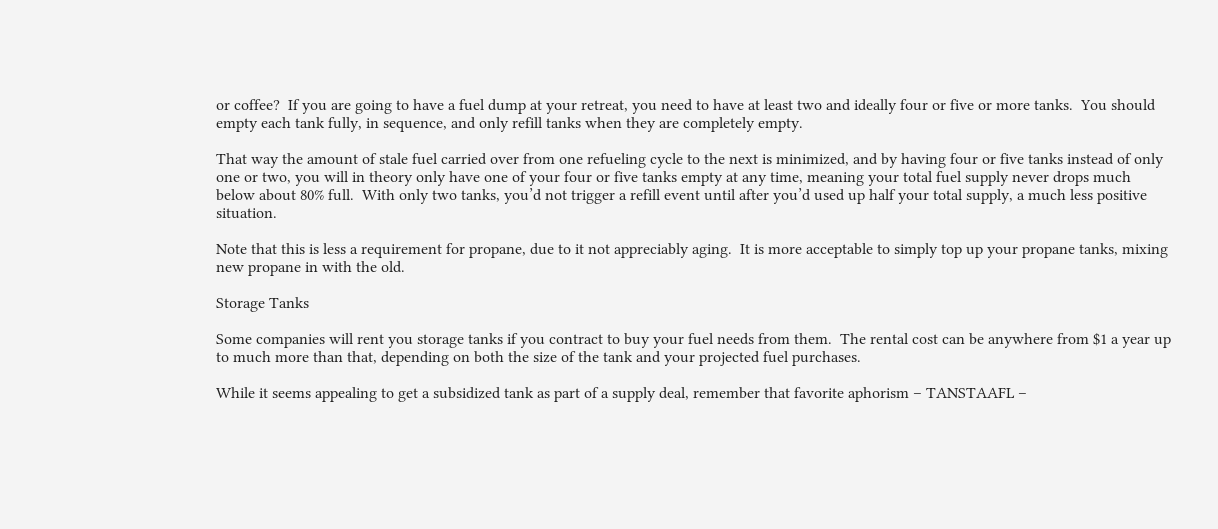or coffee?  If you are going to have a fuel dump at your retreat, you need to have at least two and ideally four or five or more tanks.  You should empty each tank fully, in sequence, and only refill tanks when they are completely empty.

That way the amount of stale fuel carried over from one refueling cycle to the next is minimized, and by having four or five tanks instead of only one or two, you will in theory only have one of your four or five tanks empty at any time, meaning your total fuel supply never drops much below about 80% full.  With only two tanks, you’d not trigger a refill event until after you’d used up half your total supply, a much less positive situation.

Note that this is less a requirement for propane, due to it not appreciably aging.  It is more acceptable to simply top up your propane tanks, mixing new propane in with the old.

Storage Tanks

Some companies will rent you storage tanks if you contract to buy your fuel needs from them.  The rental cost can be anywhere from $1 a year up to much more than that, depending on both the size of the tank and your projected fuel purchases.

While it seems appealing to get a subsidized tank as part of a supply deal, remember that favorite aphorism – TANSTAAFL –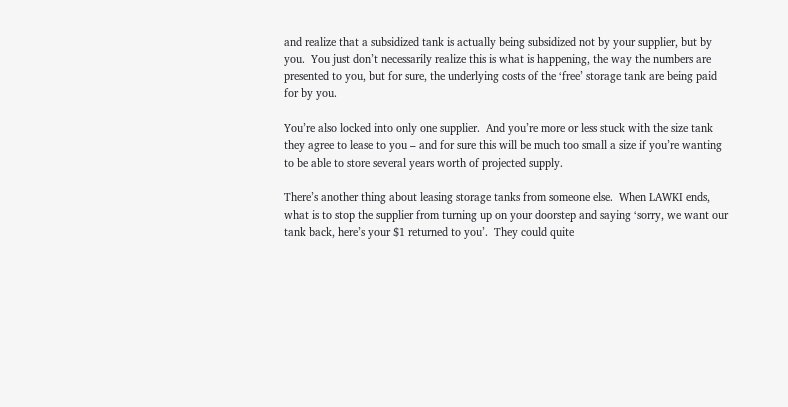and realize that a subsidized tank is actually being subsidized not by your supplier, but by you.  You just don’t necessarily realize this is what is happening, the way the numbers are presented to you, but for sure, the underlying costs of the ‘free’ storage tank are being paid for by you.

You’re also locked into only one supplier.  And you’re more or less stuck with the size tank they agree to lease to you – and for sure this will be much too small a size if you’re wanting to be able to store several years worth of projected supply.

There’s another thing about leasing storage tanks from someone else.  When LAWKI ends, what is to stop the supplier from turning up on your doorstep and saying ‘sorry, we want our tank back, here’s your $1 returned to you’.  They could quite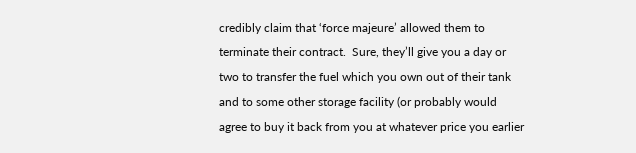credibly claim that ‘force majeure’ allowed them to terminate their contract.  Sure, they’ll give you a day or two to transfer the fuel which you own out of their tank and to some other storage facility (or probably would agree to buy it back from you at whatever price you earlier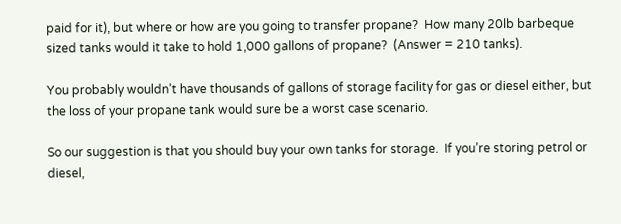paid for it), but where or how are you going to transfer propane?  How many 20lb barbeque sized tanks would it take to hold 1,000 gallons of propane?  (Answer = 210 tanks).

You probably wouldn’t have thousands of gallons of storage facility for gas or diesel either, but the loss of your propane tank would sure be a worst case scenario.

So our suggestion is that you should buy your own tanks for storage.  If you’re storing petrol or diesel,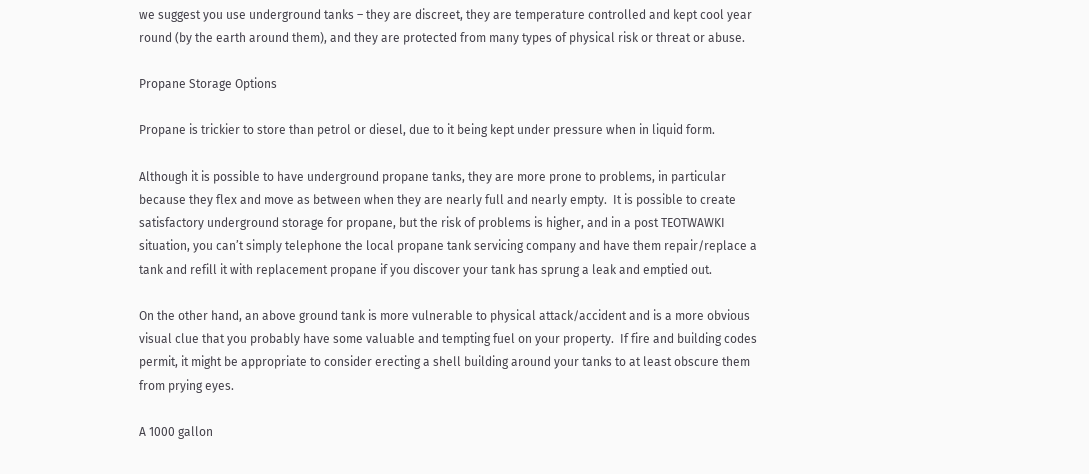we suggest you use underground tanks – they are discreet, they are temperature controlled and kept cool year round (by the earth around them), and they are protected from many types of physical risk or threat or abuse.

Propane Storage Options

Propane is trickier to store than petrol or diesel, due to it being kept under pressure when in liquid form.

Although it is possible to have underground propane tanks, they are more prone to problems, in particular because they flex and move as between when they are nearly full and nearly empty.  It is possible to create satisfactory underground storage for propane, but the risk of problems is higher, and in a post TEOTWAWKI situation, you can’t simply telephone the local propane tank servicing company and have them repair/replace a tank and refill it with replacement propane if you discover your tank has sprung a leak and emptied out.

On the other hand, an above ground tank is more vulnerable to physical attack/accident and is a more obvious visual clue that you probably have some valuable and tempting fuel on your property.  If fire and building codes permit, it might be appropriate to consider erecting a shell building around your tanks to at least obscure them from prying eyes.

A 1000 gallon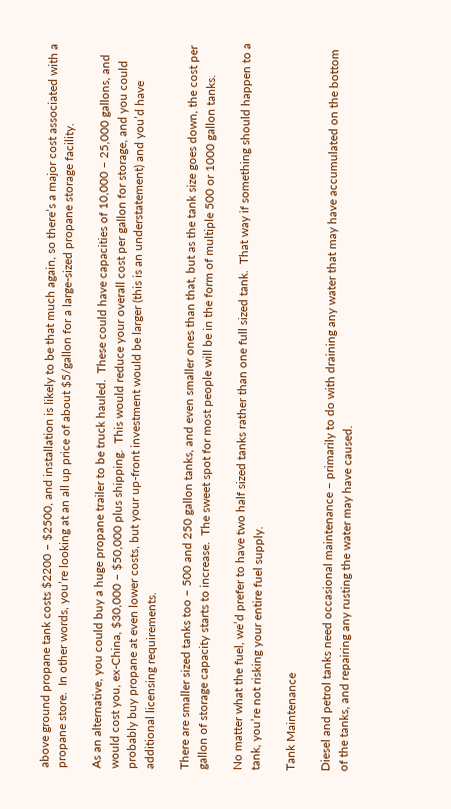above ground propane tank costs $2200 – $2500, and installation is likely to be that much again, so there’s a major cost associated with a propane store.  In other words, you’re looking at an all up price of about $5/gallon for a large-sized propane storage facility.

As an alternative, you could buy a huge propane trailer to be truck hauled.  These could have capacities of 10,000 – 25,000 gallons, and would cost you, ex-China, $30,000 – $50,000 plus shipping.  This would reduce your overall cost per gallon for storage, and you could probably buy propane at even lower costs, but your up-front investment would be larger (this is an understatement) and you’d have additional licensing requirements.

There are smaller sized tanks too – 500 and 250 gallon tanks, and even smaller ones than that, but as the tank size goes down, the cost per gallon of storage capacity starts to increase.  The sweet spot for most people will be in the form of multiple 500 or 1000 gallon tanks.

No matter what the fuel, we’d prefer to have two half sized tanks rather than one full sized tank.  That way if something should happen to a tank, you’re not risking your entire fuel supply.

Tank Maintenance

Diesel and petrol tanks need occasional maintenance – primarily to do with draining any water that may have accumulated on the bottom of the tanks, and repairing any rusting the water may have caused.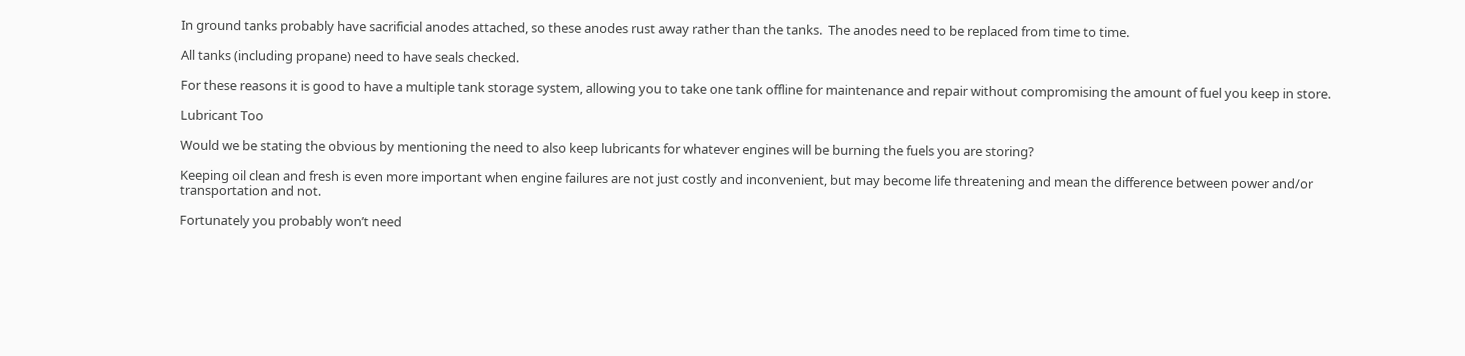In ground tanks probably have sacrificial anodes attached, so these anodes rust away rather than the tanks.  The anodes need to be replaced from time to time.

All tanks (including propane) need to have seals checked.

For these reasons it is good to have a multiple tank storage system, allowing you to take one tank offline for maintenance and repair without compromising the amount of fuel you keep in store.

Lubricant Too

Would we be stating the obvious by mentioning the need to also keep lubricants for whatever engines will be burning the fuels you are storing?

Keeping oil clean and fresh is even more important when engine failures are not just costly and inconvenient, but may become life threatening and mean the difference between power and/or transportation and not.

Fortunately you probably won’t need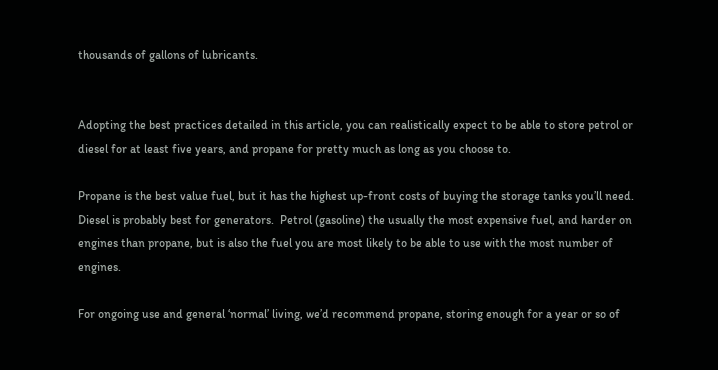thousands of gallons of lubricants.


Adopting the best practices detailed in this article, you can realistically expect to be able to store petrol or diesel for at least five years, and propane for pretty much as long as you choose to.

Propane is the best value fuel, but it has the highest up-front costs of buying the storage tanks you’ll need.  Diesel is probably best for generators.  Petrol (gasoline) the usually the most expensive fuel, and harder on engines than propane, but is also the fuel you are most likely to be able to use with the most number of engines.

For ongoing use and general ‘normal’ living, we’d recommend propane, storing enough for a year or so of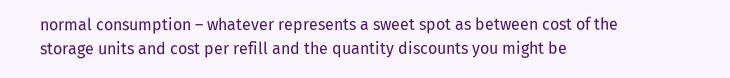normal consumption – whatever represents a sweet spot as between cost of the storage units and cost per refill and the quantity discounts you might be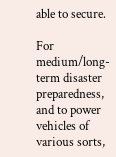able to secure.

For medium/long-term disaster preparedness, and to power vehicles of various sorts,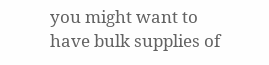you might want to have bulk supplies of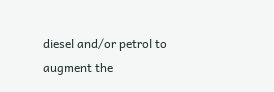diesel and/or petrol to augment the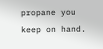propane you keep on hand.